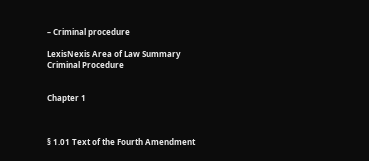– Criminal procedure

LexisNexis Area of Law Summary
Criminal Procedure


Chapter 1



§ 1.01 Text of the Fourth Amendment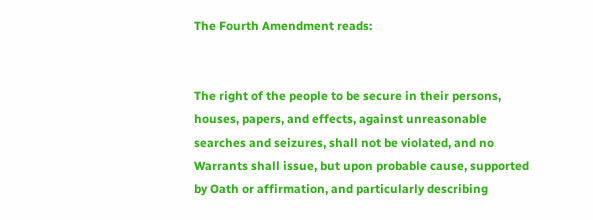The Fourth Amendment reads:


The right of the people to be secure in their persons, houses, papers, and effects, against unreasonable searches and seizures, shall not be violated, and no Warrants shall issue, but upon probable cause, supported by Oath or affirmation, and particularly describing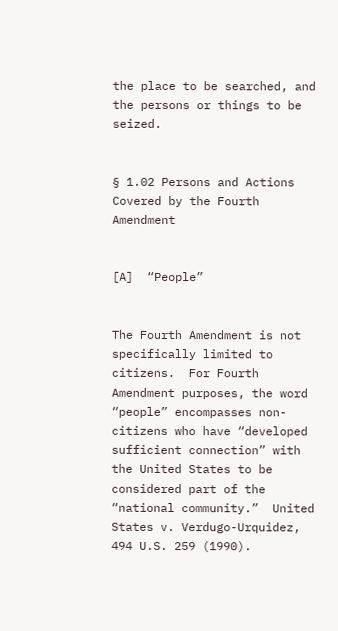the place to be searched, and the persons or things to be seized.


§ 1.02 Persons and Actions Covered by the Fourth Amendment


[A]  “People”


The Fourth Amendment is not specifically limited to citizens.  For Fourth Amendment purposes, the word “people” encompasses non-citizens who have “developed sufficient connection” with the United States to be considered part of the “national community.”  United States v. Verdugo-Urquidez, 494 U.S. 259 (1990).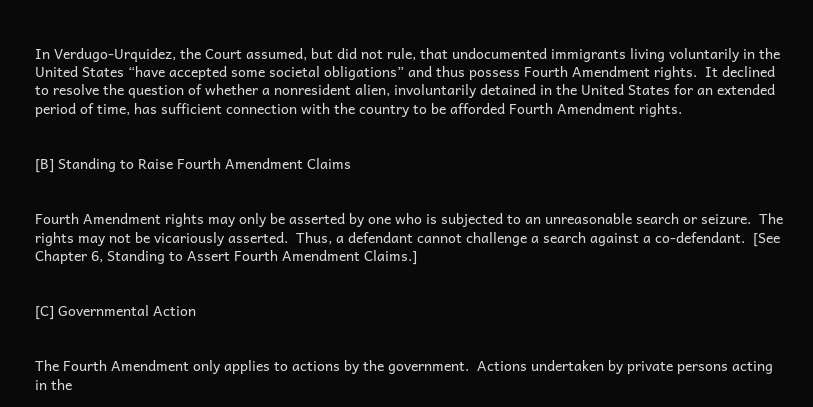In Verdugo-Urquidez, the Court assumed, but did not rule, that undocumented immigrants living voluntarily in the United States “have accepted some societal obligations” and thus possess Fourth Amendment rights.  It declined to resolve the question of whether a nonresident alien, involuntarily detained in the United States for an extended period of time, has sufficient connection with the country to be afforded Fourth Amendment rights.


[B] Standing to Raise Fourth Amendment Claims


Fourth Amendment rights may only be asserted by one who is subjected to an unreasonable search or seizure.  The rights may not be vicariously asserted.  Thus, a defendant cannot challenge a search against a co-defendant.  [See Chapter 6, Standing to Assert Fourth Amendment Claims.]


[C] Governmental Action


The Fourth Amendment only applies to actions by the government.  Actions undertaken by private persons acting in the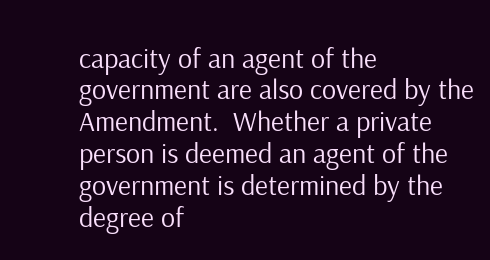capacity of an agent of the government are also covered by the Amendment.  Whether a private person is deemed an agent of the government is determined by the degree of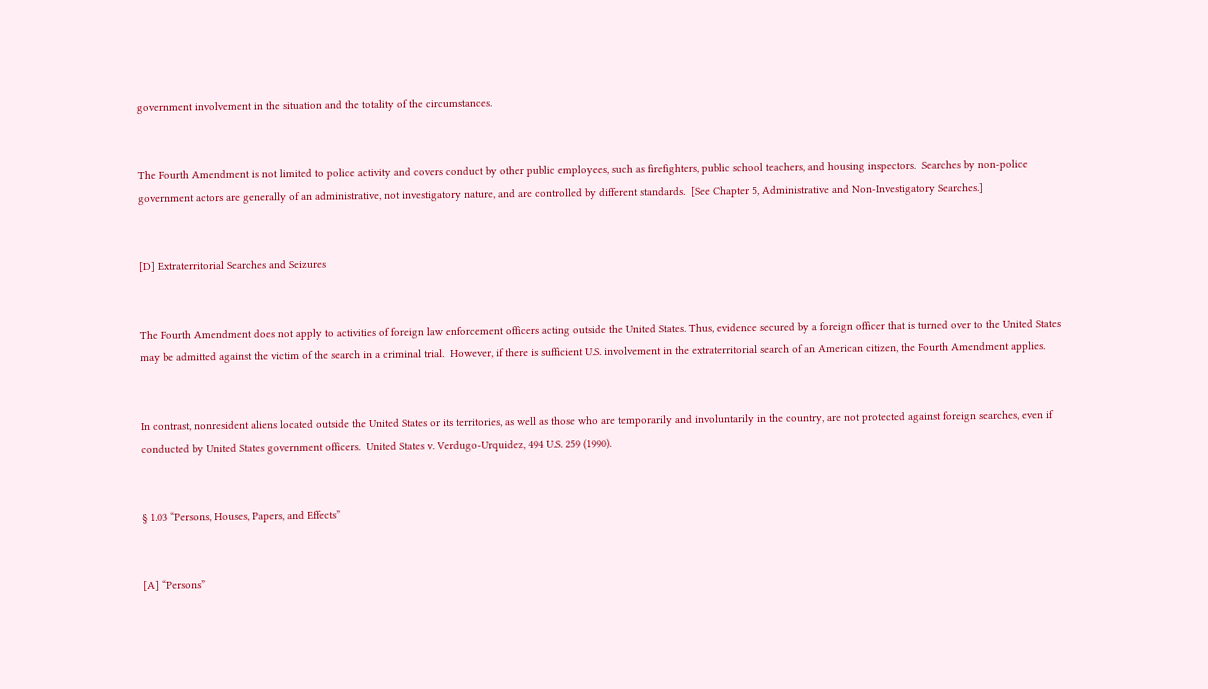government involvement in the situation and the totality of the circumstances.


The Fourth Amendment is not limited to police activity and covers conduct by other public employees, such as firefighters, public school teachers, and housing inspectors.  Searches by non-police government actors are generally of an administrative, not investigatory nature, and are controlled by different standards.  [See Chapter 5, Administrative and Non-Investigatory Searches.]


[D] Extraterritorial Searches and Seizures


The Fourth Amendment does not apply to activities of foreign law enforcement officers acting outside the United States. Thus, evidence secured by a foreign officer that is turned over to the United States may be admitted against the victim of the search in a criminal trial.  However, if there is sufficient U.S. involvement in the extraterritorial search of an American citizen, the Fourth Amendment applies.


In contrast, nonresident aliens located outside the United States or its territories, as well as those who are temporarily and involuntarily in the country, are not protected against foreign searches, even if conducted by United States government officers.  United States v. Verdugo-Urquidez, 494 U.S. 259 (1990).


§ 1.03 “Persons, Houses, Papers, and Effects”


[A] “Persons”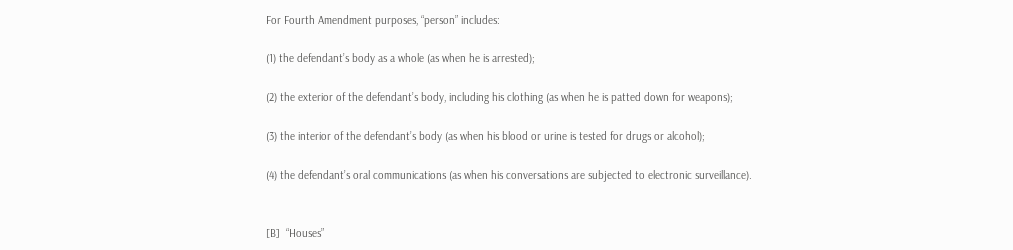For Fourth Amendment purposes, “person” includes:

(1) the defendant’s body as a whole (as when he is arrested);

(2) the exterior of the defendant’s body, including his clothing (as when he is patted down for weapons);

(3) the interior of the defendant’s body (as when his blood or urine is tested for drugs or alcohol);

(4) the defendant’s oral communications (as when his conversations are subjected to electronic surveillance).


[B]  “Houses”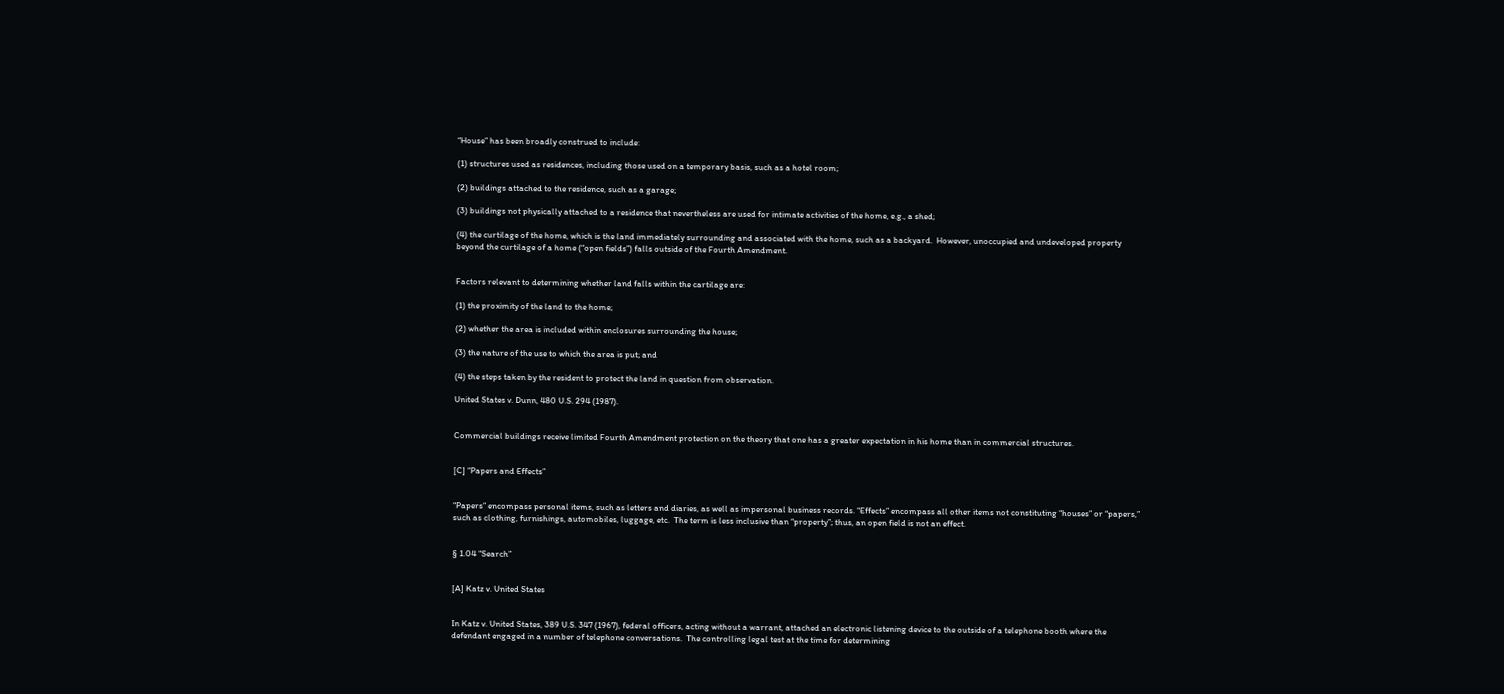“House” has been broadly construed to include:

(1) structures used as residences, including those used on a temporary basis, such as a hotel room;

(2) buildings attached to the residence, such as a garage;

(3) buildings not physically attached to a residence that nevertheless are used for intimate activities of the home, e.g., a shed;

(4) the curtilage of the home, which is the land immediately surrounding and associated with the home, such as a backyard.  However, unoccupied and undeveloped property beyond the curtilage of a home (“open fields”) falls outside of the Fourth Amendment.


Factors relevant to determining whether land falls within the cartilage are:

(1) the proximity of the land to the home;

(2) whether the area is included within enclosures surrounding the house;

(3) the nature of the use to which the area is put; and

(4) the steps taken by the resident to protect the land in question from observation.

United States v. Dunn, 480 U.S. 294 (1987).


Commercial buildings receive limited Fourth Amendment protection on the theory that one has a greater expectation in his home than in commercial structures.


[C] “Papers and Effects”


“Papers” encompass personal items, such as letters and diaries, as well as impersonal business records. “Effects” encompass all other items not constituting “houses” or “papers,” such as clothing, furnishings, automobiles, luggage, etc.  The term is less inclusive than “property”; thus, an open field is not an effect.


§ 1.04 “Search”


[A] Katz v. United States


In Katz v. United States, 389 U.S. 347 (1967), federal officers, acting without a warrant, attached an electronic listening device to the outside of a telephone booth where the defendant engaged in a number of telephone conversations.  The controlling legal test at the time for determining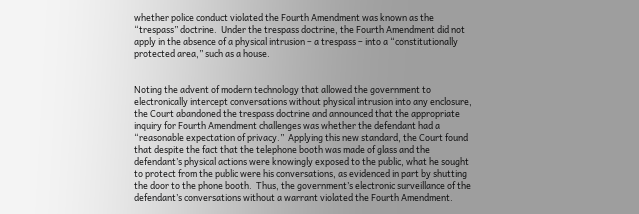whether police conduct violated the Fourth Amendment was known as the “trespass” doctrine.  Under the trespass doctrine, the Fourth Amendment did not apply in the absence of a physical intrusion – a trespass – into a “constitutionally protected area,” such as a house.


Noting the advent of modern technology that allowed the government to electronically intercept conversations without physical intrusion into any enclosure, the Court abandoned the trespass doctrine and announced that the appropriate inquiry for Fourth Amendment challenges was whether the defendant had a “reasonable expectation of privacy.”  Applying this new standard, the Court found that despite the fact that the telephone booth was made of glass and the defendant’s physical actions were knowingly exposed to the public, what he sought to protect from the public were his conversations, as evidenced in part by shutting the door to the phone booth.  Thus, the government’s electronic surveillance of the defendant’s conversations without a warrant violated the Fourth Amendment.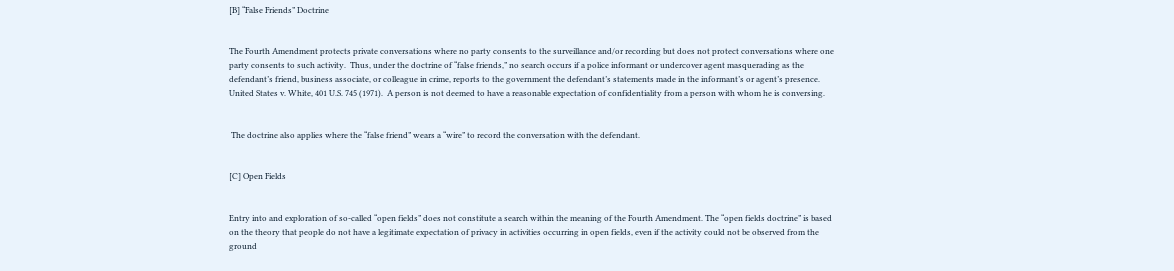[B] “False Friends” Doctrine


The Fourth Amendment protects private conversations where no party consents to the surveillance and/or recording but does not protect conversations where one party consents to such activity.  Thus, under the doctrine of “false friends,” no search occurs if a police informant or undercover agent masquerading as the defendant’s friend, business associate, or colleague in crime, reports to the government the defendant’s statements made in the informant’s or agent’s presence. United States v. White, 401 U.S. 745 (1971).  A person is not deemed to have a reasonable expectation of confidentiality from a person with whom he is conversing.


 The doctrine also applies where the “false friend” wears a “wire” to record the conversation with the defendant.


[C] Open Fields


Entry into and exploration of so-called “open fields” does not constitute a search within the meaning of the Fourth Amendment. The “open fields doctrine” is based on the theory that people do not have a legitimate expectation of privacy in activities occurring in open fields, even if the activity could not be observed from the ground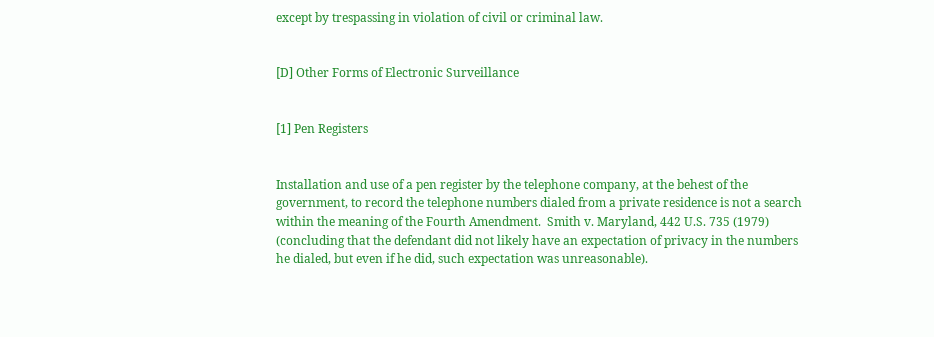except by trespassing in violation of civil or criminal law.


[D] Other Forms of Electronic Surveillance


[1] Pen Registers


Installation and use of a pen register by the telephone company, at the behest of the government, to record the telephone numbers dialed from a private residence is not a search within the meaning of the Fourth Amendment.  Smith v. Maryland, 442 U.S. 735 (1979) (concluding that the defendant did not likely have an expectation of privacy in the numbers he dialed, but even if he did, such expectation was unreasonable).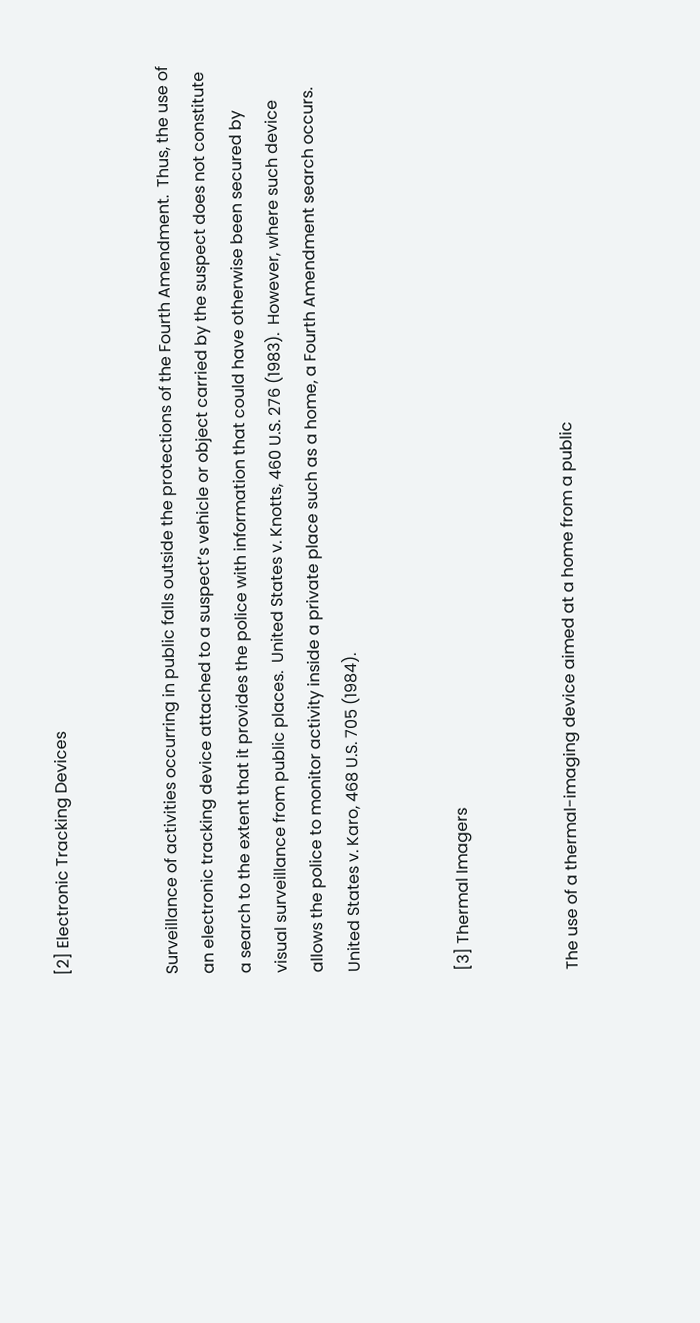[2] Electronic Tracking Devices


Surveillance of activities occurring in public falls outside the protections of the Fourth Amendment.  Thus, the use of an electronic tracking device attached to a suspect’s vehicle or object carried by the suspect does not constitute a search to the extent that it provides the police with information that could have otherwise been secured by visual surveillance from public places.  United States v. Knotts, 460 U.S. 276 (1983).  However, where such device allows the police to monitor activity inside a private place such as a home, a Fourth Amendment search occurs.  United States v. Karo, 468 U.S. 705 (1984).


[3] Thermal Imagers


The use of a thermal-imaging device aimed at a home from a public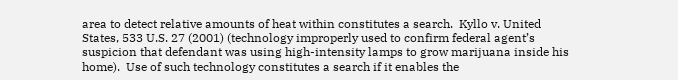area to detect relative amounts of heat within constitutes a search.  Kyllo v. United States, 533 U.S. 27 (2001) (technology improperly used to confirm federal agent’s suspicion that defendant was using high-intensity lamps to grow marijuana inside his home).  Use of such technology constitutes a search if it enables the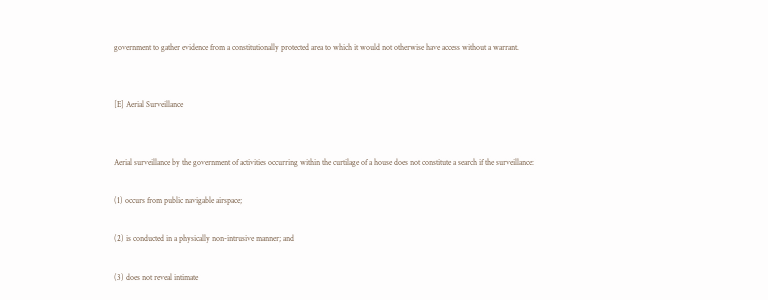government to gather evidence from a constitutionally protected area to which it would not otherwise have access without a warrant.


[E] Aerial Surveillance


Aerial surveillance by the government of activities occurring within the curtilage of a house does not constitute a search if the surveillance:

(1) occurs from public navigable airspace;

(2) is conducted in a physically non-intrusive manner; and

(3) does not reveal intimate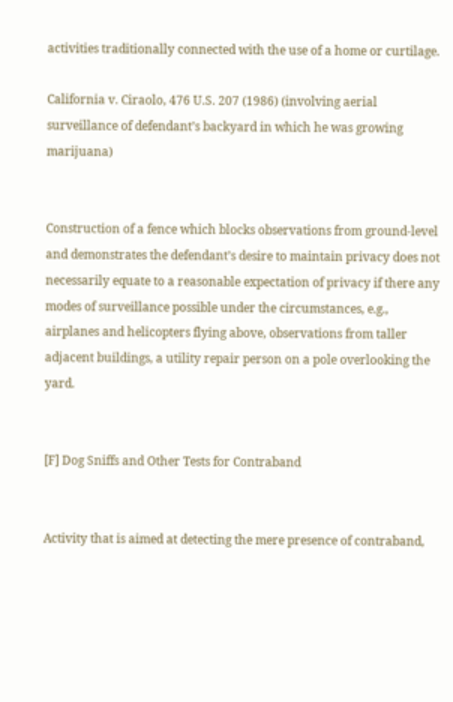activities traditionally connected with the use of a home or curtilage.

California v. Ciraolo, 476 U.S. 207 (1986) (involving aerial surveillance of defendant’s backyard in which he was growing marijuana)


Construction of a fence which blocks observations from ground-level and demonstrates the defendant’s desire to maintain privacy does not necessarily equate to a reasonable expectation of privacy if there any modes of surveillance possible under the circumstances, e.g., airplanes and helicopters flying above, observations from taller adjacent buildings, a utility repair person on a pole overlooking the yard.


[F] Dog Sniffs and Other Tests for Contraband


Activity that is aimed at detecting the mere presence of contraband,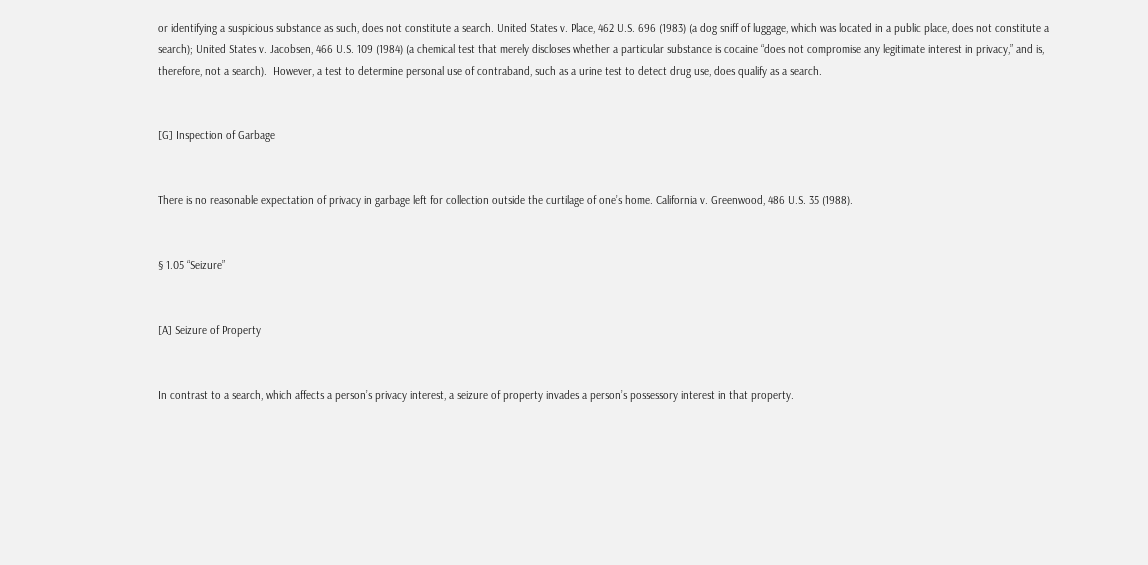or identifying a suspicious substance as such, does not constitute a search. United States v. Place, 462 U.S. 696 (1983) (a dog sniff of luggage, which was located in a public place, does not constitute a search); United States v. Jacobsen, 466 U.S. 109 (1984) (a chemical test that merely discloses whether a particular substance is cocaine “does not compromise any legitimate interest in privacy,” and is, therefore, not a search).  However, a test to determine personal use of contraband, such as a urine test to detect drug use, does qualify as a search.


[G] Inspection of Garbage


There is no reasonable expectation of privacy in garbage left for collection outside the curtilage of one’s home. California v. Greenwood, 486 U.S. 35 (1988).


§ 1.05 “Seizure”


[A] Seizure of Property


In contrast to a search, which affects a person’s privacy interest, a seizure of property invades a person’s possessory interest in that property.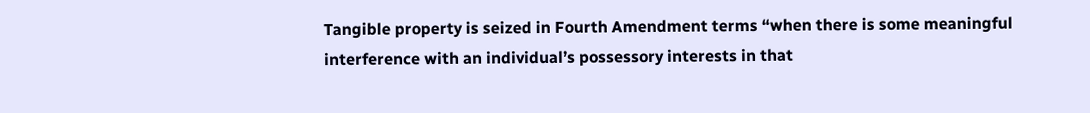Tangible property is seized in Fourth Amendment terms “when there is some meaningful interference with an individual’s possessory interests in that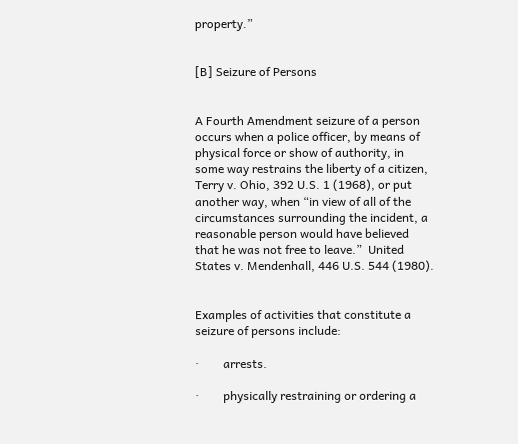property.”


[B] Seizure of Persons


A Fourth Amendment seizure of a person occurs when a police officer, by means of physical force or show of authority, in some way restrains the liberty of a citizen, Terry v. Ohio, 392 U.S. 1 (1968), or put another way, when “in view of all of the circumstances surrounding the incident, a reasonable person would have believed that he was not free to leave.”  United States v. Mendenhall, 446 U.S. 544 (1980).


Examples of activities that constitute a seizure of persons include:

·        arrests.

·        physically restraining or ordering a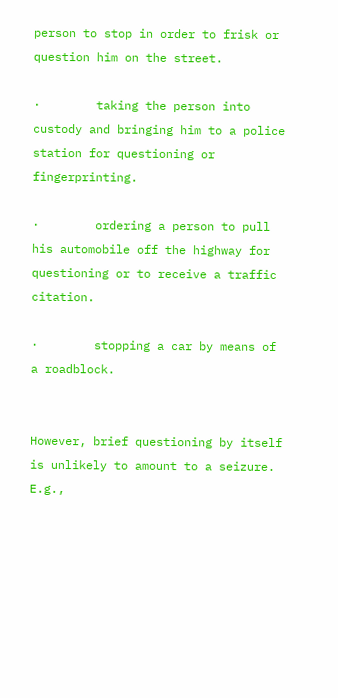person to stop in order to frisk or question him on the street.

·        taking the person into custody and bringing him to a police station for questioning or fingerprinting.

·        ordering a person to pull his automobile off the highway for questioning or to receive a traffic citation.

·        stopping a car by means of a roadblock.


However, brief questioning by itself is unlikely to amount to a seizure.  E.g.,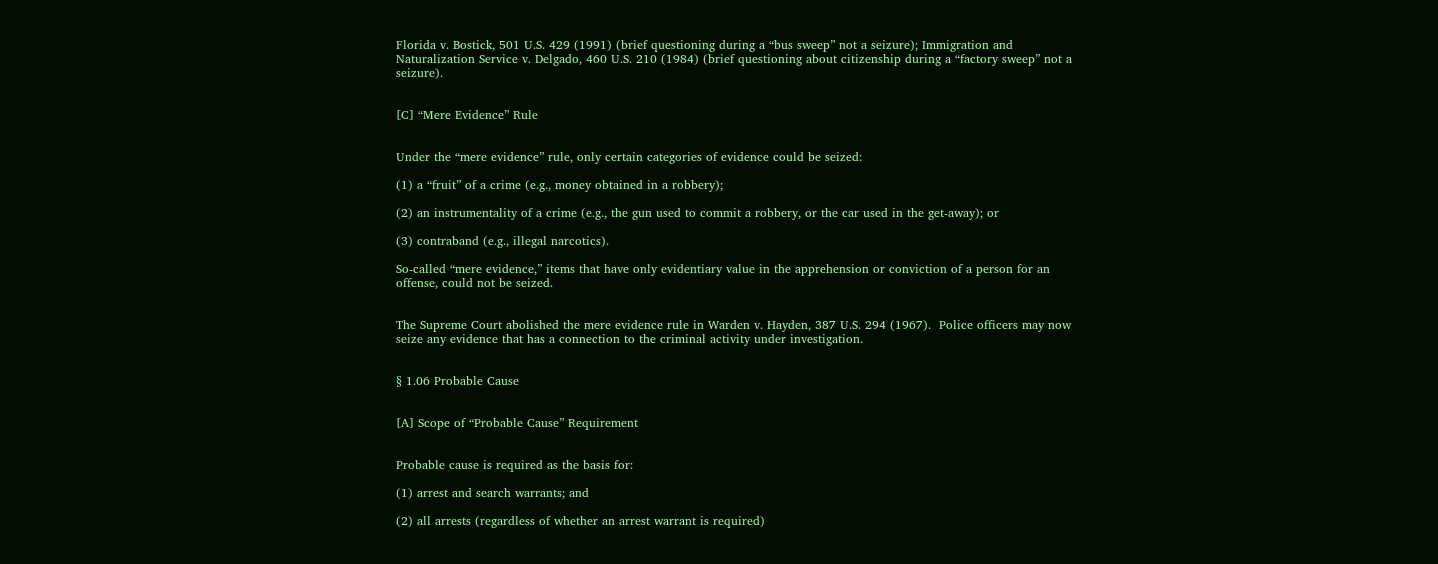Florida v. Bostick, 501 U.S. 429 (1991) (brief questioning during a “bus sweep” not a seizure); Immigration and Naturalization Service v. Delgado, 460 U.S. 210 (1984) (brief questioning about citizenship during a “factory sweep” not a seizure).


[C] “Mere Evidence” Rule


Under the “mere evidence” rule, only certain categories of evidence could be seized:

(1) a “fruit” of a crime (e.g., money obtained in a robbery);

(2) an instrumentality of a crime (e.g., the gun used to commit a robbery, or the car used in the get-away); or

(3) contraband (e.g., illegal narcotics).

So-called “mere evidence,” items that have only evidentiary value in the apprehension or conviction of a person for an offense, could not be seized.


The Supreme Court abolished the mere evidence rule in Warden v. Hayden, 387 U.S. 294 (1967).  Police officers may now seize any evidence that has a connection to the criminal activity under investigation.


§ 1.06 Probable Cause


[A] Scope of “Probable Cause” Requirement


Probable cause is required as the basis for:

(1) arrest and search warrants; and

(2) all arrests (regardless of whether an arrest warrant is required)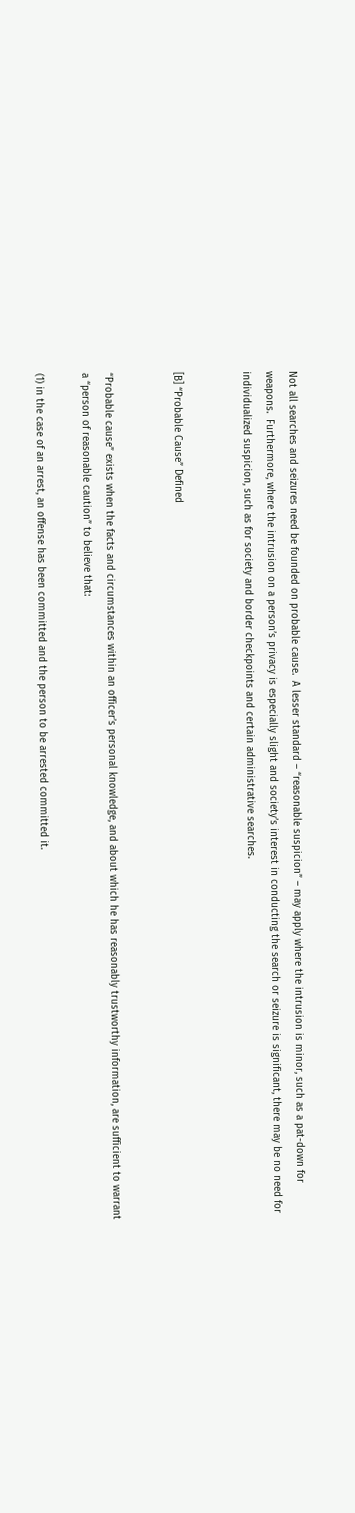Not all searches and seizures need be founded on probable cause.  A lesser standard – “reasonable suspicion” – may apply where the intrusion is minor, such as a pat-down for weapons.  Furthermore, where the intrusion on a person’s privacy is especially slight and society’s interest in conducting the search or seizure is significant, there may be no need for individualized suspicion, such as for society and border checkpoints and certain administrative searches.


[B] “Probable Cause” Defined


“Probable cause” exists when the facts and circumstances within an officer’s personal knowledge, and about which he has reasonably trustworthy information, are sufficient to warrant a “person of reasonable caution” to believe that:

(1) in the case of an arrest, an offense has been committed and the person to be arrested committed it.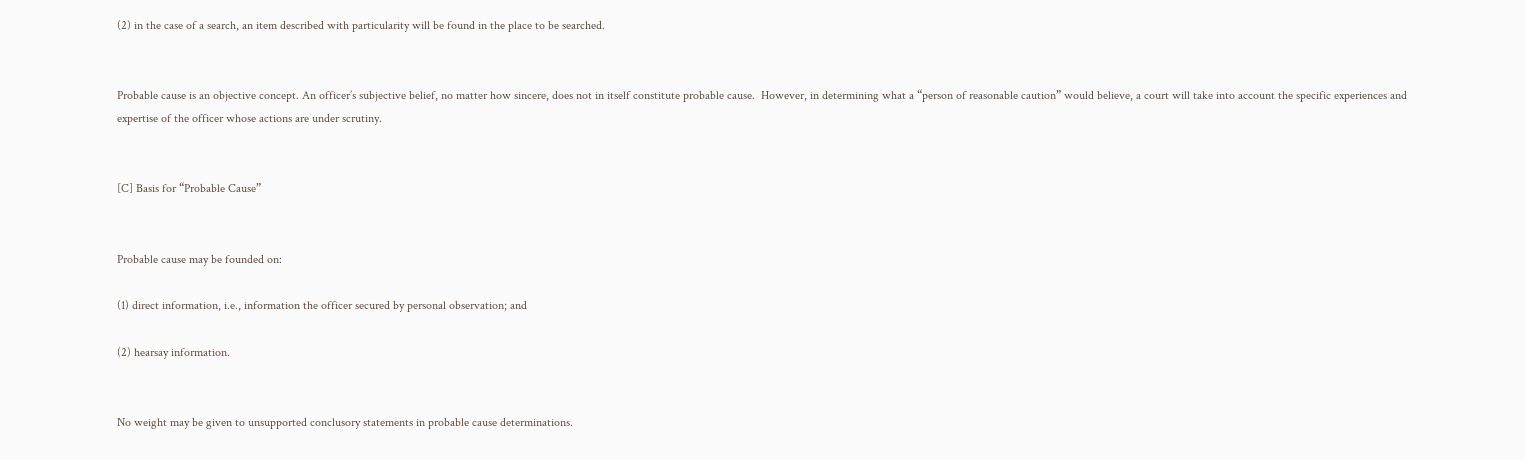(2) in the case of a search, an item described with particularity will be found in the place to be searched.


Probable cause is an objective concept. An officer’s subjective belief, no matter how sincere, does not in itself constitute probable cause.  However, in determining what a “person of reasonable caution” would believe, a court will take into account the specific experiences and expertise of the officer whose actions are under scrutiny.


[C] Basis for “Probable Cause”


Probable cause may be founded on:

(1) direct information, i.e., information the officer secured by personal observation; and

(2) hearsay information.


No weight may be given to unsupported conclusory statements in probable cause determinations.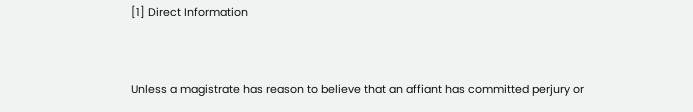[1] Direct Information


Unless a magistrate has reason to believe that an affiant has committed perjury or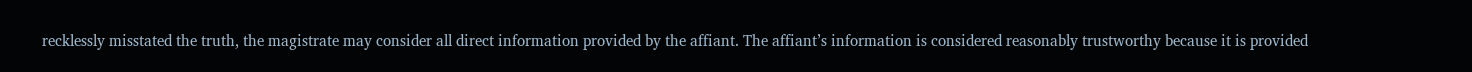recklessly misstated the truth, the magistrate may consider all direct information provided by the affiant. The affiant’s information is considered reasonably trustworthy because it is provided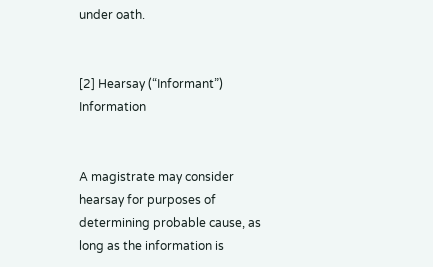under oath.


[2] Hearsay (“Informant”) Information


A magistrate may consider hearsay for purposes of determining probable cause, as long as the information is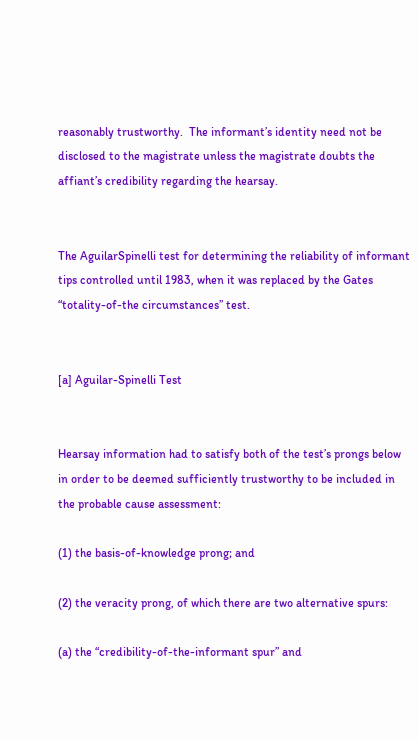reasonably trustworthy.  The informant’s identity need not be disclosed to the magistrate unless the magistrate doubts the affiant’s credibility regarding the hearsay.


The AguilarSpinelli test for determining the reliability of informant tips controlled until 1983, when it was replaced by the Gates “totality-of-the circumstances” test.


[a] Aguilar-Spinelli Test


Hearsay information had to satisfy both of the test’s prongs below in order to be deemed sufficiently trustworthy to be included in the probable cause assessment:

(1) the basis-of-knowledge prong; and

(2) the veracity prong, of which there are two alternative spurs:

(a) the “credibility-of-the-informant spur” and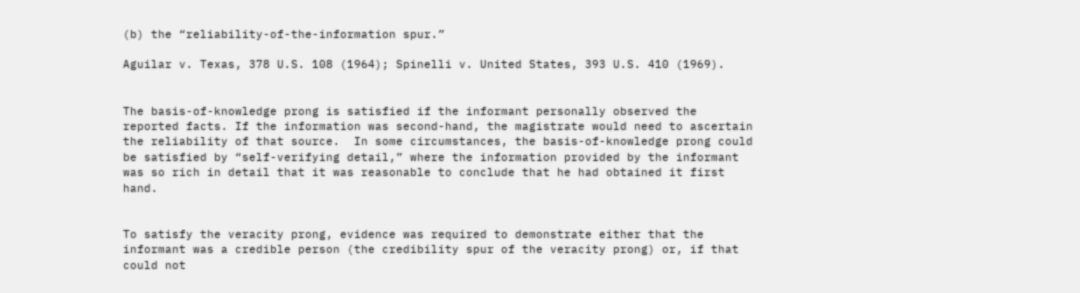(b) the “reliability-of-the-information spur.”

Aguilar v. Texas, 378 U.S. 108 (1964); Spinelli v. United States, 393 U.S. 410 (1969).


The basis-of-knowledge prong is satisfied if the informant personally observed the reported facts. If the information was second-hand, the magistrate would need to ascertain the reliability of that source.  In some circumstances, the basis-of-knowledge prong could be satisfied by “self-verifying detail,” where the information provided by the informant was so rich in detail that it was reasonable to conclude that he had obtained it first hand.


To satisfy the veracity prong, evidence was required to demonstrate either that the informant was a credible person (the credibility spur of the veracity prong) or, if that could not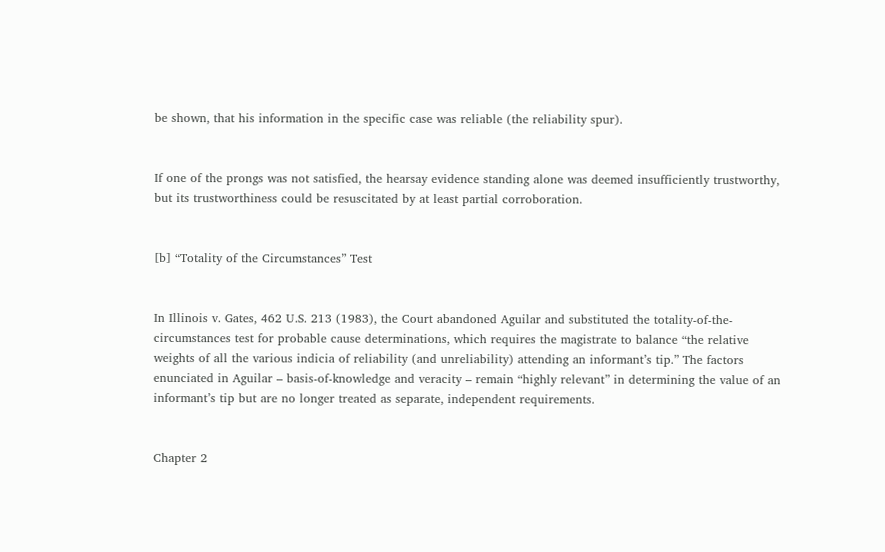be shown, that his information in the specific case was reliable (the reliability spur).


If one of the prongs was not satisfied, the hearsay evidence standing alone was deemed insufficiently trustworthy, but its trustworthiness could be resuscitated by at least partial corroboration.


[b] “Totality of the Circumstances” Test


In Illinois v. Gates, 462 U.S. 213 (1983), the Court abandoned Aguilar and substituted the totality-of-the-circumstances test for probable cause determinations, which requires the magistrate to balance “the relative weights of all the various indicia of reliability (and unreliability) attending an informant’s tip.” The factors enunciated in Aguilar – basis-of-knowledge and veracity – remain “highly relevant” in determining the value of an informant’s tip but are no longer treated as separate, independent requirements.


Chapter 2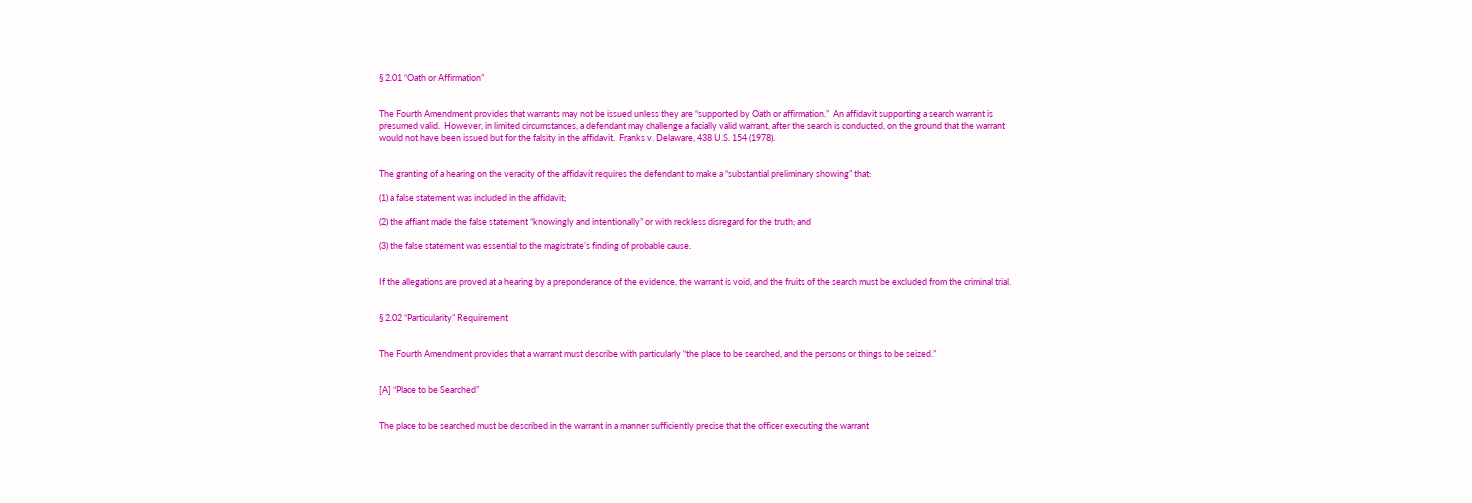§ 2.01 “Oath or Affirmation”


The Fourth Amendment provides that warrants may not be issued unless they are “supported by Oath or affirmation.”  An affidavit supporting a search warrant is presumed valid.  However, in limited circumstances, a defendant may challenge a facially valid warrant, after the search is conducted, on the ground that the warrant would not have been issued but for the falsity in the affidavit.  Franks v. Delaware, 438 U.S. 154 (1978).


The granting of a hearing on the veracity of the affidavit requires the defendant to make a “substantial preliminary showing” that:

(1) a false statement was included in the affidavit;

(2) the affiant made the false statement “knowingly and intentionally” or with reckless disregard for the truth; and

(3) the false statement was essential to the magistrate’s finding of probable cause.


If the allegations are proved at a hearing by a preponderance of the evidence, the warrant is void, and the fruits of the search must be excluded from the criminal trial.


§ 2.02 “Particularity” Requirement


The Fourth Amendment provides that a warrant must describe with particularly “the place to be searched, and the persons or things to be seized.”


[A] “Place to be Searched”


The place to be searched must be described in the warrant in a manner sufficiently precise that the officer executing the warrant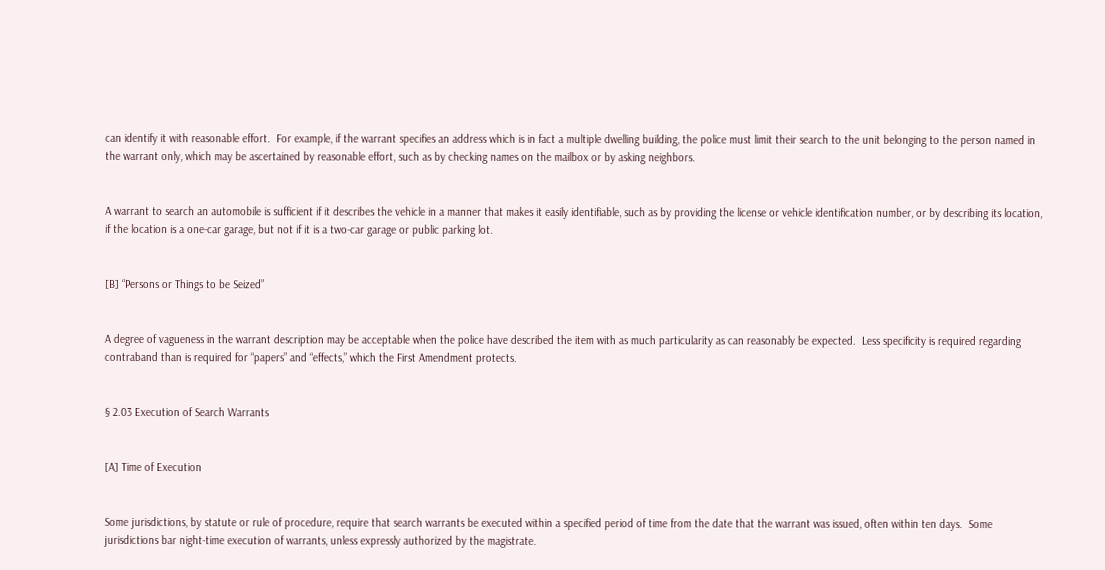can identify it with reasonable effort.  For example, if the warrant specifies an address which is in fact a multiple dwelling building, the police must limit their search to the unit belonging to the person named in the warrant only, which may be ascertained by reasonable effort, such as by checking names on the mailbox or by asking neighbors.


A warrant to search an automobile is sufficient if it describes the vehicle in a manner that makes it easily identifiable, such as by providing the license or vehicle identification number, or by describing its location, if the location is a one-car garage, but not if it is a two-car garage or public parking lot.


[B] “Persons or Things to be Seized”


A degree of vagueness in the warrant description may be acceptable when the police have described the item with as much particularity as can reasonably be expected.  Less specificity is required regarding contraband than is required for “papers” and “effects,” which the First Amendment protects.


§ 2.03 Execution of Search Warrants


[A] Time of Execution


Some jurisdictions, by statute or rule of procedure, require that search warrants be executed within a specified period of time from the date that the warrant was issued, often within ten days.  Some jurisdictions bar night-time execution of warrants, unless expressly authorized by the magistrate.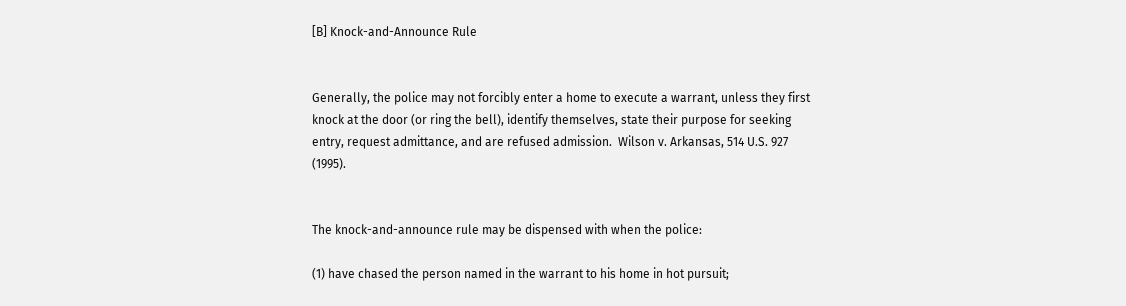[B] Knock-and-Announce Rule


Generally, the police may not forcibly enter a home to execute a warrant, unless they first knock at the door (or ring the bell), identify themselves, state their purpose for seeking entry, request admittance, and are refused admission.  Wilson v. Arkansas, 514 U.S. 927 (1995).


The knock-and-announce rule may be dispensed with when the police:

(1) have chased the person named in the warrant to his home in hot pursuit;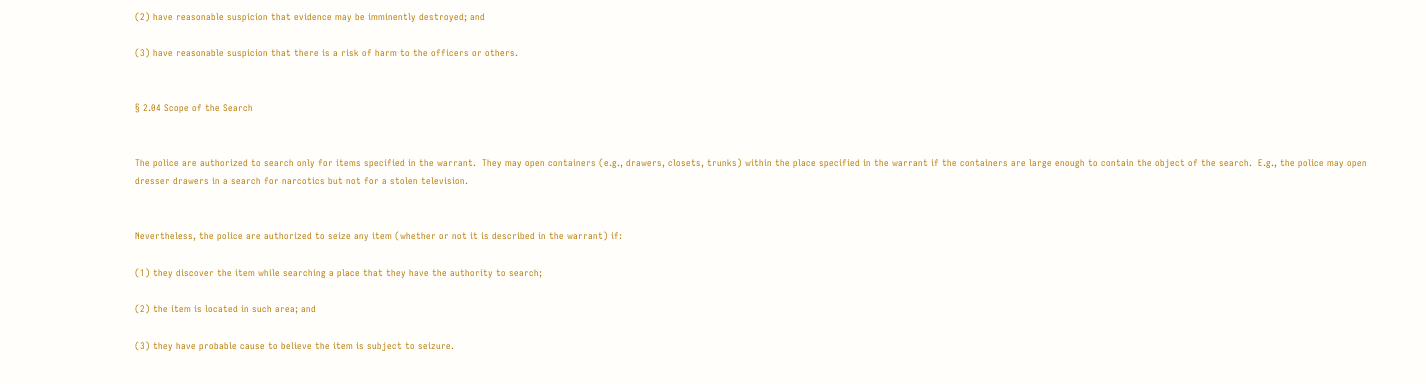(2) have reasonable suspicion that evidence may be imminently destroyed; and

(3) have reasonable suspicion that there is a risk of harm to the officers or others.


§ 2.04 Scope of the Search


The police are authorized to search only for items specified in the warrant.  They may open containers (e.g., drawers, closets, trunks) within the place specified in the warrant if the containers are large enough to contain the object of the search.  E.g., the police may open dresser drawers in a search for narcotics but not for a stolen television.


Nevertheless, the police are authorized to seize any item (whether or not it is described in the warrant) if:

(1) they discover the item while searching a place that they have the authority to search;

(2) the item is located in such area; and

(3) they have probable cause to believe the item is subject to seizure.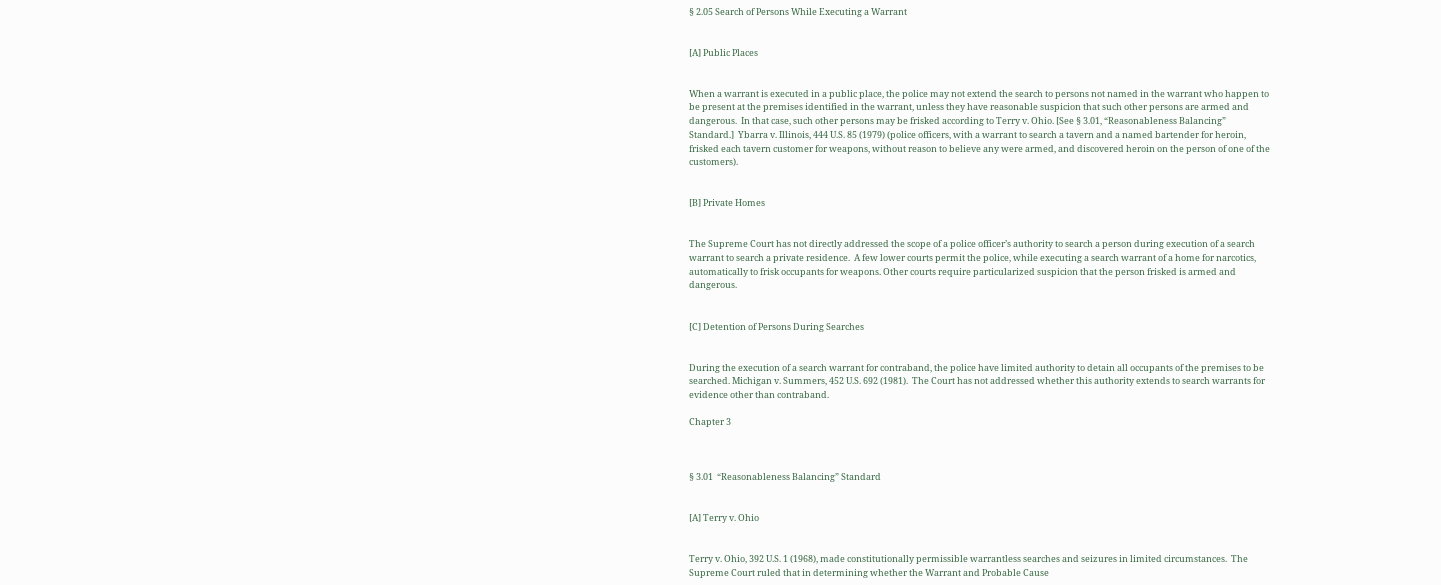§ 2.05 Search of Persons While Executing a Warrant


[A] Public Places


When a warrant is executed in a public place, the police may not extend the search to persons not named in the warrant who happen to be present at the premises identified in the warrant, unless they have reasonable suspicion that such other persons are armed and dangerous.  In that case, such other persons may be frisked according to Terry v. Ohio. [See § 3.01, “Reasonableness Balancing” Standard.]  Ybarra v. Illinois, 444 U.S. 85 (1979) (police officers, with a warrant to search a tavern and a named bartender for heroin, frisked each tavern customer for weapons, without reason to believe any were armed, and discovered heroin on the person of one of the customers).


[B] Private Homes


The Supreme Court has not directly addressed the scope of a police officer’s authority to search a person during execution of a search warrant to search a private residence.  A few lower courts permit the police, while executing a search warrant of a home for narcotics, automatically to frisk occupants for weapons. Other courts require particularized suspicion that the person frisked is armed and dangerous.


[C] Detention of Persons During Searches


During the execution of a search warrant for contraband, the police have limited authority to detain all occupants of the premises to be searched. Michigan v. Summers, 452 U.S. 692 (1981).  The Court has not addressed whether this authority extends to search warrants for evidence other than contraband.

Chapter 3



§ 3.01  “Reasonableness Balancing” Standard


[A] Terry v. Ohio


Terry v. Ohio, 392 U.S. 1 (1968), made constitutionally permissible warrantless searches and seizures in limited circumstances.  The Supreme Court ruled that in determining whether the Warrant and Probable Cause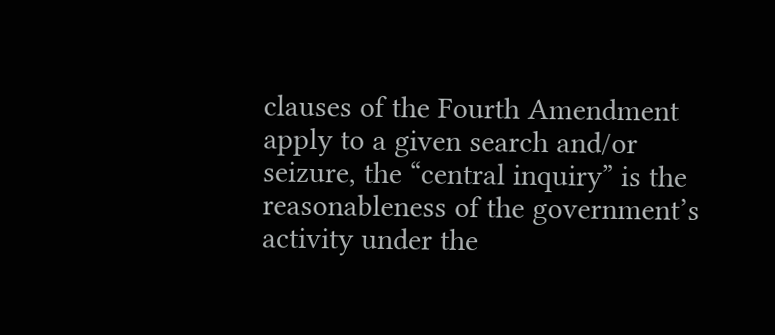clauses of the Fourth Amendment apply to a given search and/or seizure, the “central inquiry” is the reasonableness of the government’s activity under the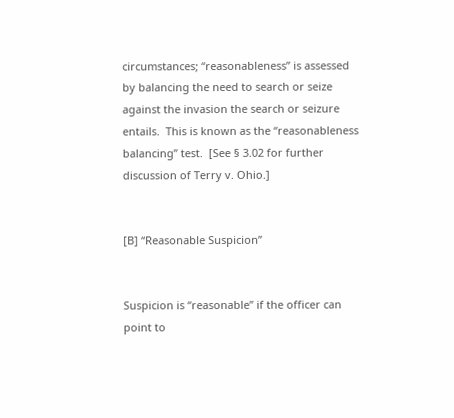circumstances; “reasonableness” is assessed by balancing the need to search or seize against the invasion the search or seizure entails.  This is known as the “reasonableness balancing” test.  [See § 3.02 for further discussion of Terry v. Ohio.]


[B] “Reasonable Suspicion”


Suspicion is “reasonable” if the officer can point to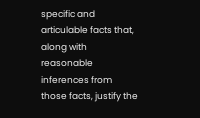specific and articulable facts that, along with reasonable inferences from those facts, justify the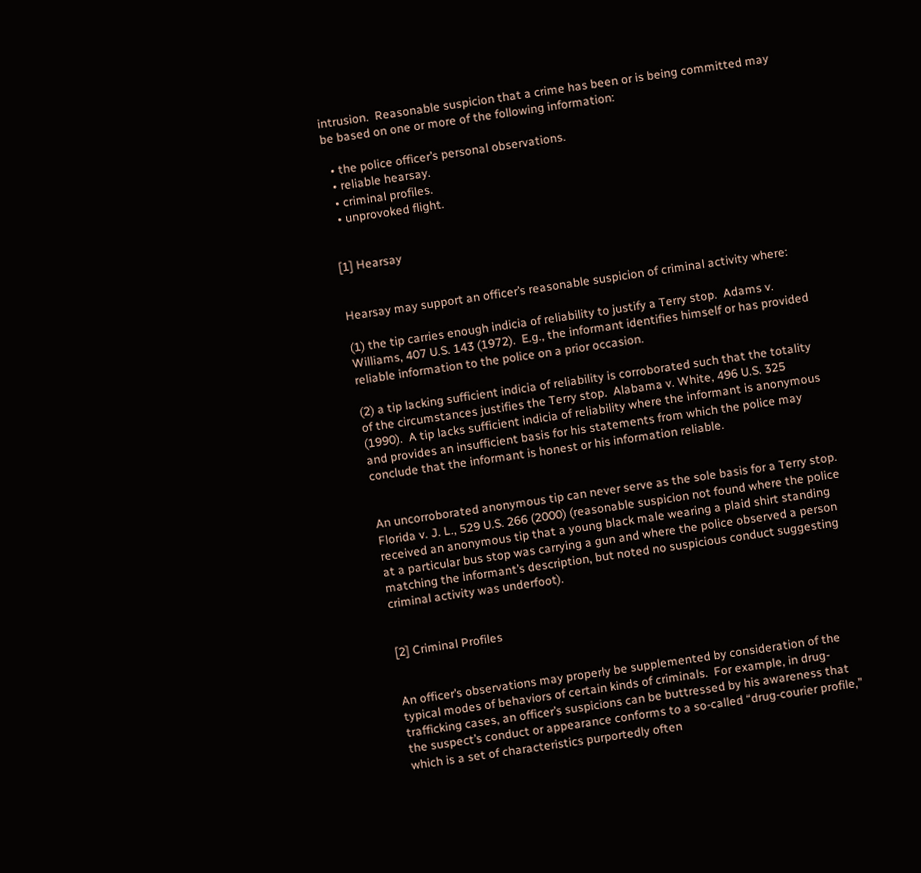intrusion.  Reasonable suspicion that a crime has been or is being committed may be based on one or more of the following information:

  • the police officer’s personal observations.
  • reliable hearsay.
  • criminal profiles.
  • unprovoked flight.


[1] Hearsay


Hearsay may support an officer’s reasonable suspicion of criminal activity where:

(1) the tip carries enough indicia of reliability to justify a Terry stop.  Adams v. Williams, 407 U.S. 143 (1972).  E.g., the informant identifies himself or has provided reliable information to the police on a prior occasion.

(2) a tip lacking sufficient indicia of reliability is corroborated such that the totality of the circumstances justifies the Terry stop.  Alabama v. White, 496 U.S. 325 (1990).  A tip lacks sufficient indicia of reliability where the informant is anonymous and provides an insufficient basis for his statements from which the police may conclude that the informant is honest or his information reliable.


An uncorroborated anonymous tip can never serve as the sole basis for a Terry stop.  Florida v. J. L., 529 U.S. 266 (2000) (reasonable suspicion not found where the police received an anonymous tip that a young black male wearing a plaid shirt standing at a particular bus stop was carrying a gun and where the police observed a person matching the informant’s description, but noted no suspicious conduct suggesting criminal activity was underfoot).


[2] Criminal Profiles


An officer’s observations may properly be supplemented by consideration of the typical modes of behaviors of certain kinds of criminals.  For example, in drug-trafficking cases, an officer’s suspicions can be buttressed by his awareness that the suspect’s conduct or appearance conforms to a so-called “drug-courier profile,” which is a set of characteristics purportedly often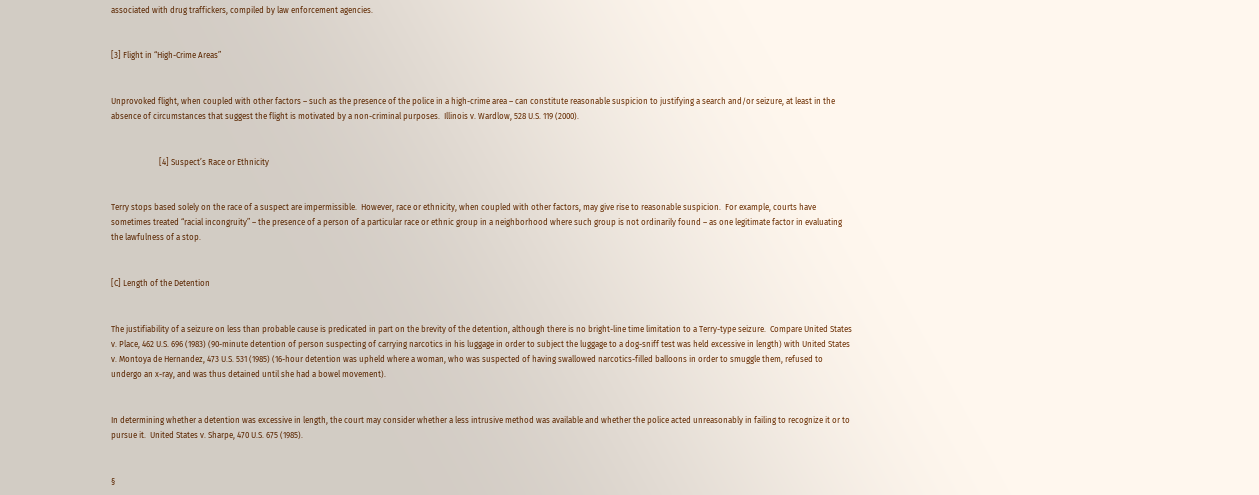associated with drug traffickers, compiled by law enforcement agencies.


[3] Flight in “High-Crime Areas”


Unprovoked flight, when coupled with other factors – such as the presence of the police in a high-crime area – can constitute reasonable suspicion to justifying a search and/or seizure, at least in the absence of circumstances that suggest the flight is motivated by a non-criminal purposes.  Illinois v. Wardlow, 528 U.S. 119 (2000).


                        [4] Suspect’s Race or Ethnicity


Terry stops based solely on the race of a suspect are impermissible.  However, race or ethnicity, when coupled with other factors, may give rise to reasonable suspicion.  For example, courts have sometimes treated “racial incongruity” – the presence of a person of a particular race or ethnic group in a neighborhood where such group is not ordinarily found – as one legitimate factor in evaluating the lawfulness of a stop.


[C] Length of the Detention


The justifiability of a seizure on less than probable cause is predicated in part on the brevity of the detention, although there is no bright-line time limitation to a Terry-type seizure.  Compare United States v. Place, 462 U.S. 696 (1983) (90-minute detention of person suspecting of carrying narcotics in his luggage in order to subject the luggage to a dog-sniff test was held excessive in length) with United States v. Montoya de Hernandez, 473 U.S. 531 (1985) (16-hour detention was upheld where a woman, who was suspected of having swallowed narcotics-filled balloons in order to smuggle them, refused to undergo an x-ray, and was thus detained until she had a bowel movement).


In determining whether a detention was excessive in length, the court may consider whether a less intrusive method was available and whether the police acted unreasonably in failing to recognize it or to pursue it.  United States v. Sharpe, 470 U.S. 675 (1985).


§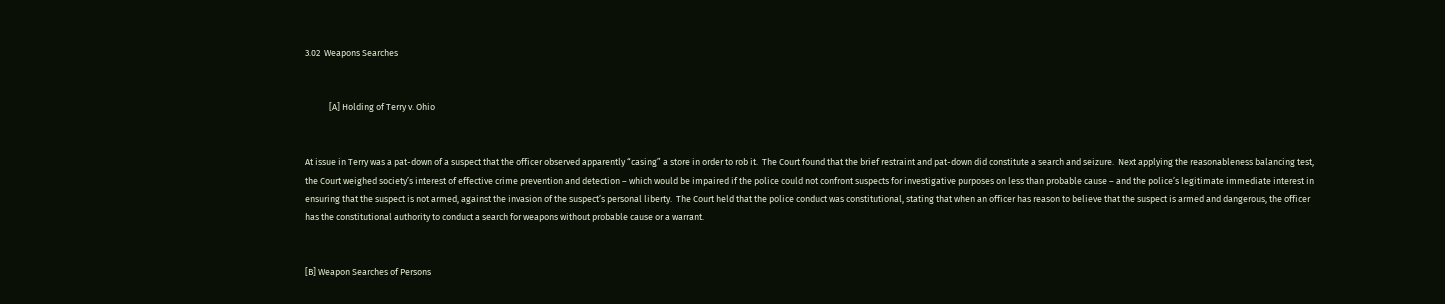3.02  Weapons Searches


            [A] Holding of Terry v. Ohio


At issue in Terry was a pat-down of a suspect that the officer observed apparently “casing” a store in order to rob it.  The Court found that the brief restraint and pat-down did constitute a search and seizure.  Next applying the reasonableness balancing test, the Court weighed society’s interest of effective crime prevention and detection – which would be impaired if the police could not confront suspects for investigative purposes on less than probable cause – and the police’s legitimate immediate interest in ensuring that the suspect is not armed, against the invasion of the suspect’s personal liberty.  The Court held that the police conduct was constitutional, stating that when an officer has reason to believe that the suspect is armed and dangerous, the officer has the constitutional authority to conduct a search for weapons without probable cause or a warrant.


[B] Weapon Searches of Persons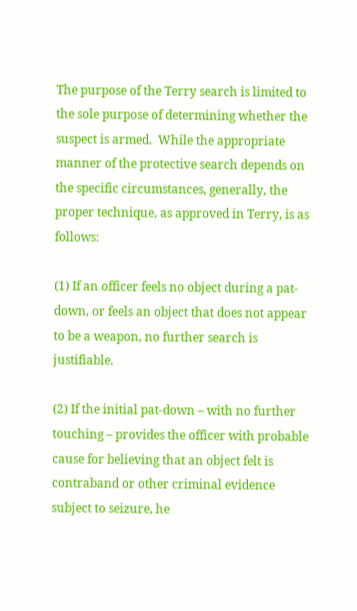The purpose of the Terry search is limited to the sole purpose of determining whether the suspect is armed.  While the appropriate manner of the protective search depends on the specific circumstances, generally, the proper technique, as approved in Terry, is as follows:

(1) If an officer feels no object during a pat-down, or feels an object that does not appear to be a weapon, no further search is justifiable.

(2) If the initial pat-down – with no further touching – provides the officer with probable cause for believing that an object felt is contraband or other criminal evidence subject to seizure, he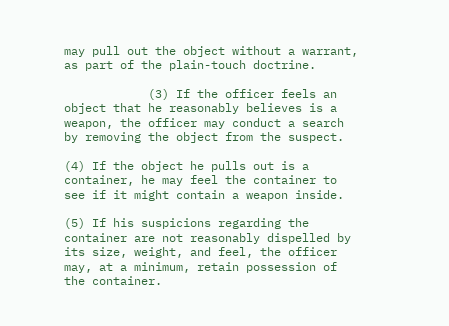may pull out the object without a warrant, as part of the plain-touch doctrine.

            (3) If the officer feels an object that he reasonably believes is a weapon, the officer may conduct a search by removing the object from the suspect.

(4) If the object he pulls out is a container, he may feel the container to see if it might contain a weapon inside.

(5) If his suspicions regarding the container are not reasonably dispelled by its size, weight, and feel, the officer may, at a minimum, retain possession of the container.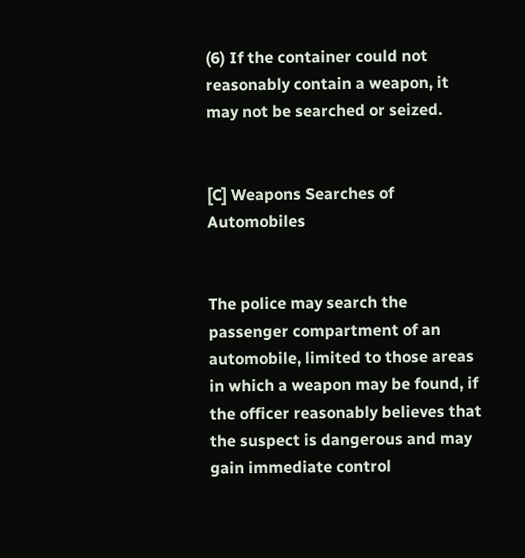(6) If the container could not reasonably contain a weapon, it may not be searched or seized.


[C] Weapons Searches of Automobiles


The police may search the passenger compartment of an automobile, limited to those areas in which a weapon may be found, if the officer reasonably believes that the suspect is dangerous and may gain immediate control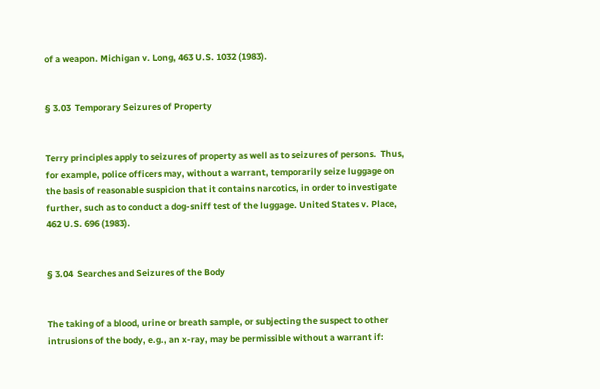of a weapon. Michigan v. Long, 463 U.S. 1032 (1983).


§ 3.03  Temporary Seizures of Property


Terry principles apply to seizures of property as well as to seizures of persons.  Thus, for example, police officers may, without a warrant, temporarily seize luggage on the basis of reasonable suspicion that it contains narcotics, in order to investigate further, such as to conduct a dog-sniff test of the luggage. United States v. Place, 462 U.S. 696 (1983).


§ 3.04  Searches and Seizures of the Body


The taking of a blood, urine or breath sample, or subjecting the suspect to other intrusions of the body, e.g., an x-ray, may be permissible without a warrant if: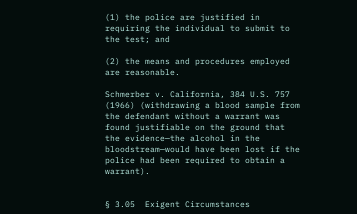(1) the police are justified in requiring the individual to submit to the test; and

(2) the means and procedures employed are reasonable.

Schmerber v. California, 384 U.S. 757 (1966) (withdrawing a blood sample from the defendant without a warrant was found justifiable on the ground that the evidence—the alcohol in the bloodstream—would have been lost if the police had been required to obtain a warrant).


§ 3.05  Exigent Circumstances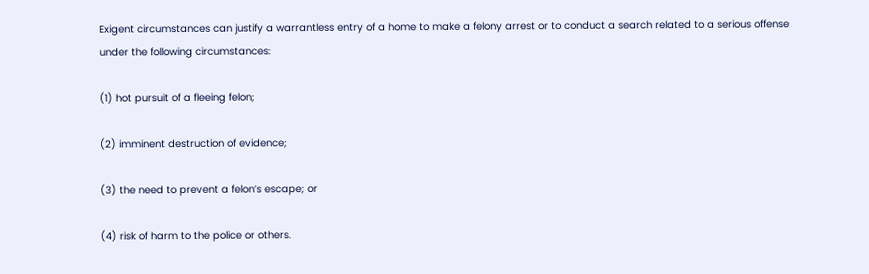Exigent circumstances can justify a warrantless entry of a home to make a felony arrest or to conduct a search related to a serious offense under the following circumstances:

(1) hot pursuit of a fleeing felon;

(2) imminent destruction of evidence;

(3) the need to prevent a felon’s escape; or

(4) risk of harm to the police or others.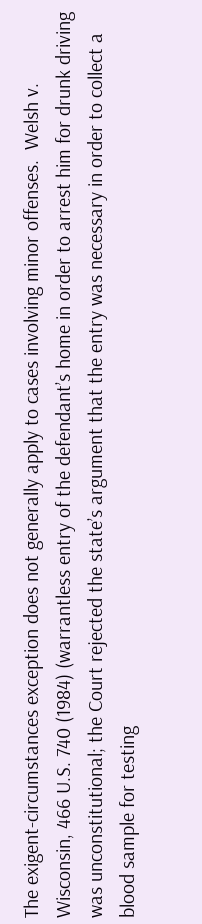The exigent-circumstances exception does not generally apply to cases involving minor offenses.  Welsh v. Wisconsin, 466 U.S. 740 (1984) (warrantless entry of the defendant’s home in order to arrest him for drunk driving was unconstitutional; the Court rejected the state’s argument that the entry was necessary in order to collect a blood sample for testing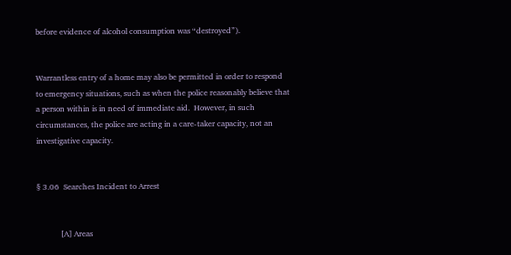before evidence of alcohol consumption was “destroyed”).


Warrantless entry of a home may also be permitted in order to respond to emergency situations, such as when the police reasonably believe that a person within is in need of immediate aid.  However, in such circumstances, the police are acting in a care-taker capacity, not an investigative capacity.


§ 3.06  Searches Incident to Arrest


            [A] Areas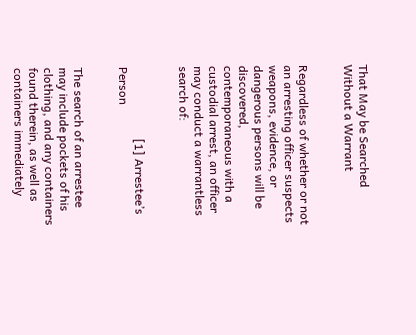That May be Searched Without a Warrant


Regardless of whether or not an arresting officer suspects weapons, evidence, or dangerous persons will be discovered, contemporaneous with a custodial arrest, an officer may conduct a warrantless search of:


                        [1] Arrestee’s Person


The search of an arrestee may include pockets of his clothing, and any containers found therein, as well as containers immediately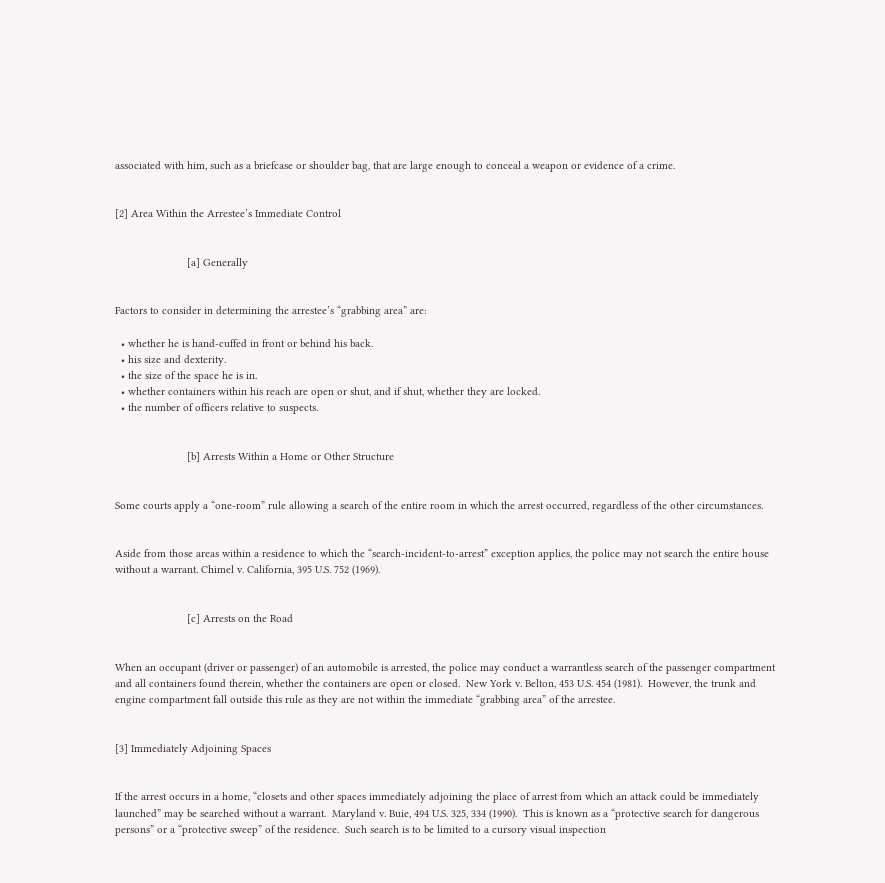associated with him, such as a briefcase or shoulder bag, that are large enough to conceal a weapon or evidence of a crime.


[2] Area Within the Arrestee’s Immediate Control


                        [a] Generally


Factors to consider in determining the arrestee’s “grabbing area” are:

  • whether he is hand-cuffed in front or behind his back.
  • his size and dexterity.
  • the size of the space he is in.
  • whether containers within his reach are open or shut, and if shut, whether they are locked.
  • the number of officers relative to suspects.


                        [b] Arrests Within a Home or Other Structure


Some courts apply a “one-room” rule allowing a search of the entire room in which the arrest occurred, regardless of the other circumstances.


Aside from those areas within a residence to which the “search-incident-to-arrest” exception applies, the police may not search the entire house without a warrant. Chimel v. California, 395 U.S. 752 (1969).


                        [c] Arrests on the Road


When an occupant (driver or passenger) of an automobile is arrested, the police may conduct a warrantless search of the passenger compartment and all containers found therein, whether the containers are open or closed.  New York v. Belton, 453 U.S. 454 (1981).  However, the trunk and engine compartment fall outside this rule as they are not within the immediate “grabbing area” of the arrestee.


[3] Immediately Adjoining Spaces


If the arrest occurs in a home, “closets and other spaces immediately adjoining the place of arrest from which an attack could be immediately launched” may be searched without a warrant.  Maryland v. Buie, 494 U.S. 325, 334 (1990).  This is known as a “protective search for dangerous persons” or a “protective sweep” of the residence.  Such search is to be limited to a cursory visual inspection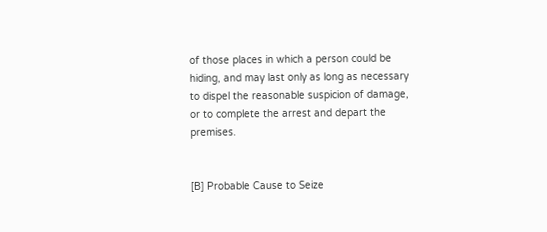of those places in which a person could be hiding, and may last only as long as necessary to dispel the reasonable suspicion of damage, or to complete the arrest and depart the premises.


[B] Probable Cause to Seize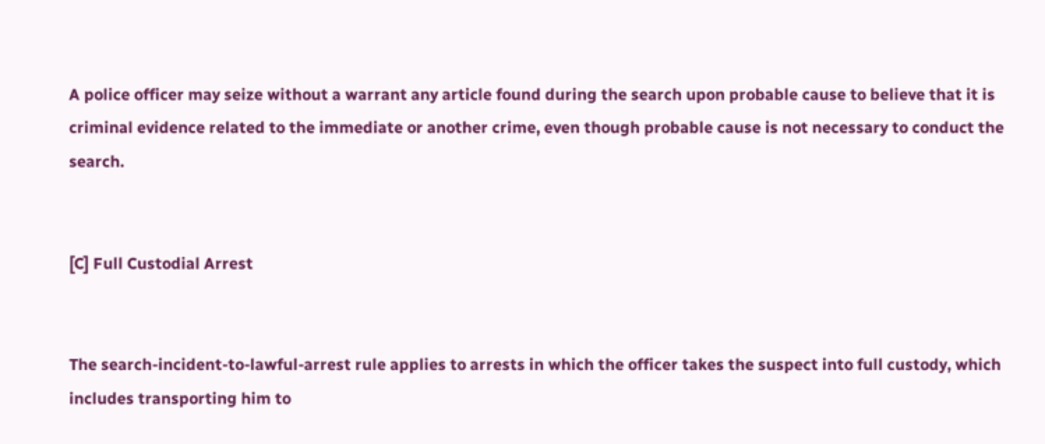A police officer may seize without a warrant any article found during the search upon probable cause to believe that it is criminal evidence related to the immediate or another crime, even though probable cause is not necessary to conduct the search.


[C] Full Custodial Arrest


The search-incident-to-lawful-arrest rule applies to arrests in which the officer takes the suspect into full custody, which includes transporting him to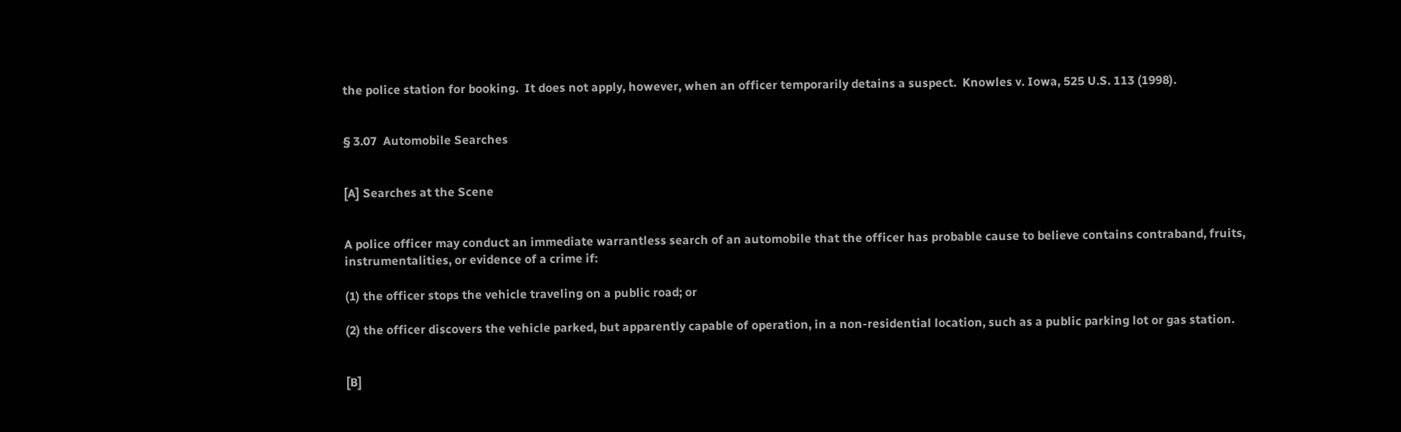the police station for booking.  It does not apply, however, when an officer temporarily detains a suspect.  Knowles v. Iowa, 525 U.S. 113 (1998).


§ 3.07  Automobile Searches


[A] Searches at the Scene


A police officer may conduct an immediate warrantless search of an automobile that the officer has probable cause to believe contains contraband, fruits, instrumentalities, or evidence of a crime if:

(1) the officer stops the vehicle traveling on a public road; or

(2) the officer discovers the vehicle parked, but apparently capable of operation, in a non-residential location, such as a public parking lot or gas station.


[B]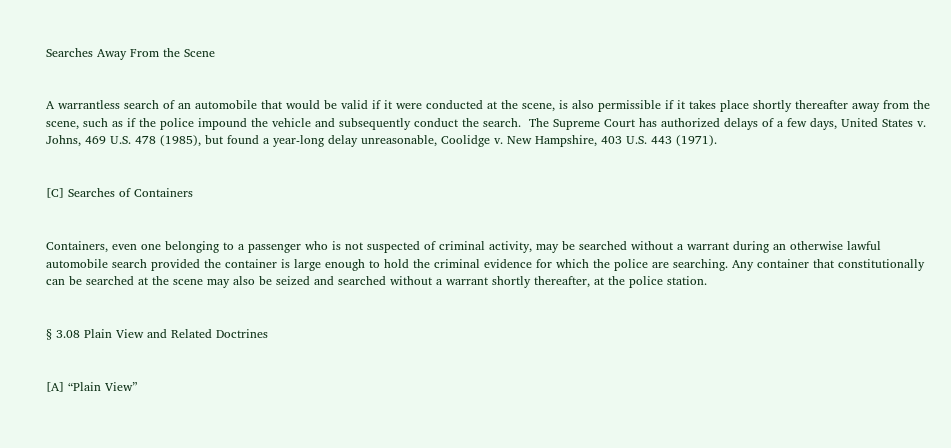Searches Away From the Scene


A warrantless search of an automobile that would be valid if it were conducted at the scene, is also permissible if it takes place shortly thereafter away from the scene, such as if the police impound the vehicle and subsequently conduct the search.  The Supreme Court has authorized delays of a few days, United States v. Johns, 469 U.S. 478 (1985), but found a year-long delay unreasonable, Coolidge v. New Hampshire, 403 U.S. 443 (1971).


[C] Searches of Containers


Containers, even one belonging to a passenger who is not suspected of criminal activity, may be searched without a warrant during an otherwise lawful automobile search provided the container is large enough to hold the criminal evidence for which the police are searching. Any container that constitutionally can be searched at the scene may also be seized and searched without a warrant shortly thereafter, at the police station.


§ 3.08 Plain View and Related Doctrines


[A] “Plain View”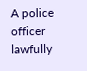A police officer lawfully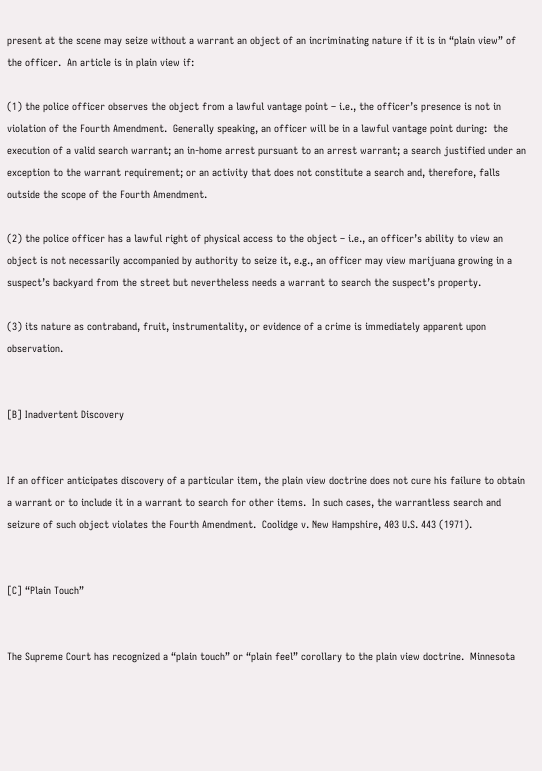present at the scene may seize without a warrant an object of an incriminating nature if it is in “plain view” of the officer.  An article is in plain view if:

(1) the police officer observes the object from a lawful vantage point – i.e., the officer’s presence is not in violation of the Fourth Amendment.  Generally speaking, an officer will be in a lawful vantage point during:  the execution of a valid search warrant; an in-home arrest pursuant to an arrest warrant; a search justified under an exception to the warrant requirement; or an activity that does not constitute a search and, therefore, falls outside the scope of the Fourth Amendment.

(2) the police officer has a lawful right of physical access to the object – i.e., an officer’s ability to view an object is not necessarily accompanied by authority to seize it, e.g., an officer may view marijuana growing in a suspect’s backyard from the street but nevertheless needs a warrant to search the suspect’s property.

(3) its nature as contraband, fruit, instrumentality, or evidence of a crime is immediately apparent upon observation.


[B] Inadvertent Discovery


If an officer anticipates discovery of a particular item, the plain view doctrine does not cure his failure to obtain a warrant or to include it in a warrant to search for other items.  In such cases, the warrantless search and seizure of such object violates the Fourth Amendment.  Coolidge v. New Hampshire, 403 U.S. 443 (1971).


[C] “Plain Touch”


The Supreme Court has recognized a “plain touch” or “plain feel” corollary to the plain view doctrine.  Minnesota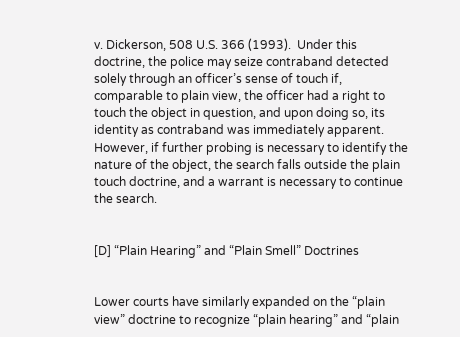v. Dickerson, 508 U.S. 366 (1993).  Under this doctrine, the police may seize contraband detected solely through an officer’s sense of touch if, comparable to plain view, the officer had a right to touch the object in question, and upon doing so, its identity as contraband was immediately apparent.  However, if further probing is necessary to identify the nature of the object, the search falls outside the plain touch doctrine, and a warrant is necessary to continue the search.


[D] “Plain Hearing” and “Plain Smell” Doctrines


Lower courts have similarly expanded on the “plain view” doctrine to recognize “plain hearing” and “plain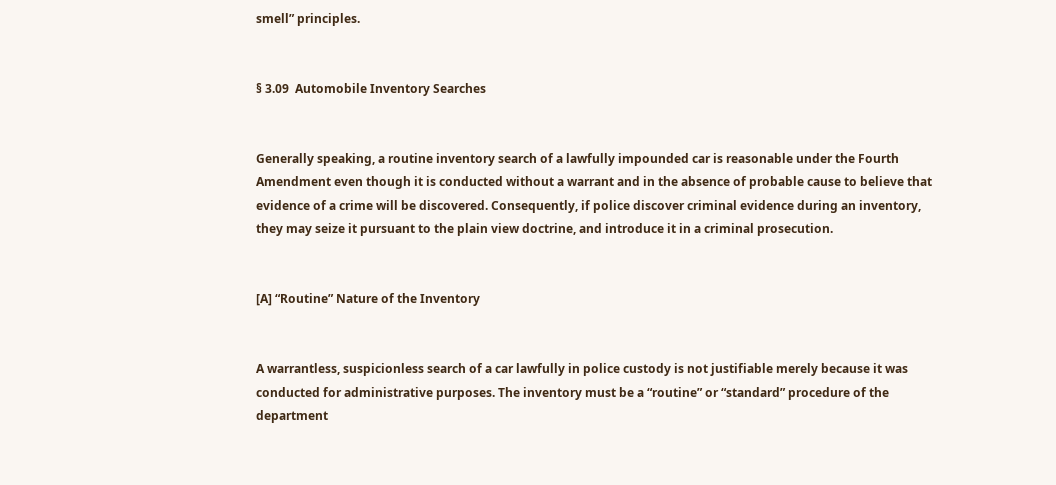smell” principles.


§ 3.09  Automobile Inventory Searches


Generally speaking, a routine inventory search of a lawfully impounded car is reasonable under the Fourth Amendment even though it is conducted without a warrant and in the absence of probable cause to believe that evidence of a crime will be discovered. Consequently, if police discover criminal evidence during an inventory, they may seize it pursuant to the plain view doctrine, and introduce it in a criminal prosecution.


[A] “Routine” Nature of the Inventory


A warrantless, suspicionless search of a car lawfully in police custody is not justifiable merely because it was conducted for administrative purposes. The inventory must be a “routine” or “standard” procedure of the department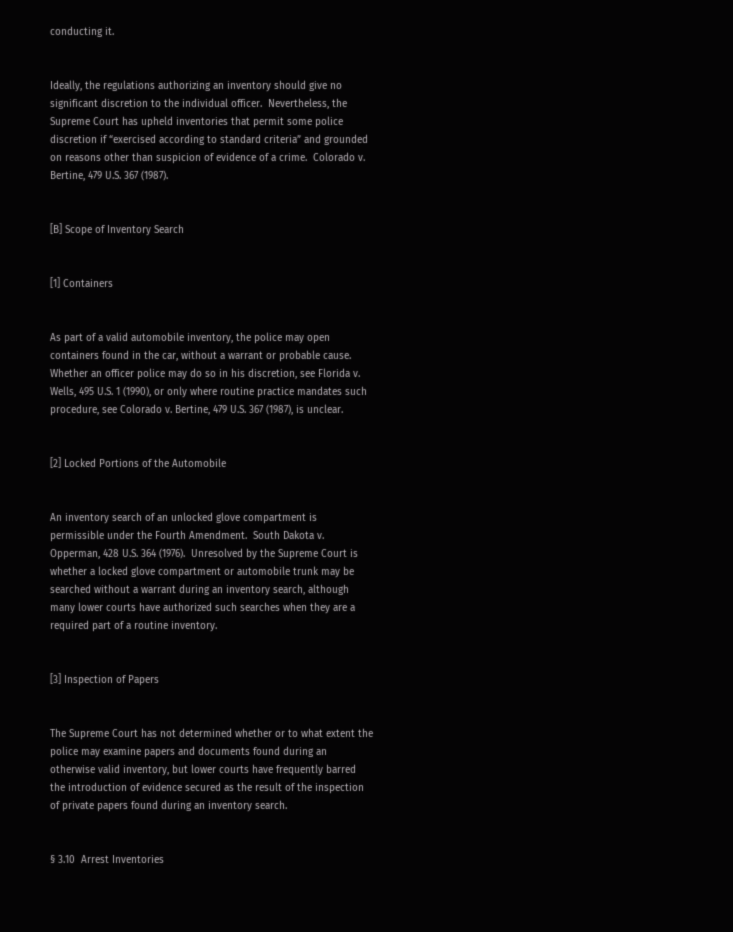conducting it.


Ideally, the regulations authorizing an inventory should give no significant discretion to the individual officer.  Nevertheless, the Supreme Court has upheld inventories that permit some police discretion if “exercised according to standard criteria” and grounded on reasons other than suspicion of evidence of a crime.  Colorado v. Bertine, 479 U.S. 367 (1987).


[B] Scope of Inventory Search


[1] Containers


As part of a valid automobile inventory, the police may open containers found in the car, without a warrant or probable cause.  Whether an officer police may do so in his discretion, see Florida v. Wells, 495 U.S. 1 (1990), or only where routine practice mandates such procedure, see Colorado v. Bertine, 479 U.S. 367 (1987), is unclear.


[2] Locked Portions of the Automobile


An inventory search of an unlocked glove compartment is permissible under the Fourth Amendment.  South Dakota v. Opperman, 428 U.S. 364 (1976).  Unresolved by the Supreme Court is whether a locked glove compartment or automobile trunk may be searched without a warrant during an inventory search, although many lower courts have authorized such searches when they are a required part of a routine inventory.


[3] Inspection of Papers


The Supreme Court has not determined whether or to what extent the police may examine papers and documents found during an otherwise valid inventory, but lower courts have frequently barred the introduction of evidence secured as the result of the inspection of private papers found during an inventory search.


§ 3.10  Arrest Inventories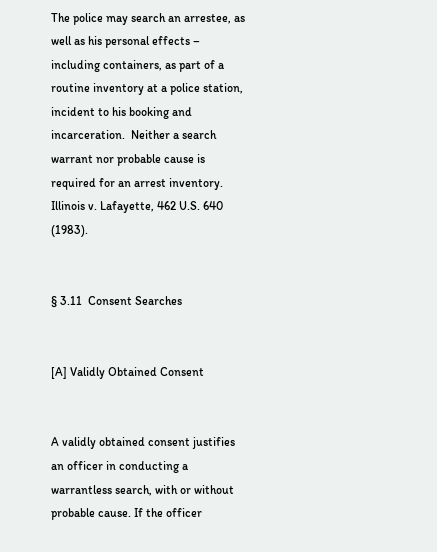The police may search an arrestee, as well as his personal effects – including containers, as part of a routine inventory at a police station, incident to his booking and incarceration.  Neither a search warrant nor probable cause is required for an arrest inventory. Illinois v. Lafayette, 462 U.S. 640 (1983).


§ 3.11  Consent Searches


[A] Validly Obtained Consent


A validly obtained consent justifies an officer in conducting a warrantless search, with or without probable cause. If the officer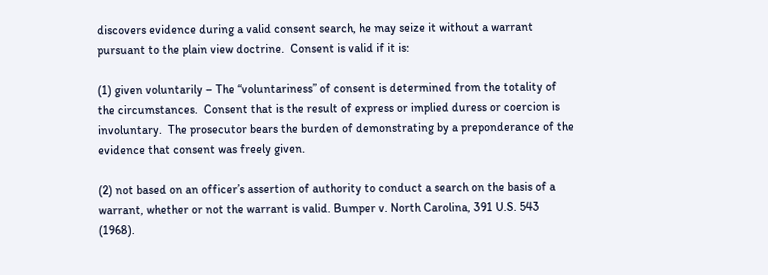discovers evidence during a valid consent search, he may seize it without a warrant pursuant to the plain view doctrine.  Consent is valid if it is:

(1) given voluntarily – The “voluntariness” of consent is determined from the totality of the circumstances.  Consent that is the result of express or implied duress or coercion is involuntary.  The prosecutor bears the burden of demonstrating by a preponderance of the evidence that consent was freely given.

(2) not based on an officer’s assertion of authority to conduct a search on the basis of a warrant, whether or not the warrant is valid. Bumper v. North Carolina, 391 U.S. 543 (1968).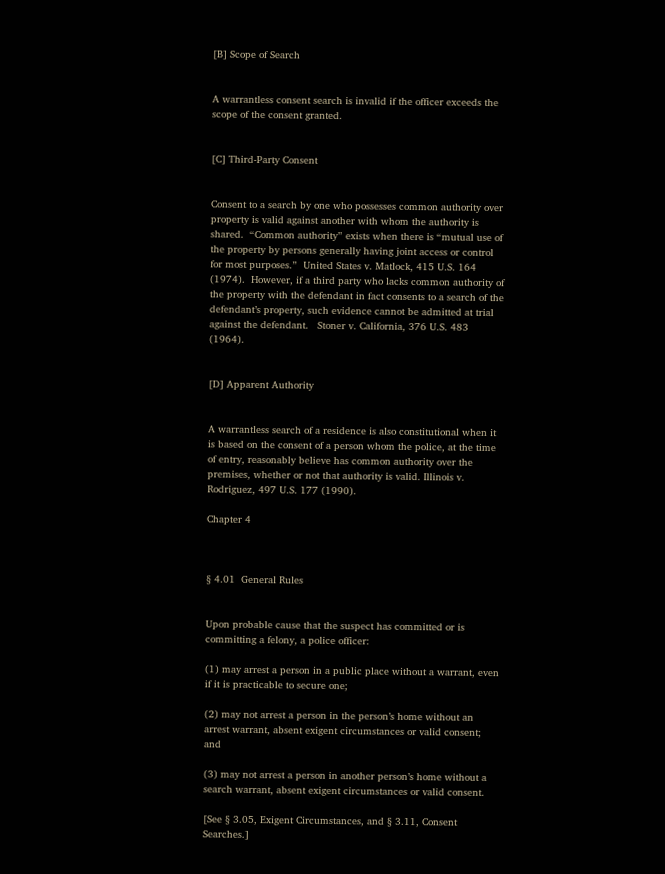[B] Scope of Search


A warrantless consent search is invalid if the officer exceeds the scope of the consent granted.


[C] Third-Party Consent


Consent to a search by one who possesses common authority over property is valid against another with whom the authority is shared.  “Common authority” exists when there is “mutual use of the property by persons generally having joint access or control for most purposes.”  United States v. Matlock, 415 U.S. 164 (1974).  However, if a third party who lacks common authority of the property with the defendant in fact consents to a search of the defendant’s property, such evidence cannot be admitted at trial against the defendant.   Stoner v. California, 376 U.S. 483 (1964).


[D] Apparent Authority


A warrantless search of a residence is also constitutional when it is based on the consent of a person whom the police, at the time of entry, reasonably believe has common authority over the premises, whether or not that authority is valid. Illinois v. Rodriguez, 497 U.S. 177 (1990).

Chapter 4



§ 4.01  General Rules


Upon probable cause that the suspect has committed or is committing a felony, a police officer:

(1) may arrest a person in a public place without a warrant, even if it is practicable to secure one;

(2) may not arrest a person in the person’s home without an arrest warrant, absent exigent circumstances or valid consent; and

(3) may not arrest a person in another person’s home without a search warrant, absent exigent circumstances or valid consent.

[See § 3.05, Exigent Circumstances, and § 3.11, Consent Searches.]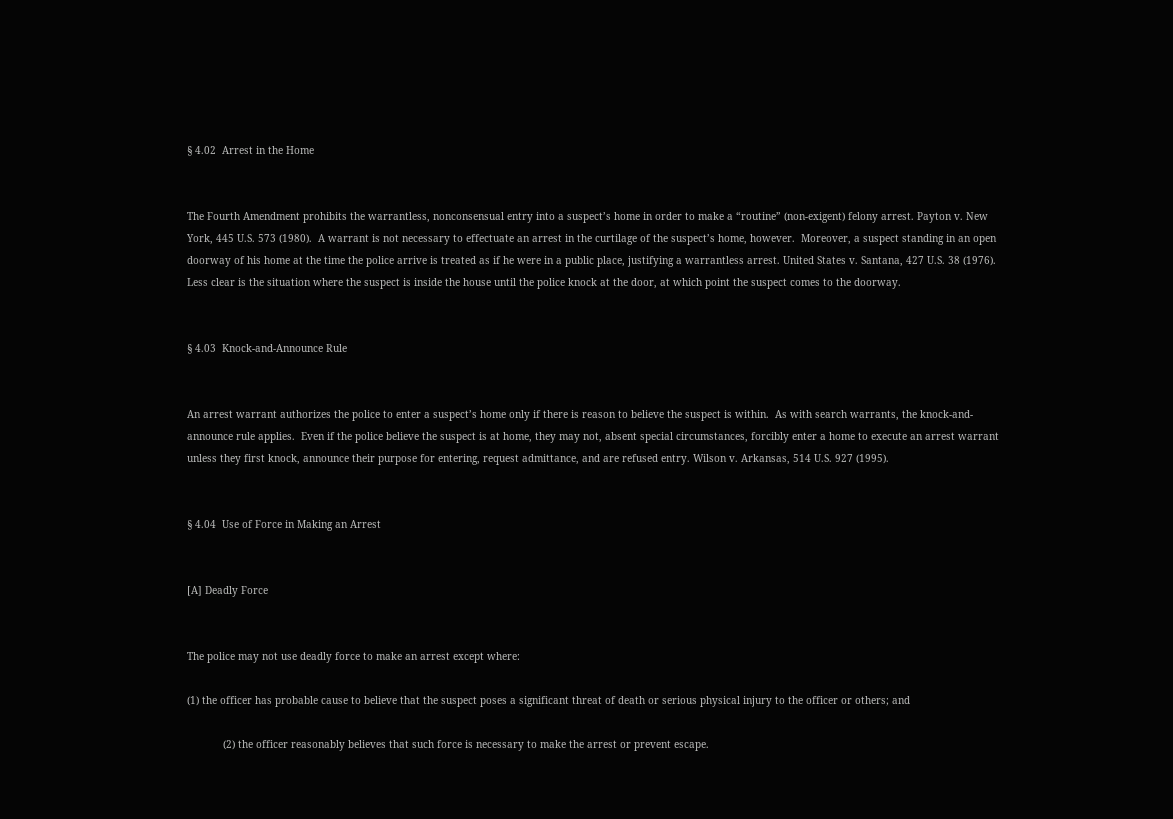§ 4.02  Arrest in the Home


The Fourth Amendment prohibits the warrantless, nonconsensual entry into a suspect’s home in order to make a “routine” (non-exigent) felony arrest. Payton v. New York, 445 U.S. 573 (1980).  A warrant is not necessary to effectuate an arrest in the curtilage of the suspect’s home, however.  Moreover, a suspect standing in an open doorway of his home at the time the police arrive is treated as if he were in a public place, justifying a warrantless arrest. United States v. Santana, 427 U.S. 38 (1976). Less clear is the situation where the suspect is inside the house until the police knock at the door, at which point the suspect comes to the doorway.


§ 4.03  Knock-and-Announce Rule


An arrest warrant authorizes the police to enter a suspect’s home only if there is reason to believe the suspect is within.  As with search warrants, the knock-and-announce rule applies.  Even if the police believe the suspect is at home, they may not, absent special circumstances, forcibly enter a home to execute an arrest warrant unless they first knock, announce their purpose for entering, request admittance, and are refused entry. Wilson v. Arkansas, 514 U.S. 927 (1995).


§ 4.04  Use of Force in Making an Arrest


[A] Deadly Force


The police may not use deadly force to make an arrest except where:

(1) the officer has probable cause to believe that the suspect poses a significant threat of death or serious physical injury to the officer or others; and

            (2) the officer reasonably believes that such force is necessary to make the arrest or prevent escape.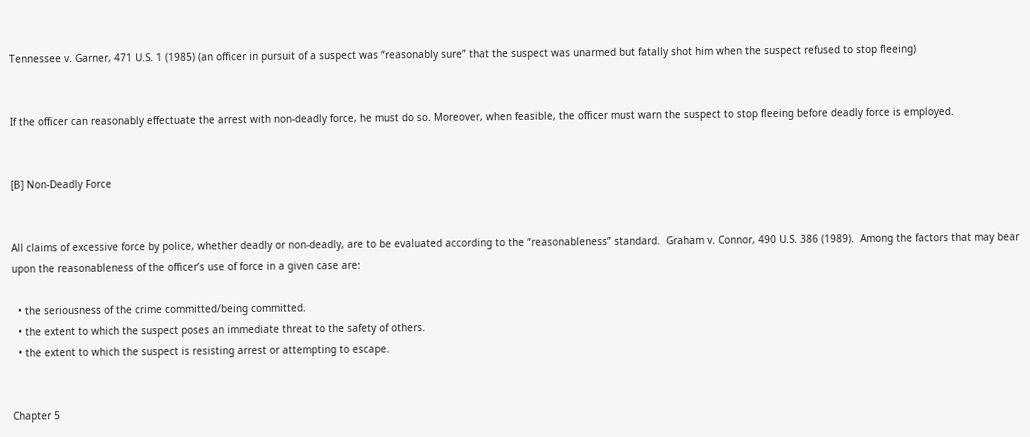Tennessee v. Garner, 471 U.S. 1 (1985) (an officer in pursuit of a suspect was “reasonably sure” that the suspect was unarmed but fatally shot him when the suspect refused to stop fleeing)


If the officer can reasonably effectuate the arrest with non-deadly force, he must do so. Moreover, when feasible, the officer must warn the suspect to stop fleeing before deadly force is employed.


[B] Non-Deadly Force


All claims of excessive force by police, whether deadly or non-deadly, are to be evaluated according to the “reasonableness” standard.  Graham v. Connor, 490 U.S. 386 (1989).  Among the factors that may bear upon the reasonableness of the officer’s use of force in a given case are:

  • the seriousness of the crime committed/being committed.
  • the extent to which the suspect poses an immediate threat to the safety of others.
  • the extent to which the suspect is resisting arrest or attempting to escape.


Chapter 5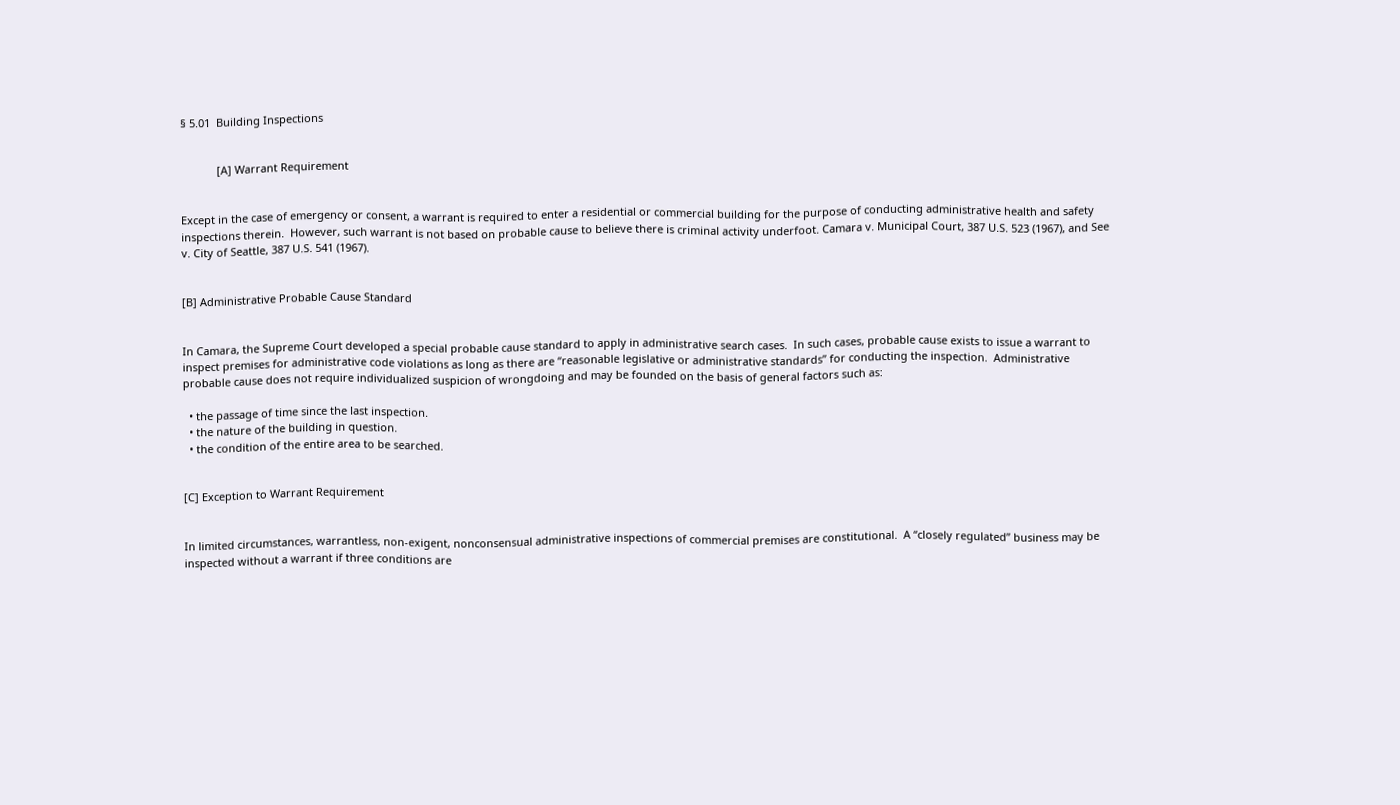§ 5.01  Building Inspections


            [A] Warrant Requirement


Except in the case of emergency or consent, a warrant is required to enter a residential or commercial building for the purpose of conducting administrative health and safety inspections therein.  However, such warrant is not based on probable cause to believe there is criminal activity underfoot. Camara v. Municipal Court, 387 U.S. 523 (1967), and See v. City of Seattle, 387 U.S. 541 (1967).


[B] Administrative Probable Cause Standard


In Camara, the Supreme Court developed a special probable cause standard to apply in administrative search cases.  In such cases, probable cause exists to issue a warrant to inspect premises for administrative code violations as long as there are “reasonable legislative or administrative standards” for conducting the inspection.  Administrative probable cause does not require individualized suspicion of wrongdoing and may be founded on the basis of general factors such as:

  • the passage of time since the last inspection.
  • the nature of the building in question.
  • the condition of the entire area to be searched.


[C] Exception to Warrant Requirement


In limited circumstances, warrantless, non-exigent, nonconsensual administrative inspections of commercial premises are constitutional.  A “closely regulated” business may be inspected without a warrant if three conditions are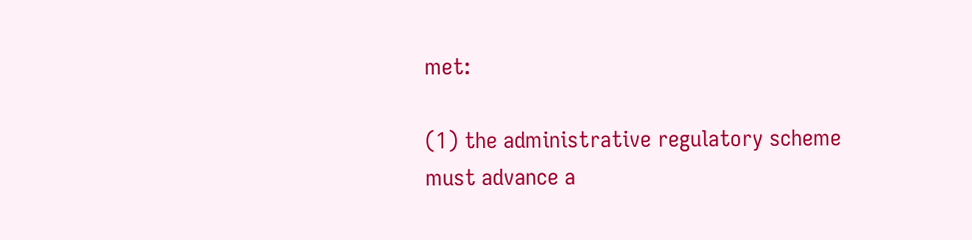met:

(1) the administrative regulatory scheme must advance a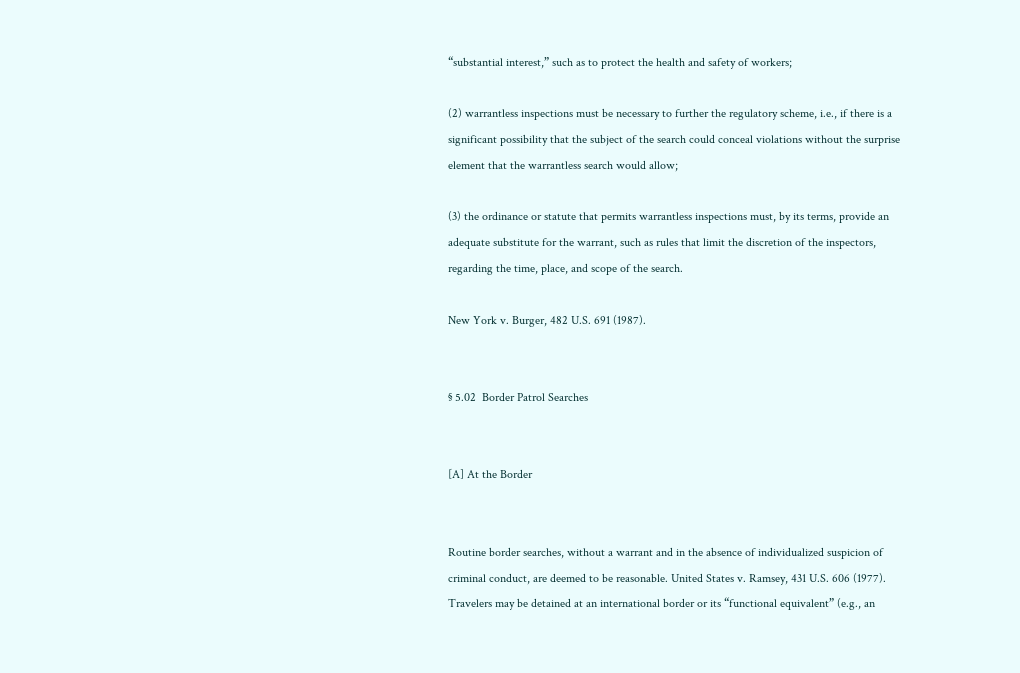“substantial interest,” such as to protect the health and safety of workers;

(2) warrantless inspections must be necessary to further the regulatory scheme, i.e., if there is a significant possibility that the subject of the search could conceal violations without the surprise element that the warrantless search would allow;

(3) the ordinance or statute that permits warrantless inspections must, by its terms, provide an adequate substitute for the warrant, such as rules that limit the discretion of the inspectors, regarding the time, place, and scope of the search.

New York v. Burger, 482 U.S. 691 (1987).


§ 5.02  Border Patrol Searches


[A] At the Border


Routine border searches, without a warrant and in the absence of individualized suspicion of criminal conduct, are deemed to be reasonable. United States v. Ramsey, 431 U.S. 606 (1977).  Travelers may be detained at an international border or its “functional equivalent” (e.g., an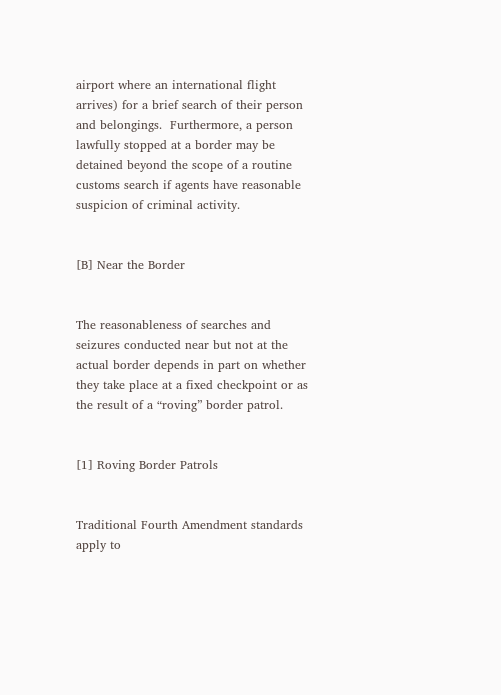airport where an international flight arrives) for a brief search of their person and belongings.  Furthermore, a person lawfully stopped at a border may be detained beyond the scope of a routine customs search if agents have reasonable suspicion of criminal activity.


[B] Near the Border


The reasonableness of searches and seizures conducted near but not at the actual border depends in part on whether they take place at a fixed checkpoint or as the result of a “roving” border patrol.


[1] Roving Border Patrols


Traditional Fourth Amendment standards apply to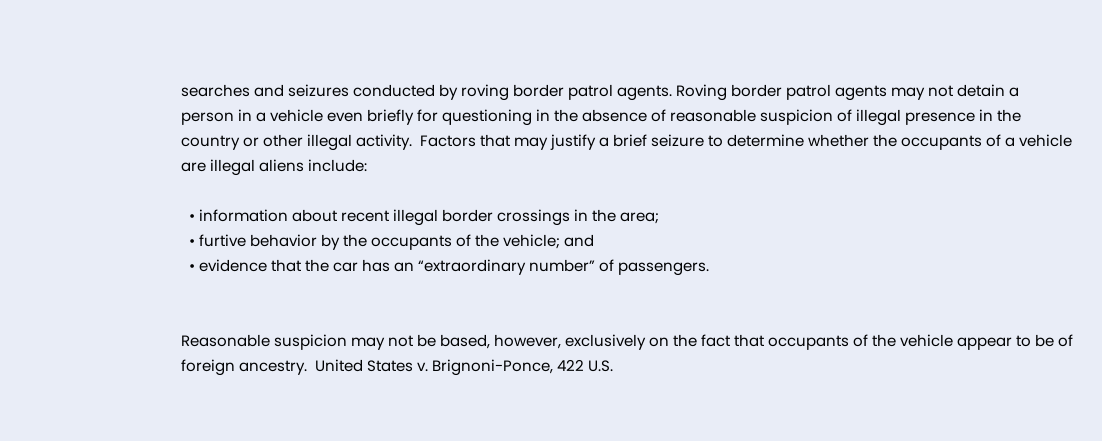searches and seizures conducted by roving border patrol agents. Roving border patrol agents may not detain a person in a vehicle even briefly for questioning in the absence of reasonable suspicion of illegal presence in the country or other illegal activity.  Factors that may justify a brief seizure to determine whether the occupants of a vehicle are illegal aliens include:

  • information about recent illegal border crossings in the area;
  • furtive behavior by the occupants of the vehicle; and
  • evidence that the car has an “extraordinary number” of passengers.


Reasonable suspicion may not be based, however, exclusively on the fact that occupants of the vehicle appear to be of foreign ancestry.  United States v. Brignoni-Ponce, 422 U.S.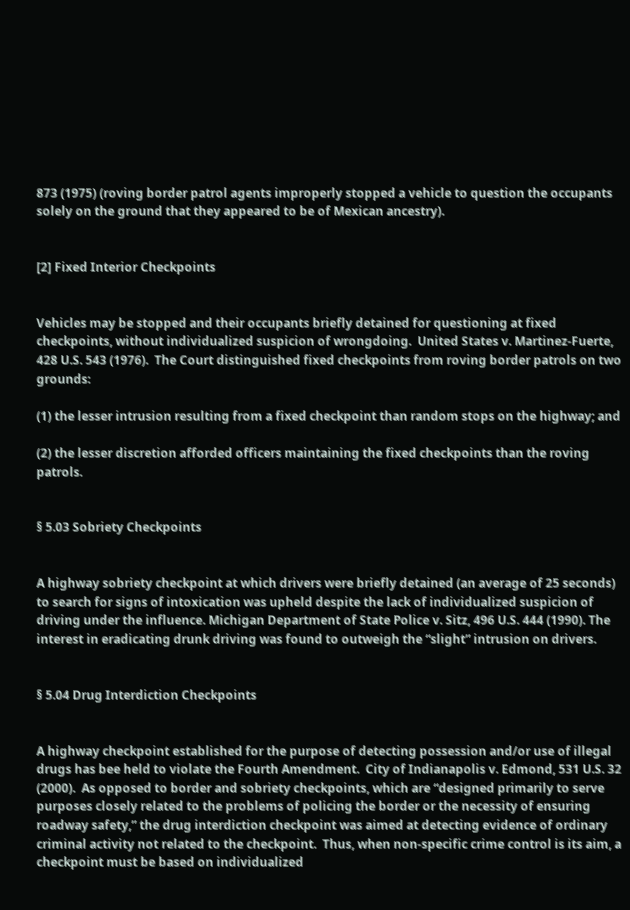873 (1975) (roving border patrol agents improperly stopped a vehicle to question the occupants solely on the ground that they appeared to be of Mexican ancestry).


[2] Fixed Interior Checkpoints


Vehicles may be stopped and their occupants briefly detained for questioning at fixed checkpoints, without individualized suspicion of wrongdoing.  United States v. Martinez-Fuerte, 428 U.S. 543 (1976).  The Court distinguished fixed checkpoints from roving border patrols on two grounds:

(1) the lesser intrusion resulting from a fixed checkpoint than random stops on the highway; and

(2) the lesser discretion afforded officers maintaining the fixed checkpoints than the roving patrols.


§ 5.03 Sobriety Checkpoints


A highway sobriety checkpoint at which drivers were briefly detained (an average of 25 seconds) to search for signs of intoxication was upheld despite the lack of individualized suspicion of driving under the influence. Michigan Department of State Police v. Sitz, 496 U.S. 444 (1990). The interest in eradicating drunk driving was found to outweigh the “slight” intrusion on drivers.


§ 5.04 Drug Interdiction Checkpoints


A highway checkpoint established for the purpose of detecting possession and/or use of illegal drugs has bee held to violate the Fourth Amendment.  City of Indianapolis v. Edmond, 531 U.S. 32 (2000).  As opposed to border and sobriety checkpoints, which are “designed primarily to serve purposes closely related to the problems of policing the border or the necessity of ensuring roadway safety,” the drug interdiction checkpoint was aimed at detecting evidence of ordinary criminal activity not related to the checkpoint.  Thus, when non-specific crime control is its aim, a checkpoint must be based on individualized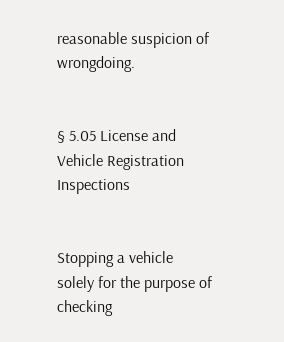reasonable suspicion of wrongdoing.


§ 5.05 License and Vehicle Registration Inspections


Stopping a vehicle solely for the purpose of checking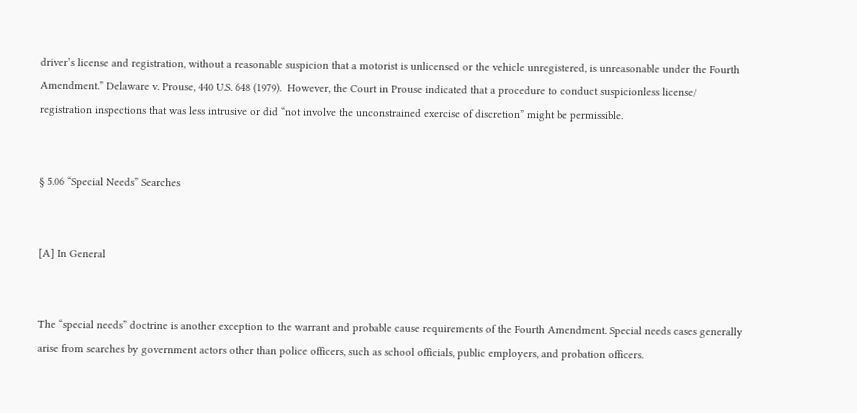driver’s license and registration, without a reasonable suspicion that a motorist is unlicensed or the vehicle unregistered, is unreasonable under the Fourth Amendment.” Delaware v. Prouse, 440 U.S. 648 (1979).  However, the Court in Prouse indicated that a procedure to conduct suspicionless license/ registration inspections that was less intrusive or did “not involve the unconstrained exercise of discretion” might be permissible.


§ 5.06 “Special Needs” Searches


[A] In General


The “special needs” doctrine is another exception to the warrant and probable cause requirements of the Fourth Amendment. Special needs cases generally arise from searches by government actors other than police officers, such as school officials, public employers, and probation officers.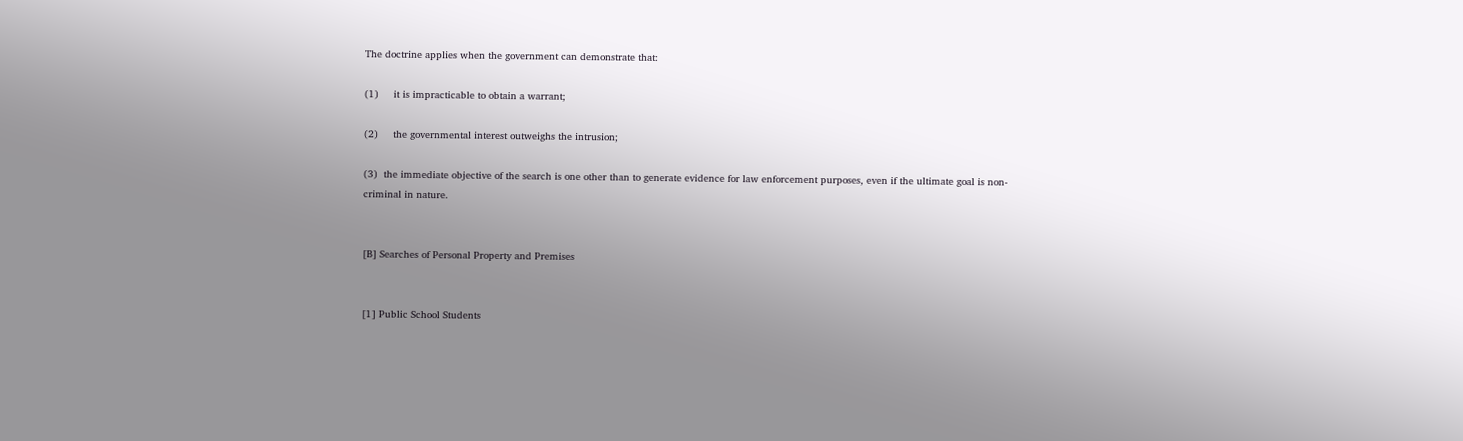The doctrine applies when the government can demonstrate that:

(1)     it is impracticable to obtain a warrant;

(2)     the governmental interest outweighs the intrusion;

(3)  the immediate objective of the search is one other than to generate evidence for law enforcement purposes, even if the ultimate goal is non-criminal in nature.


[B] Searches of Personal Property and Premises


[1] Public School Students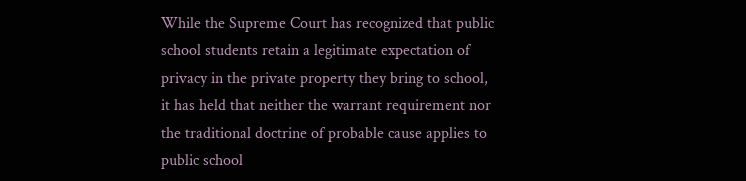While the Supreme Court has recognized that public school students retain a legitimate expectation of privacy in the private property they bring to school, it has held that neither the warrant requirement nor the traditional doctrine of probable cause applies to public school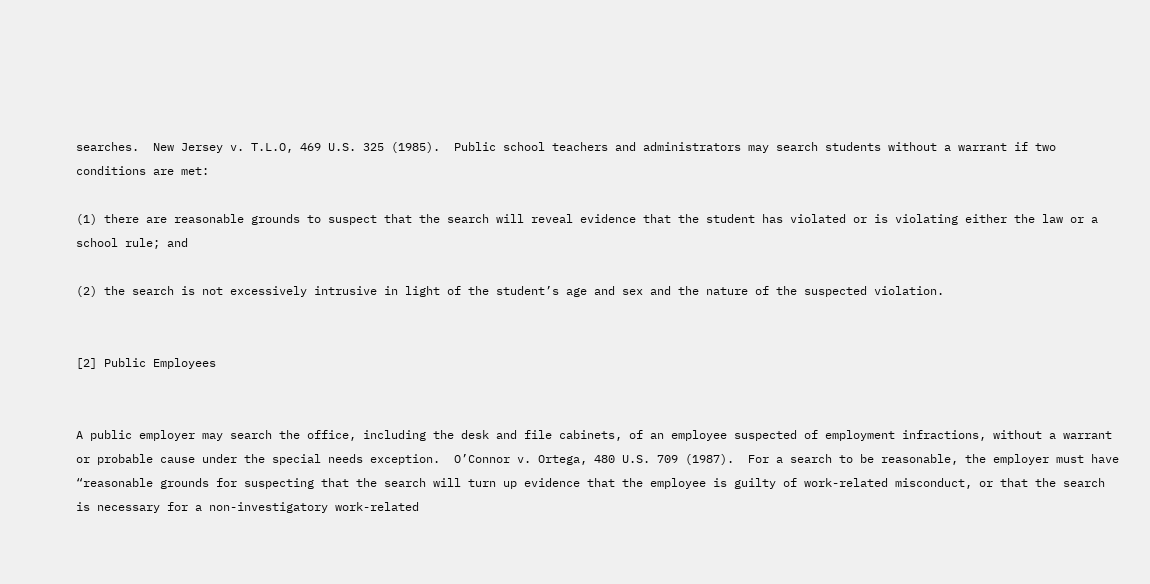searches.  New Jersey v. T.L.O, 469 U.S. 325 (1985).  Public school teachers and administrators may search students without a warrant if two conditions are met:

(1) there are reasonable grounds to suspect that the search will reveal evidence that the student has violated or is violating either the law or a school rule; and

(2) the search is not excessively intrusive in light of the student’s age and sex and the nature of the suspected violation.


[2] Public Employees


A public employer may search the office, including the desk and file cabinets, of an employee suspected of employment infractions, without a warrant or probable cause under the special needs exception.  O’Connor v. Ortega, 480 U.S. 709 (1987).  For a search to be reasonable, the employer must have “reasonable grounds for suspecting that the search will turn up evidence that the employee is guilty of work-related misconduct, or that the search is necessary for a non-investigatory work-related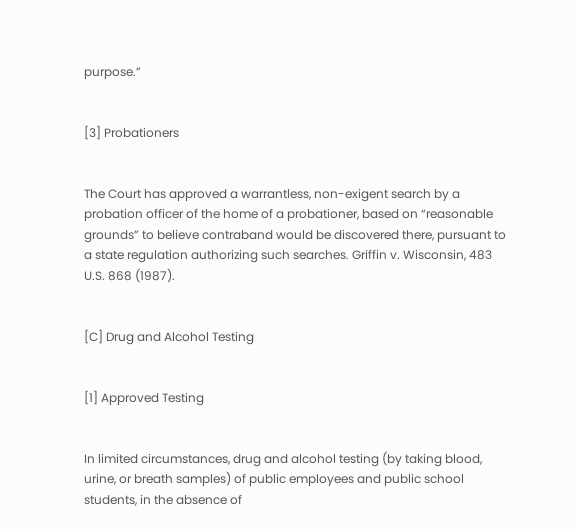purpose.”


[3] Probationers


The Court has approved a warrantless, non-exigent search by a probation officer of the home of a probationer, based on “reasonable grounds” to believe contraband would be discovered there, pursuant to a state regulation authorizing such searches. Griffin v. Wisconsin, 483 U.S. 868 (1987).


[C] Drug and Alcohol Testing


[1] Approved Testing


In limited circumstances, drug and alcohol testing (by taking blood, urine, or breath samples) of public employees and public school students, in the absence of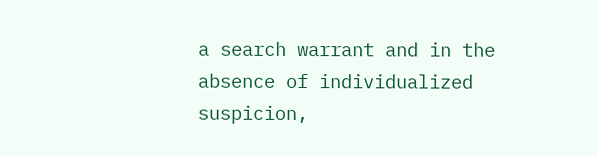a search warrant and in the absence of individualized suspicion,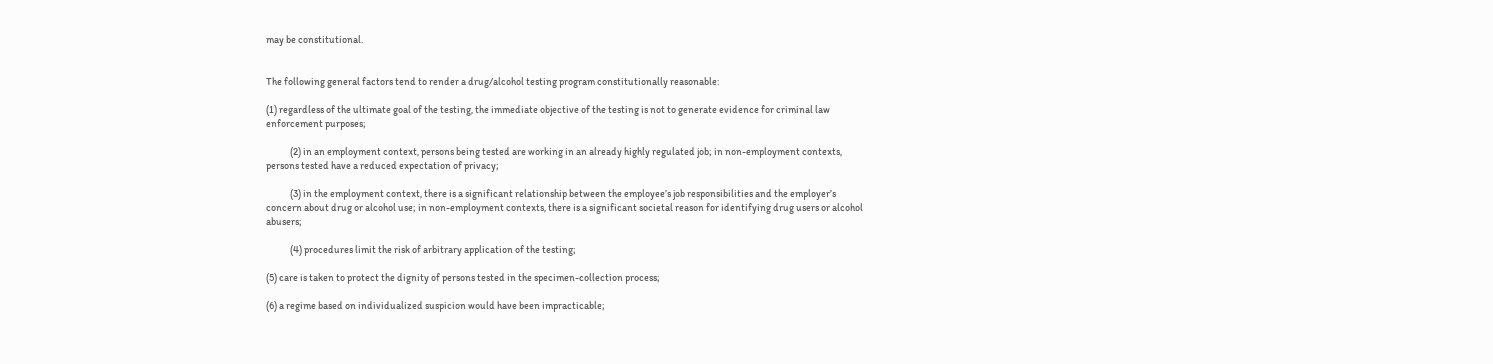may be constitutional.


The following general factors tend to render a drug/alcohol testing program constitutionally reasonable:

(1) regardless of the ultimate goal of the testing, the immediate objective of the testing is not to generate evidence for criminal law enforcement purposes;

            (2) in an employment context, persons being tested are working in an already highly regulated job; in non-employment contexts, persons tested have a reduced expectation of privacy;

            (3) in the employment context, there is a significant relationship between the employee’s job responsibilities and the employer’s concern about drug or alcohol use; in non-employment contexts, there is a significant societal reason for identifying drug users or alcohol abusers;

            (4) procedures limit the risk of arbitrary application of the testing;

(5) care is taken to protect the dignity of persons tested in the specimen-collection process;

(6) a regime based on individualized suspicion would have been impracticable;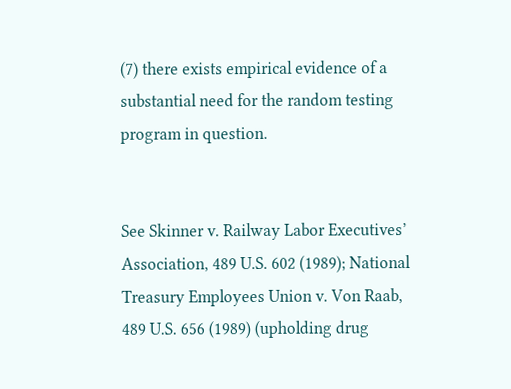(7) there exists empirical evidence of a substantial need for the random testing program in question.


See Skinner v. Railway Labor Executives’ Association, 489 U.S. 602 (1989); National Treasury Employees Union v. Von Raab, 489 U.S. 656 (1989) (upholding drug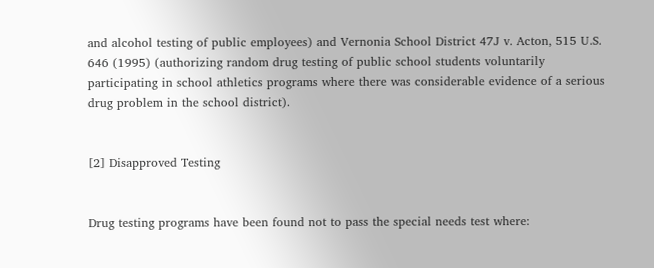and alcohol testing of public employees) and Vernonia School District 47J v. Acton, 515 U.S. 646 (1995) (authorizing random drug testing of public school students voluntarily participating in school athletics programs where there was considerable evidence of a serious drug problem in the school district).


[2] Disapproved Testing


Drug testing programs have been found not to pass the special needs test where: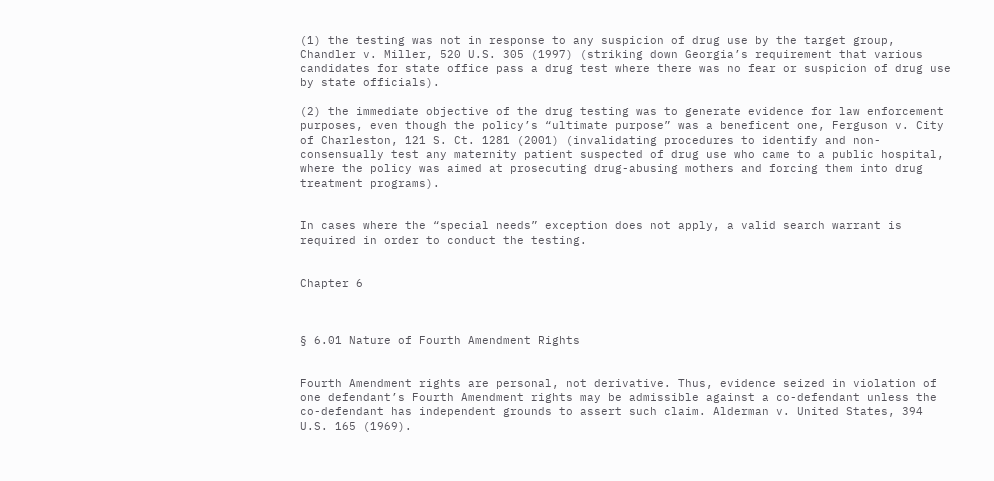(1) the testing was not in response to any suspicion of drug use by the target group, Chandler v. Miller, 520 U.S. 305 (1997) (striking down Georgia’s requirement that various candidates for state office pass a drug test where there was no fear or suspicion of drug use by state officials).

(2) the immediate objective of the drug testing was to generate evidence for law enforcement purposes, even though the policy’s “ultimate purpose” was a beneficent one, Ferguson v. City of Charleston, 121 S. Ct. 1281 (2001) (invalidating procedures to identify and non-consensually test any maternity patient suspected of drug use who came to a public hospital, where the policy was aimed at prosecuting drug-abusing mothers and forcing them into drug treatment programs).


In cases where the “special needs” exception does not apply, a valid search warrant is required in order to conduct the testing.


Chapter 6



§ 6.01 Nature of Fourth Amendment Rights


Fourth Amendment rights are personal, not derivative. Thus, evidence seized in violation of one defendant’s Fourth Amendment rights may be admissible against a co-defendant unless the co-defendant has independent grounds to assert such claim. Alderman v. United States, 394 U.S. 165 (1969).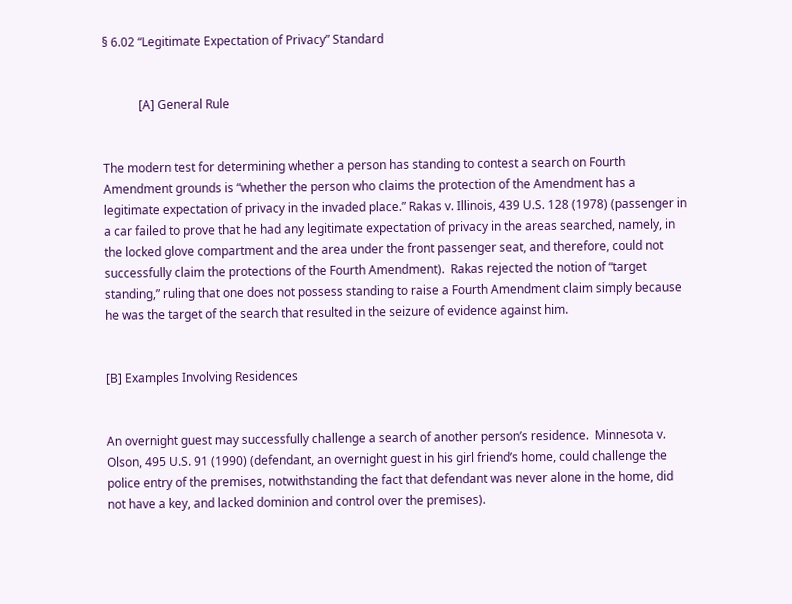§ 6.02 “Legitimate Expectation of Privacy” Standard


            [A] General Rule


The modern test for determining whether a person has standing to contest a search on Fourth Amendment grounds is “whether the person who claims the protection of the Amendment has a legitimate expectation of privacy in the invaded place.” Rakas v. Illinois, 439 U.S. 128 (1978) (passenger in a car failed to prove that he had any legitimate expectation of privacy in the areas searched, namely, in the locked glove compartment and the area under the front passenger seat, and therefore, could not successfully claim the protections of the Fourth Amendment).  Rakas rejected the notion of “target standing,” ruling that one does not possess standing to raise a Fourth Amendment claim simply because he was the target of the search that resulted in the seizure of evidence against him.


[B] Examples Involving Residences


An overnight guest may successfully challenge a search of another person’s residence.  Minnesota v. Olson, 495 U.S. 91 (1990) (defendant, an overnight guest in his girl friend’s home, could challenge the police entry of the premises, notwithstanding the fact that defendant was never alone in the home, did not have a key, and lacked dominion and control over the premises).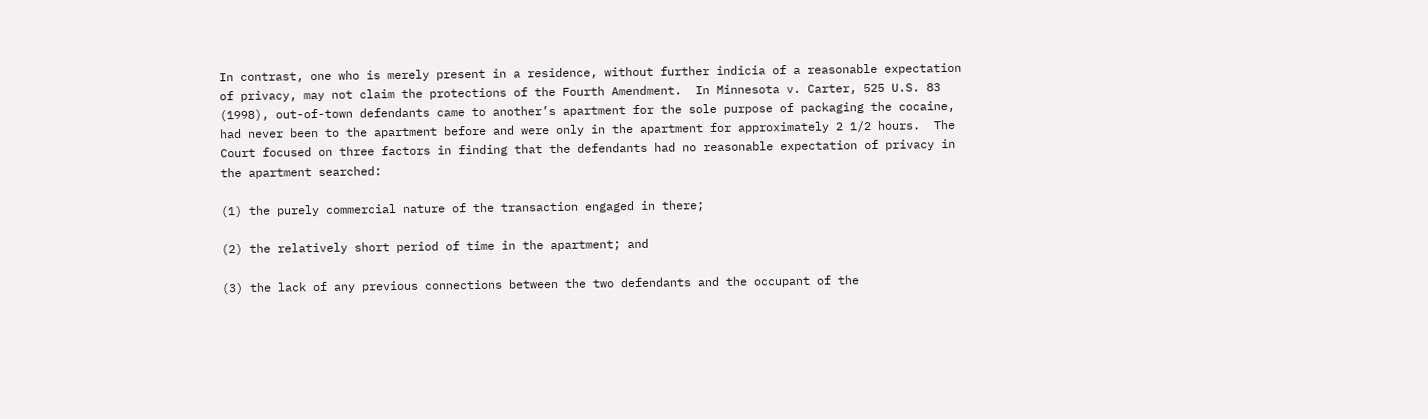In contrast, one who is merely present in a residence, without further indicia of a reasonable expectation of privacy, may not claim the protections of the Fourth Amendment.  In Minnesota v. Carter, 525 U.S. 83 (1998), out-of-town defendants came to another’s apartment for the sole purpose of packaging the cocaine, had never been to the apartment before and were only in the apartment for approximately 2 1/2 hours.  The Court focused on three factors in finding that the defendants had no reasonable expectation of privacy in the apartment searched:

(1) the purely commercial nature of the transaction engaged in there;

(2) the relatively short period of time in the apartment; and

(3) the lack of any previous connections between the two defendants and the occupant of the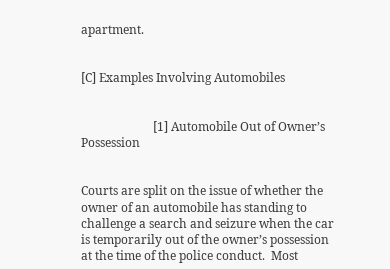apartment.


[C] Examples Involving Automobiles


                        [1] Automobile Out of Owner’s Possession


Courts are split on the issue of whether the owner of an automobile has standing to challenge a search and seizure when the car is temporarily out of the owner’s possession at the time of the police conduct.  Most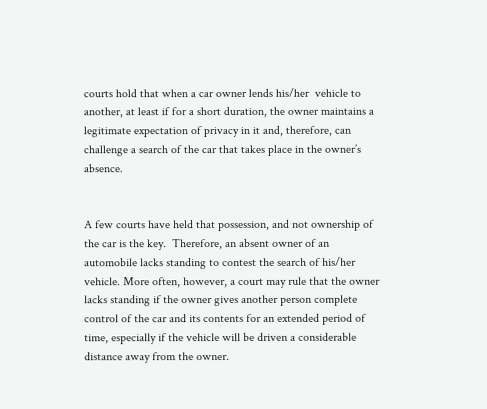courts hold that when a car owner lends his/her  vehicle to another, at least if for a short duration, the owner maintains a legitimate expectation of privacy in it and, therefore, can challenge a search of the car that takes place in the owner’s absence.


A few courts have held that possession, and not ownership of the car is the key.  Therefore, an absent owner of an automobile lacks standing to contest the search of his/her vehicle. More often, however, a court may rule that the owner lacks standing if the owner gives another person complete control of the car and its contents for an extended period of time, especially if the vehicle will be driven a considerable distance away from the owner.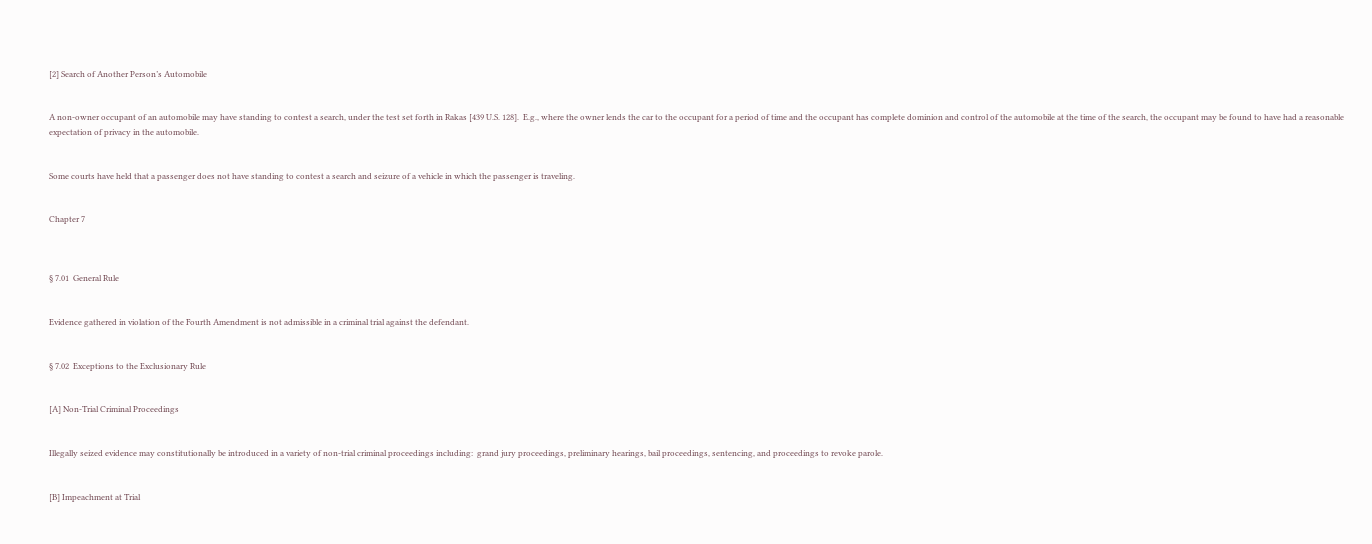[2] Search of Another Person’s Automobile


A non-owner occupant of an automobile may have standing to contest a search, under the test set forth in Rakas [439 U.S. 128].  E.g., where the owner lends the car to the occupant for a period of time and the occupant has complete dominion and control of the automobile at the time of the search, the occupant may be found to have had a reasonable expectation of privacy in the automobile.


Some courts have held that a passenger does not have standing to contest a search and seizure of a vehicle in which the passenger is traveling.


Chapter 7



§ 7.01  General Rule


Evidence gathered in violation of the Fourth Amendment is not admissible in a criminal trial against the defendant.


§ 7.02  Exceptions to the Exclusionary Rule


[A] Non-Trial Criminal Proceedings


Illegally seized evidence may constitutionally be introduced in a variety of non-trial criminal proceedings including:  grand jury proceedings, preliminary hearings, bail proceedings, sentencing, and proceedings to revoke parole.


[B] Impeachment at Trial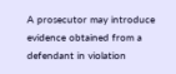A prosecutor may introduce evidence obtained from a defendant in violation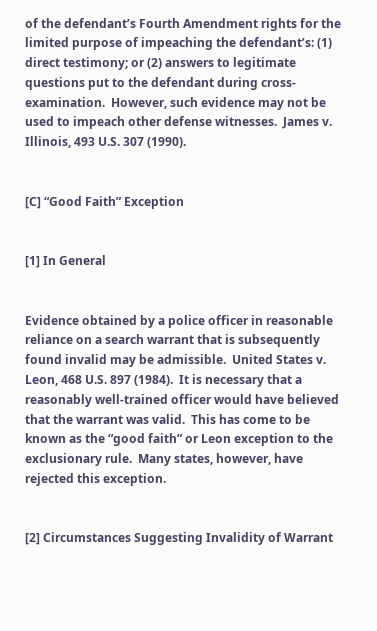of the defendant’s Fourth Amendment rights for the limited purpose of impeaching the defendant’s: (1) direct testimony; or (2) answers to legitimate questions put to the defendant during cross-examination.  However, such evidence may not be used to impeach other defense witnesses.  James v. Illinois, 493 U.S. 307 (1990).


[C] “Good Faith” Exception


[1] In General


Evidence obtained by a police officer in reasonable reliance on a search warrant that is subsequently found invalid may be admissible.  United States v. Leon, 468 U.S. 897 (1984).  It is necessary that a reasonably well-trained officer would have believed that the warrant was valid.  This has come to be known as the “good faith” or Leon exception to the exclusionary rule.  Many states, however, have rejected this exception.


[2] Circumstances Suggesting Invalidity of Warrant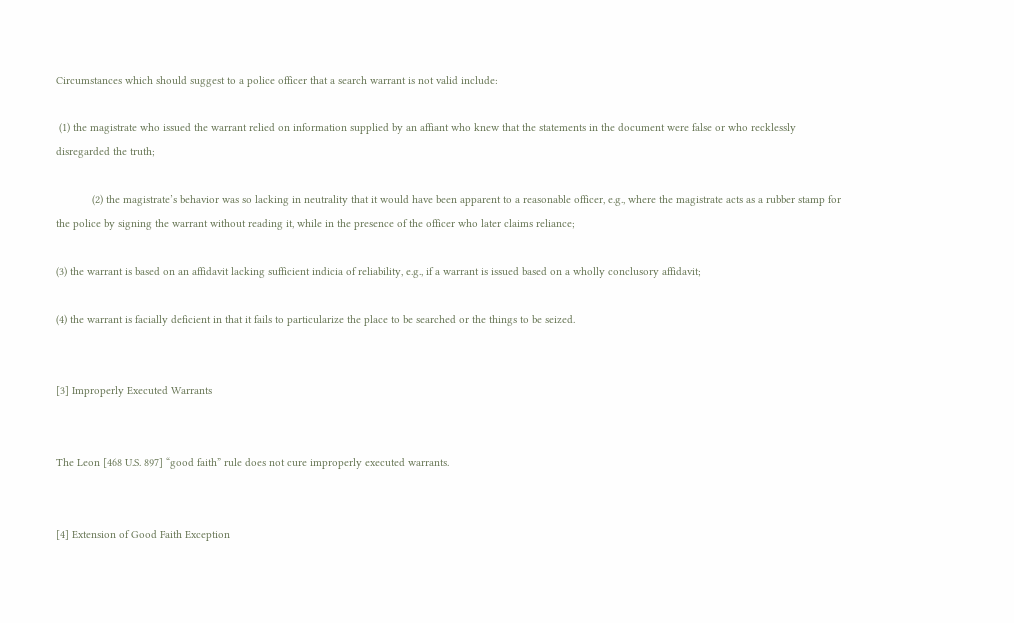Circumstances which should suggest to a police officer that a search warrant is not valid include:

 (1) the magistrate who issued the warrant relied on information supplied by an affiant who knew that the statements in the document were false or who recklessly disregarded the truth;

            (2) the magistrate’s behavior was so lacking in neutrality that it would have been apparent to a reasonable officer, e.g., where the magistrate acts as a rubber stamp for the police by signing the warrant without reading it, while in the presence of the officer who later claims reliance;

(3) the warrant is based on an affidavit lacking sufficient indicia of reliability, e.g., if a warrant is issued based on a wholly conclusory affidavit;

(4) the warrant is facially deficient in that it fails to particularize the place to be searched or the things to be seized.


[3] Improperly Executed Warrants


The Leon [468 U.S. 897] “good faith” rule does not cure improperly executed warrants.


[4] Extension of Good Faith Exception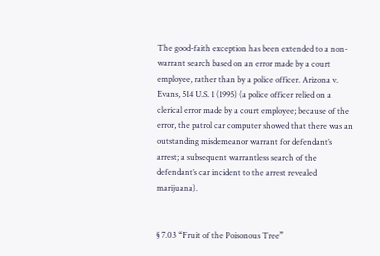The good-faith exception has been extended to a non-warrant search based on an error made by a court employee, rather than by a police officer. Arizona v. Evans, 514 U.S. 1 (1995) (a police officer relied on a clerical error made by a court employee; because of the error, the patrol car computer showed that there was an outstanding misdemeanor warrant for defendant’s arrest; a subsequent warrantless search of the defendant’s car incident to the arrest revealed marijuana).


§ 7.03 “Fruit of the Poisonous Tree”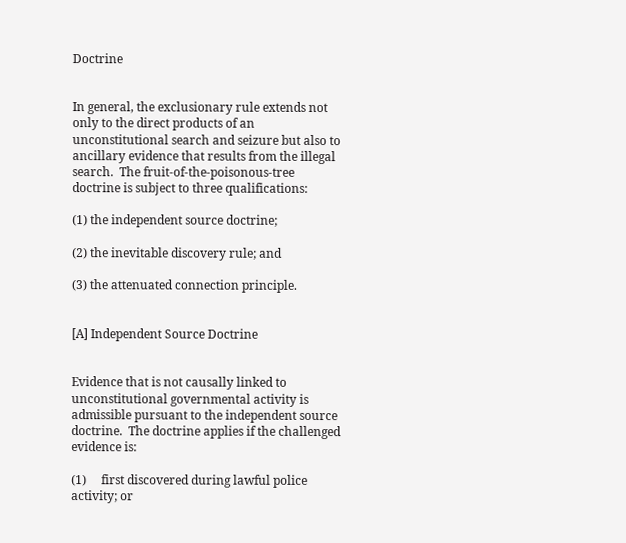Doctrine


In general, the exclusionary rule extends not only to the direct products of an unconstitutional search and seizure but also to ancillary evidence that results from the illegal search.  The fruit-of-the-poisonous-tree doctrine is subject to three qualifications:

(1) the independent source doctrine;

(2) the inevitable discovery rule; and

(3) the attenuated connection principle.


[A] Independent Source Doctrine


Evidence that is not causally linked to unconstitutional governmental activity is admissible pursuant to the independent source doctrine.  The doctrine applies if the challenged evidence is:

(1)     first discovered during lawful police activity; or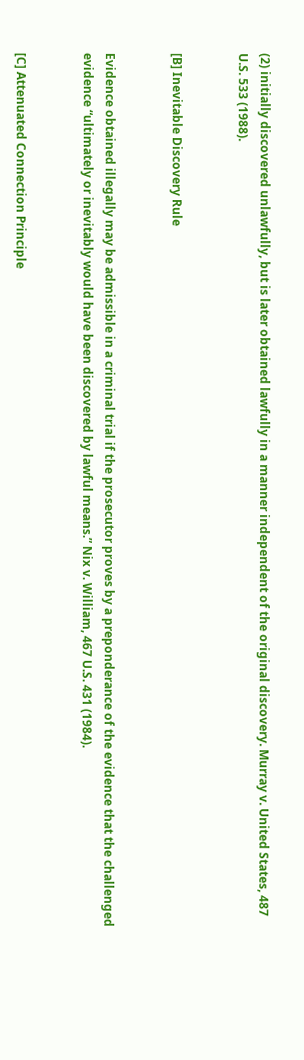(2) initially discovered unlawfully, but is later obtained lawfully in a manner independent of the original discovery. Murray v. United States, 487 U.S. 533 (1988).


[B] Inevitable Discovery Rule


Evidence obtained illegally may be admissible in a criminal trial if the prosecutor proves by a preponderance of the evidence that the challenged evidence “ultimately or inevitably would have been discovered by lawful means.” Nix v. William, 467 U.S. 431 (1984).


[C] Attenuated Connection Principle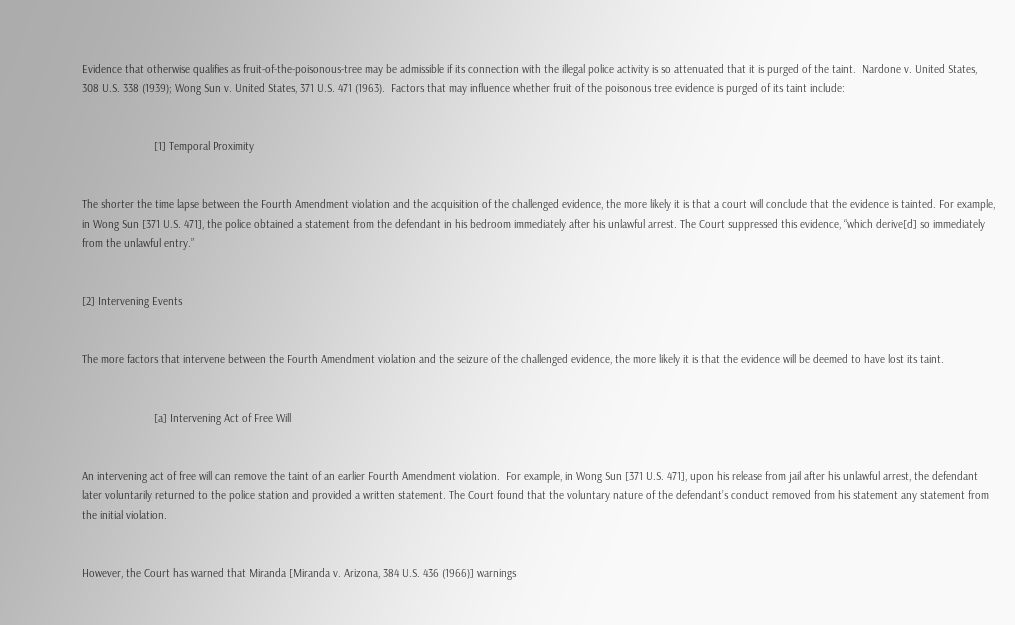Evidence that otherwise qualifies as fruit-of-the-poisonous-tree may be admissible if its connection with the illegal police activity is so attenuated that it is purged of the taint.  Nardone v. United States, 308 U.S. 338 (1939); Wong Sun v. United States, 371 U.S. 471 (1963).  Factors that may influence whether fruit of the poisonous tree evidence is purged of its taint include:


                        [1] Temporal Proximity


The shorter the time lapse between the Fourth Amendment violation and the acquisition of the challenged evidence, the more likely it is that a court will conclude that the evidence is tainted. For example, in Wong Sun [371 U.S. 471], the police obtained a statement from the defendant in his bedroom immediately after his unlawful arrest. The Court suppressed this evidence, “which derive[d] so immediately from the unlawful entry.”


[2] Intervening Events


The more factors that intervene between the Fourth Amendment violation and the seizure of the challenged evidence, the more likely it is that the evidence will be deemed to have lost its taint.


                        [a] Intervening Act of Free Will


An intervening act of free will can remove the taint of an earlier Fourth Amendment violation.  For example, in Wong Sun [371 U.S. 471], upon his release from jail after his unlawful arrest, the defendant later voluntarily returned to the police station and provided a written statement. The Court found that the voluntary nature of the defendant’s conduct removed from his statement any statement from the initial violation.


However, the Court has warned that Miranda [Miranda v. Arizona, 384 U.S. 436 (1966)] warnings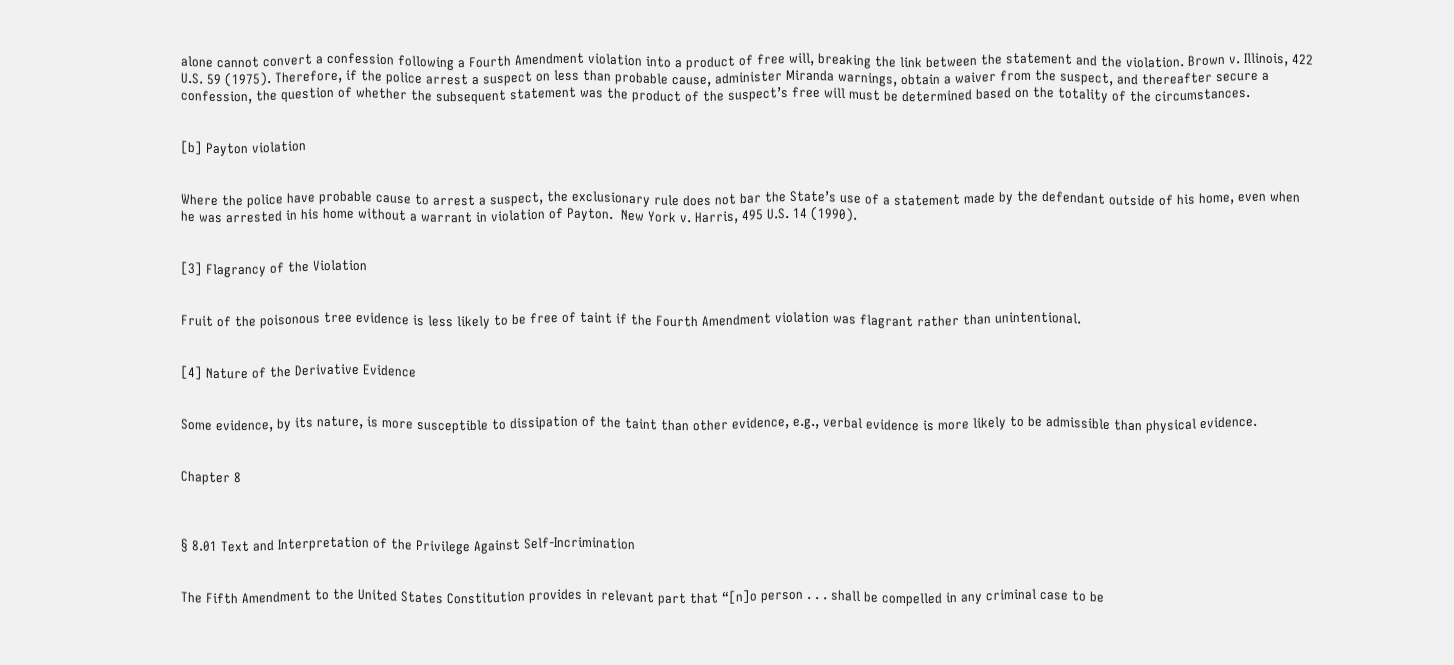alone cannot convert a confession following a Fourth Amendment violation into a product of free will, breaking the link between the statement and the violation. Brown v. Illinois, 422 U.S. 59 (1975). Therefore, if the police arrest a suspect on less than probable cause, administer Miranda warnings, obtain a waiver from the suspect, and thereafter secure a confession, the question of whether the subsequent statement was the product of the suspect’s free will must be determined based on the totality of the circumstances.


[b] Payton violation


Where the police have probable cause to arrest a suspect, the exclusionary rule does not bar the State’s use of a statement made by the defendant outside of his home, even when he was arrested in his home without a warrant in violation of Payton.  New York v. Harris, 495 U.S. 14 (1990).


[3] Flagrancy of the Violation


Fruit of the poisonous tree evidence is less likely to be free of taint if the Fourth Amendment violation was flagrant rather than unintentional.


[4] Nature of the Derivative Evidence


Some evidence, by its nature, is more susceptible to dissipation of the taint than other evidence, e.g., verbal evidence is more likely to be admissible than physical evidence.


Chapter 8



§ 8.01 Text and Interpretation of the Privilege Against Self-Incrimination


The Fifth Amendment to the United States Constitution provides in relevant part that “[n]o person . . . shall be compelled in any criminal case to be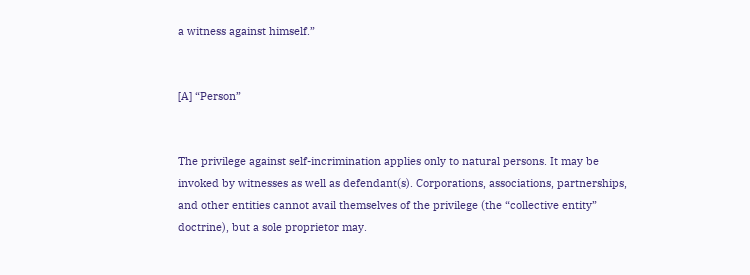a witness against himself.”


[A] “Person”


The privilege against self-incrimination applies only to natural persons. It may be invoked by witnesses as well as defendant(s). Corporations, associations, partnerships, and other entities cannot avail themselves of the privilege (the “collective entity” doctrine), but a sole proprietor may.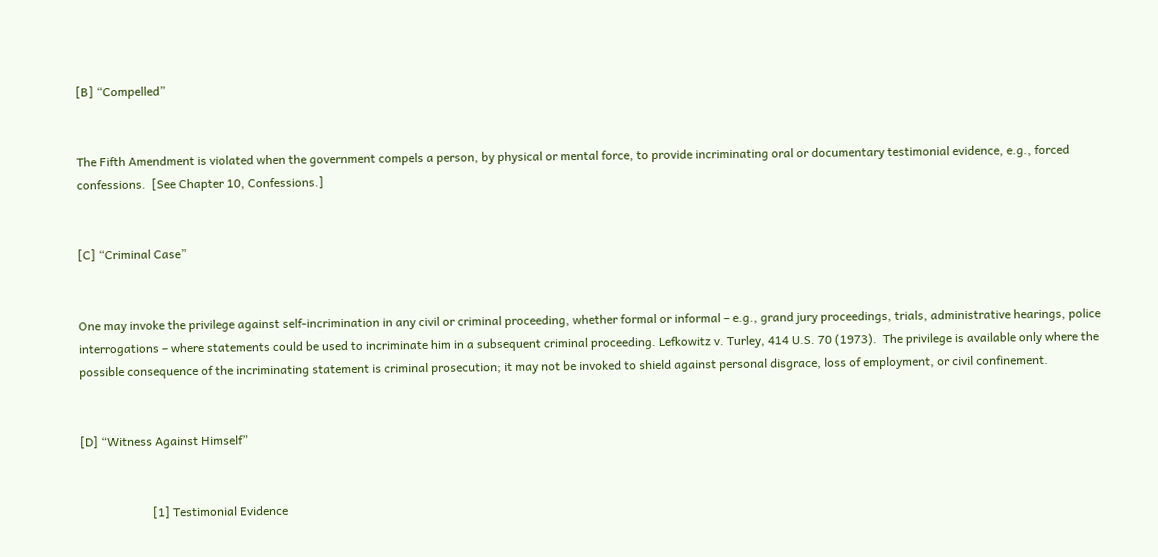[B] “Compelled”


The Fifth Amendment is violated when the government compels a person, by physical or mental force, to provide incriminating oral or documentary testimonial evidence, e.g., forced confessions.  [See Chapter 10, Confessions.]


[C] “Criminal Case”


One may invoke the privilege against self-incrimination in any civil or criminal proceeding, whether formal or informal – e.g., grand jury proceedings, trials, administrative hearings, police interrogations – where statements could be used to incriminate him in a subsequent criminal proceeding. Lefkowitz v. Turley, 414 U.S. 70 (1973).  The privilege is available only where the possible consequence of the incriminating statement is criminal prosecution; it may not be invoked to shield against personal disgrace, loss of employment, or civil confinement.


[D] “Witness Against Himself”


                        [1] Testimonial Evidence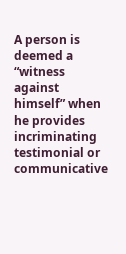A person is deemed a “witness against himself” when he provides incriminating testimonial or communicative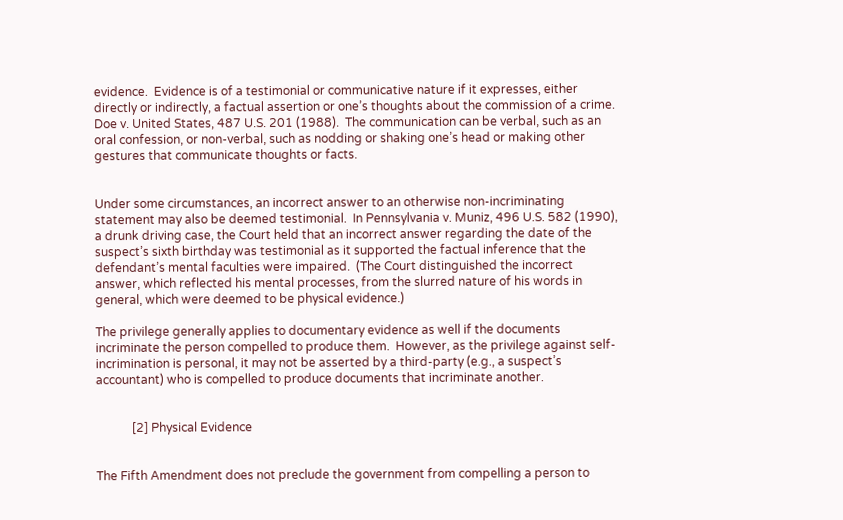evidence.  Evidence is of a testimonial or communicative nature if it expresses, either directly or indirectly, a factual assertion or one’s thoughts about the commission of a crime.  Doe v. United States, 487 U.S. 201 (1988).  The communication can be verbal, such as an oral confession, or non-verbal, such as nodding or shaking one’s head or making other gestures that communicate thoughts or facts.


Under some circumstances, an incorrect answer to an otherwise non-incriminating statement may also be deemed testimonial.  In Pennsylvania v. Muniz, 496 U.S. 582 (1990), a drunk driving case, the Court held that an incorrect answer regarding the date of the suspect’s sixth birthday was testimonial as it supported the factual inference that the defendant’s mental faculties were impaired.  (The Court distinguished the incorrect answer, which reflected his mental processes, from the slurred nature of his words in general, which were deemed to be physical evidence.)

The privilege generally applies to documentary evidence as well if the documents incriminate the person compelled to produce them.  However, as the privilege against self-incrimination is personal, it may not be asserted by a third-party (e.g., a suspect’s accountant) who is compelled to produce documents that incriminate another.


            [2] Physical Evidence


The Fifth Amendment does not preclude the government from compelling a person to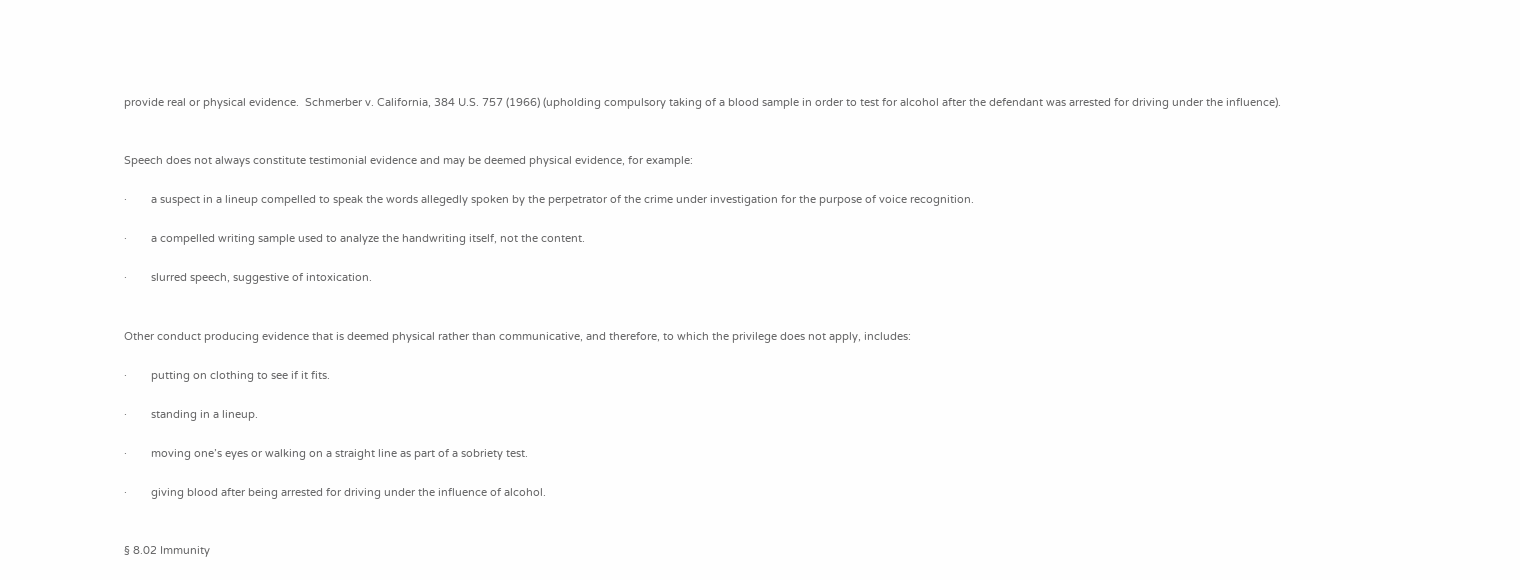provide real or physical evidence.  Schmerber v. California, 384 U.S. 757 (1966) (upholding compulsory taking of a blood sample in order to test for alcohol after the defendant was arrested for driving under the influence).


Speech does not always constitute testimonial evidence and may be deemed physical evidence, for example:

·        a suspect in a lineup compelled to speak the words allegedly spoken by the perpetrator of the crime under investigation for the purpose of voice recognition.

·        a compelled writing sample used to analyze the handwriting itself, not the content.

·        slurred speech, suggestive of intoxication.


Other conduct producing evidence that is deemed physical rather than communicative, and therefore, to which the privilege does not apply, includes:

·        putting on clothing to see if it fits.

·        standing in a lineup.

·        moving one’s eyes or walking on a straight line as part of a sobriety test.

·        giving blood after being arrested for driving under the influence of alcohol.


§ 8.02 Immunity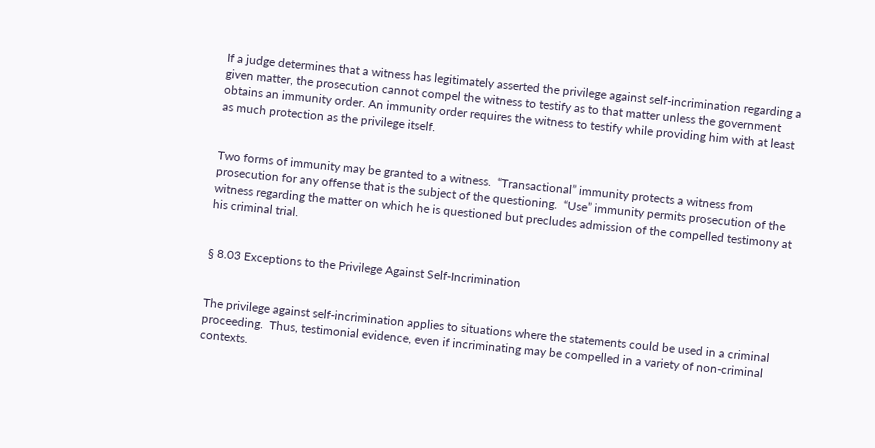If a judge determines that a witness has legitimately asserted the privilege against self-incrimination regarding a given matter, the prosecution cannot compel the witness to testify as to that matter unless the government obtains an immunity order. An immunity order requires the witness to testify while providing him with at least as much protection as the privilege itself.


Two forms of immunity may be granted to a witness.  “Transactional” immunity protects a witness from prosecution for any offense that is the subject of the questioning.  “Use” immunity permits prosecution of the witness regarding the matter on which he is questioned but precludes admission of the compelled testimony at his criminal trial.


§ 8.03 Exceptions to the Privilege Against Self-Incrimination


The privilege against self-incrimination applies to situations where the statements could be used in a criminal proceeding.  Thus, testimonial evidence, even if incriminating may be compelled in a variety of non-criminal contexts.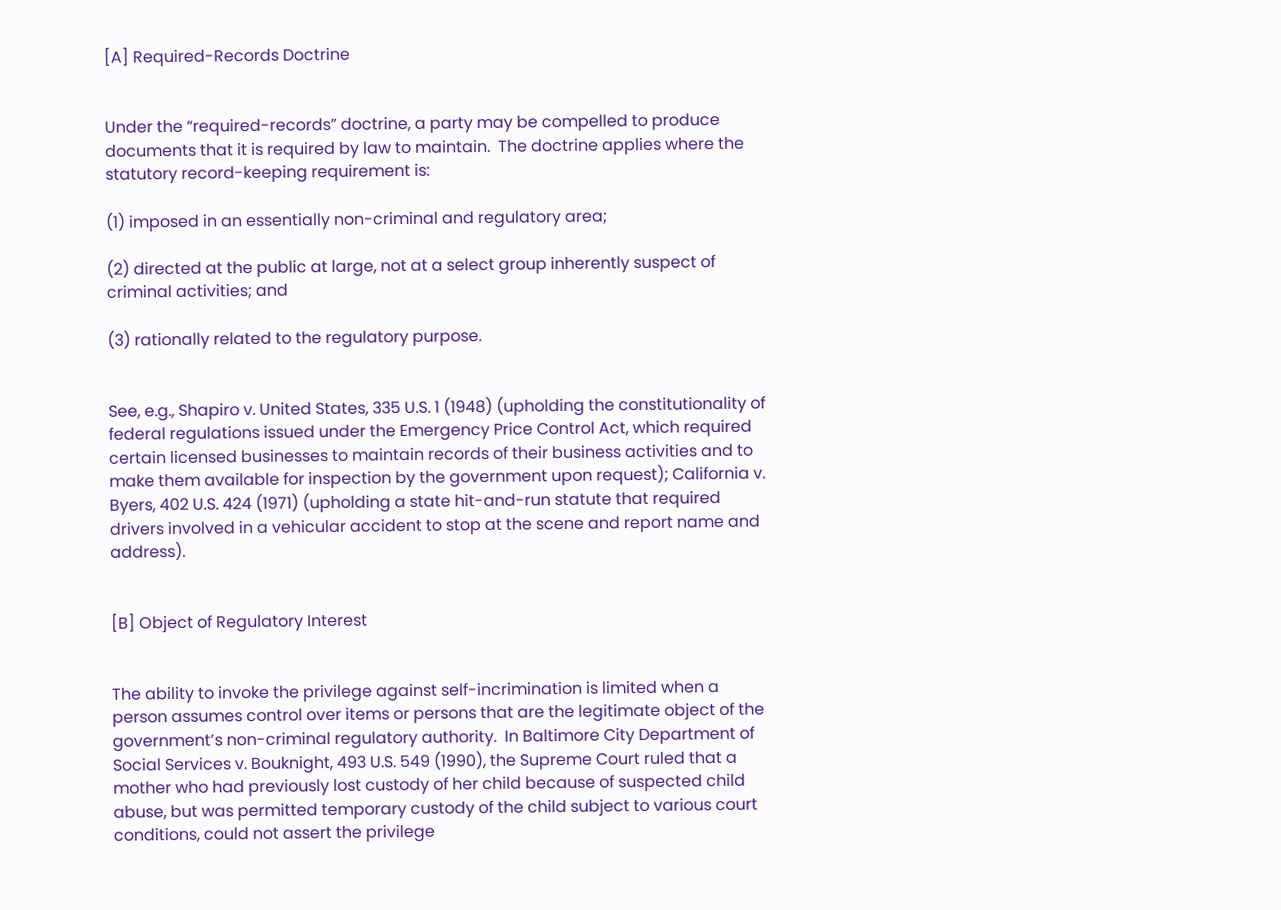[A] Required-Records Doctrine


Under the “required-records” doctrine, a party may be compelled to produce documents that it is required by law to maintain.  The doctrine applies where the statutory record-keeping requirement is:

(1) imposed in an essentially non-criminal and regulatory area;

(2) directed at the public at large, not at a select group inherently suspect of criminal activities; and

(3) rationally related to the regulatory purpose.


See, e.g., Shapiro v. United States, 335 U.S. 1 (1948) (upholding the constitutionality of federal regulations issued under the Emergency Price Control Act, which required certain licensed businesses to maintain records of their business activities and to make them available for inspection by the government upon request); California v. Byers, 402 U.S. 424 (1971) (upholding a state hit-and-run statute that required drivers involved in a vehicular accident to stop at the scene and report name and address).


[B] Object of Regulatory Interest


The ability to invoke the privilege against self-incrimination is limited when a person assumes control over items or persons that are the legitimate object of the government’s non-criminal regulatory authority.  In Baltimore City Department of Social Services v. Bouknight, 493 U.S. 549 (1990), the Supreme Court ruled that a mother who had previously lost custody of her child because of suspected child abuse, but was permitted temporary custody of the child subject to various court conditions, could not assert the privilege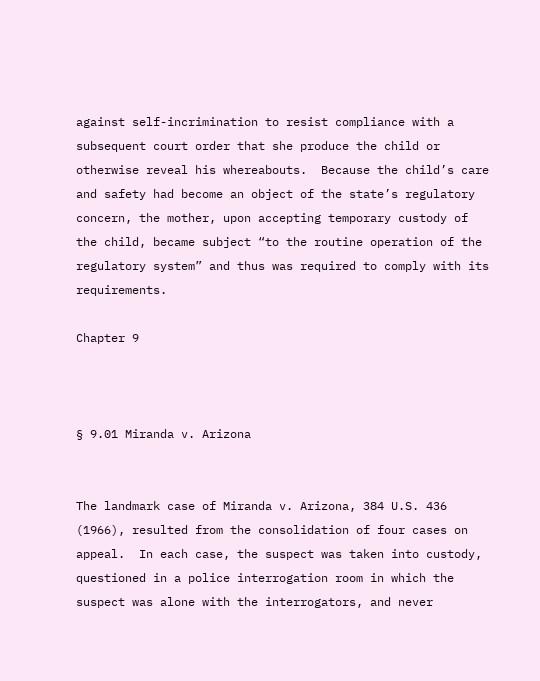against self-incrimination to resist compliance with a subsequent court order that she produce the child or otherwise reveal his whereabouts.  Because the child’s care and safety had become an object of the state’s regulatory concern, the mother, upon accepting temporary custody of the child, became subject “to the routine operation of the regulatory system” and thus was required to comply with its requirements.

Chapter 9



§ 9.01 Miranda v. Arizona


The landmark case of Miranda v. Arizona, 384 U.S. 436 (1966), resulted from the consolidation of four cases on appeal.  In each case, the suspect was taken into custody, questioned in a police interrogation room in which the suspect was alone with the interrogators, and never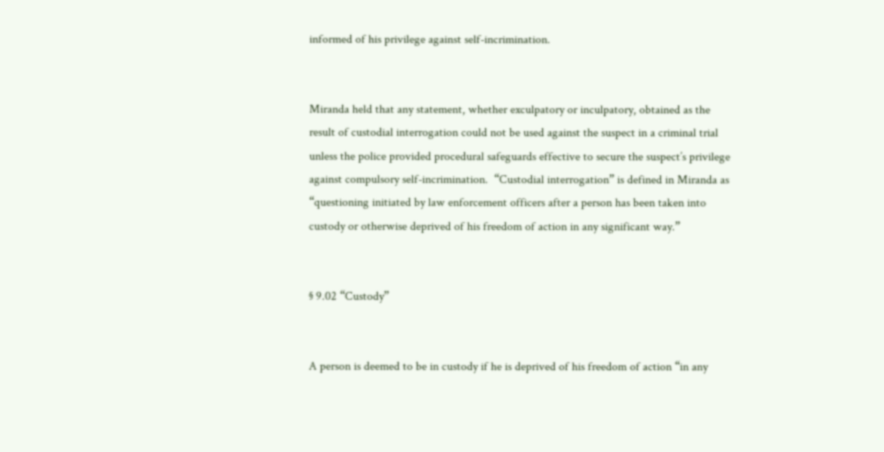informed of his privilege against self-incrimination.


Miranda held that any statement, whether exculpatory or inculpatory, obtained as the result of custodial interrogation could not be used against the suspect in a criminal trial unless the police provided procedural safeguards effective to secure the suspect’s privilege against compulsory self-incrimination.  “Custodial interrogation” is defined in Miranda as “questioning initiated by law enforcement officers after a person has been taken into custody or otherwise deprived of his freedom of action in any significant way.”


§ 9.02 “Custody”


A person is deemed to be in custody if he is deprived of his freedom of action “in any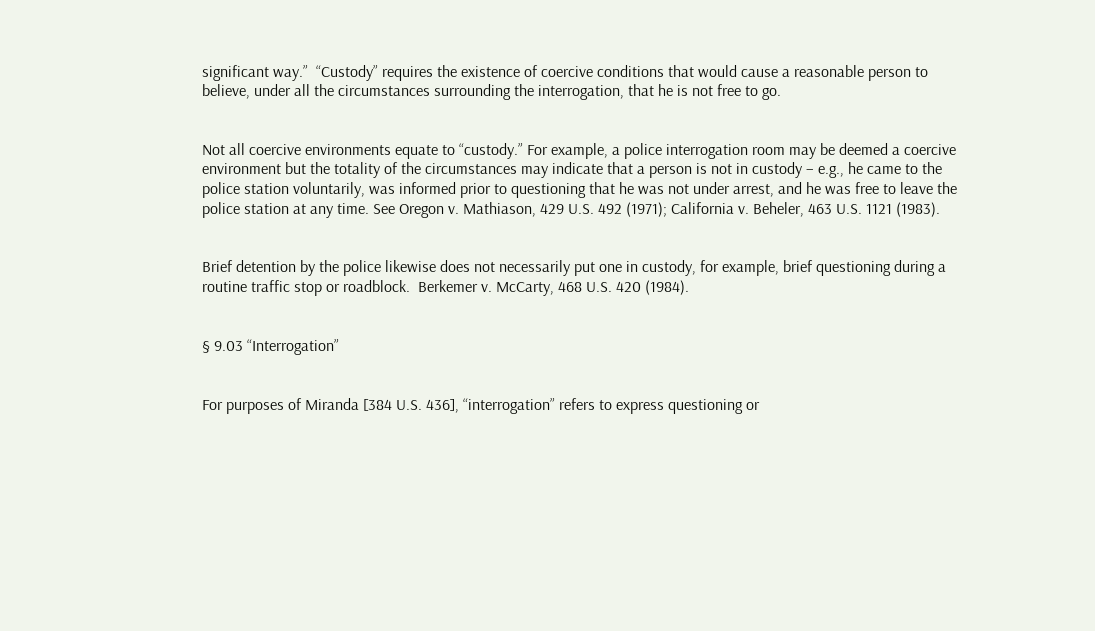significant way.”  “Custody” requires the existence of coercive conditions that would cause a reasonable person to believe, under all the circumstances surrounding the interrogation, that he is not free to go.


Not all coercive environments equate to “custody.” For example, a police interrogation room may be deemed a coercive environment but the totality of the circumstances may indicate that a person is not in custody – e.g., he came to the police station voluntarily, was informed prior to questioning that he was not under arrest, and he was free to leave the police station at any time. See Oregon v. Mathiason, 429 U.S. 492 (1971); California v. Beheler, 463 U.S. 1121 (1983).


Brief detention by the police likewise does not necessarily put one in custody, for example, brief questioning during a routine traffic stop or roadblock.  Berkemer v. McCarty, 468 U.S. 420 (1984).


§ 9.03 “Interrogation”


For purposes of Miranda [384 U.S. 436], “interrogation” refers to express questioning or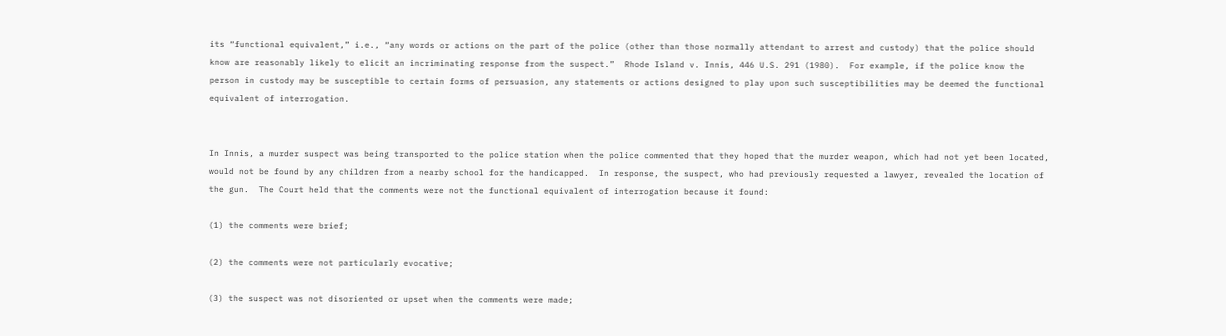its “functional equivalent,” i.e., “any words or actions on the part of the police (other than those normally attendant to arrest and custody) that the police should know are reasonably likely to elicit an incriminating response from the suspect.”  Rhode Island v. Innis, 446 U.S. 291 (1980).  For example, if the police know the person in custody may be susceptible to certain forms of persuasion, any statements or actions designed to play upon such susceptibilities may be deemed the functional equivalent of interrogation.


In Innis, a murder suspect was being transported to the police station when the police commented that they hoped that the murder weapon, which had not yet been located, would not be found by any children from a nearby school for the handicapped.  In response, the suspect, who had previously requested a lawyer, revealed the location of the gun.  The Court held that the comments were not the functional equivalent of interrogation because it found:

(1) the comments were brief;

(2) the comments were not particularly evocative;

(3) the suspect was not disoriented or upset when the comments were made;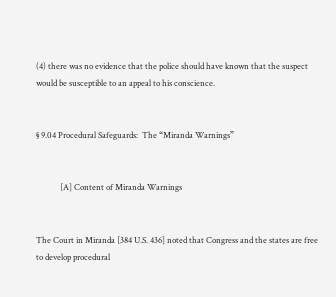(4) there was no evidence that the police should have known that the suspect would be susceptible to an appeal to his conscience.


§ 9.04 Procedural Safeguards:  The “Miranda Warnings”


            [A] Content of Miranda Warnings


The Court in Miranda [384 U.S. 436] noted that Congress and the states are free to develop procedural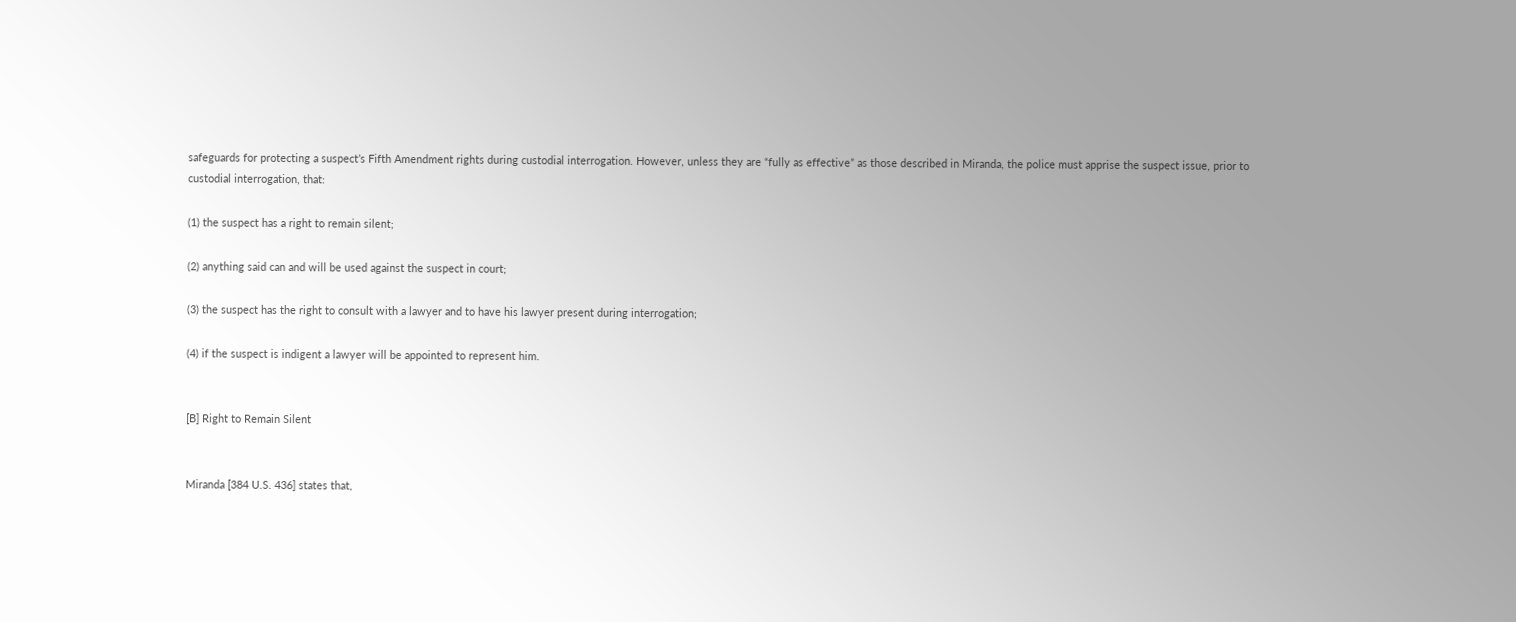safeguards for protecting a suspect’s Fifth Amendment rights during custodial interrogation. However, unless they are “fully as effective” as those described in Miranda, the police must apprise the suspect issue, prior to custodial interrogation, that:

(1) the suspect has a right to remain silent;

(2) anything said can and will be used against the suspect in court;

(3) the suspect has the right to consult with a lawyer and to have his lawyer present during interrogation;

(4) if the suspect is indigent a lawyer will be appointed to represent him.


[B] Right to Remain Silent


Miranda [384 U.S. 436] states that,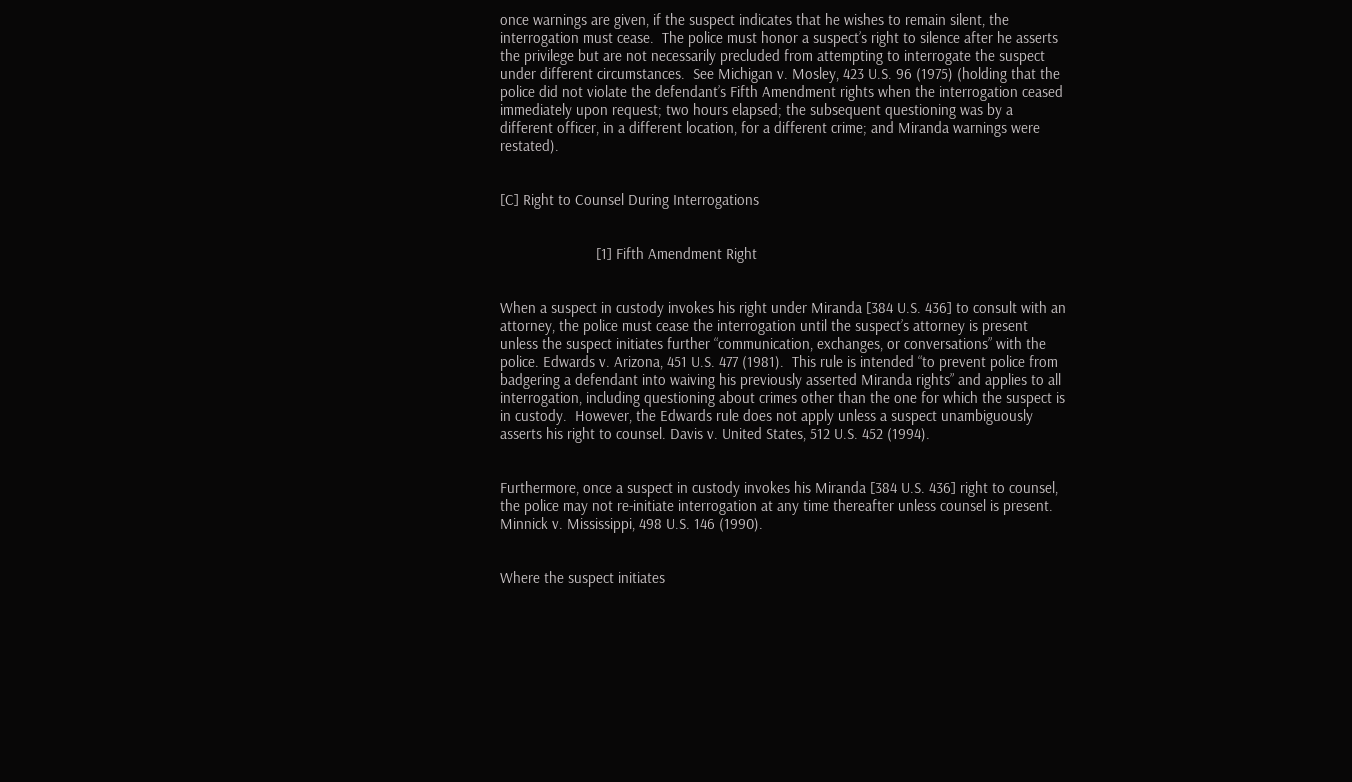once warnings are given, if the suspect indicates that he wishes to remain silent, the interrogation must cease.  The police must honor a suspect’s right to silence after he asserts the privilege but are not necessarily precluded from attempting to interrogate the suspect under different circumstances.  See Michigan v. Mosley, 423 U.S. 96 (1975) (holding that the police did not violate the defendant’s Fifth Amendment rights when the interrogation ceased immediately upon request; two hours elapsed; the subsequent questioning was by a different officer, in a different location, for a different crime; and Miranda warnings were restated).


[C] Right to Counsel During Interrogations


                        [1] Fifth Amendment Right


When a suspect in custody invokes his right under Miranda [384 U.S. 436] to consult with an attorney, the police must cease the interrogation until the suspect’s attorney is present unless the suspect initiates further “communication, exchanges, or conversations” with the police. Edwards v. Arizona, 451 U.S. 477 (1981).  This rule is intended “to prevent police from badgering a defendant into waiving his previously asserted Miranda rights” and applies to all interrogation, including questioning about crimes other than the one for which the suspect is in custody.  However, the Edwards rule does not apply unless a suspect unambiguously asserts his right to counsel. Davis v. United States, 512 U.S. 452 (1994).


Furthermore, once a suspect in custody invokes his Miranda [384 U.S. 436] right to counsel, the police may not re-initiate interrogation at any time thereafter unless counsel is present. Minnick v. Mississippi, 498 U.S. 146 (1990).


Where the suspect initiates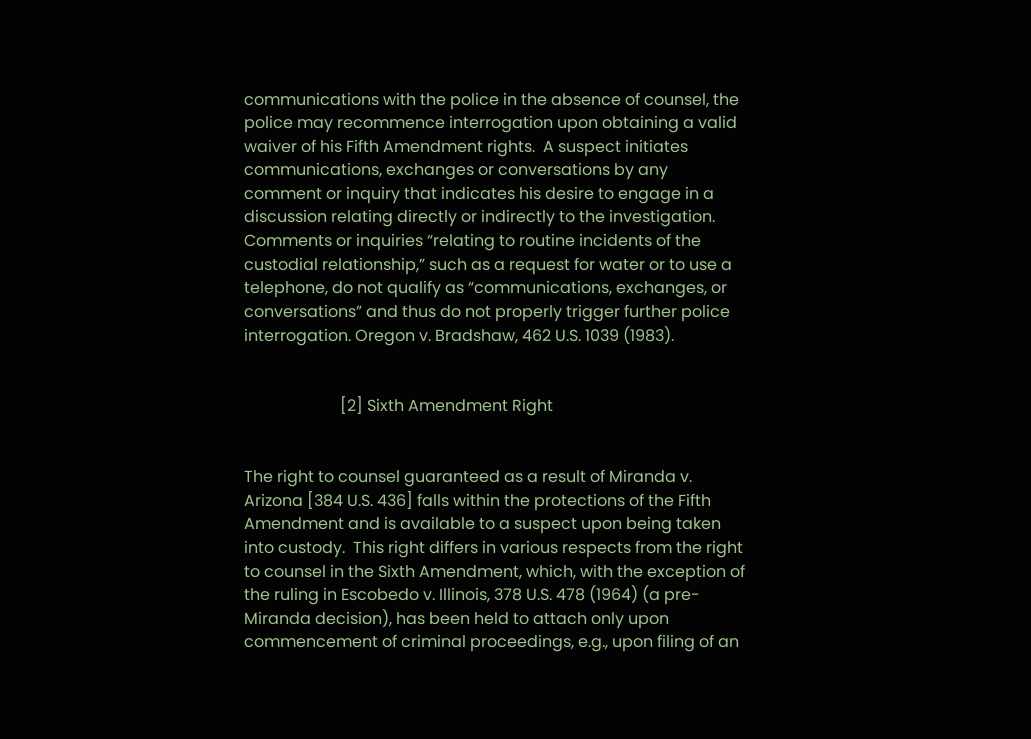communications with the police in the absence of counsel, the police may recommence interrogation upon obtaining a valid waiver of his Fifth Amendment rights.  A suspect initiates communications, exchanges or conversations by any comment or inquiry that indicates his desire to engage in a discussion relating directly or indirectly to the investigation.  Comments or inquiries “relating to routine incidents of the custodial relationship,” such as a request for water or to use a telephone, do not qualify as “communications, exchanges, or conversations” and thus do not properly trigger further police interrogation. Oregon v. Bradshaw, 462 U.S. 1039 (1983).


                        [2] Sixth Amendment Right


The right to counsel guaranteed as a result of Miranda v. Arizona [384 U.S. 436] falls within the protections of the Fifth Amendment and is available to a suspect upon being taken into custody.  This right differs in various respects from the right to counsel in the Sixth Amendment, which, with the exception of the ruling in Escobedo v. Illinois, 378 U.S. 478 (1964) (a pre-Miranda decision), has been held to attach only upon commencement of criminal proceedings, e.g., upon filing of an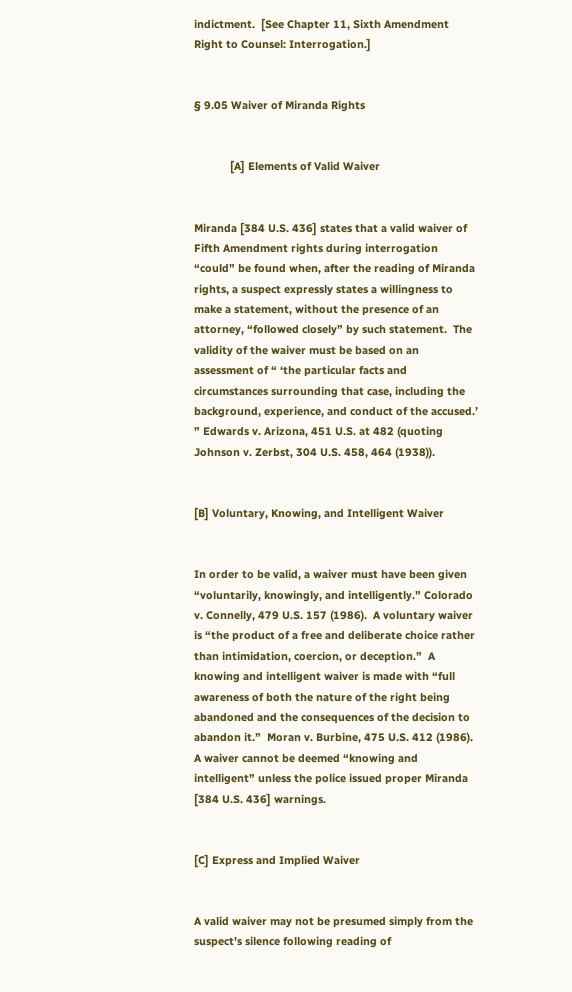indictment.  [See Chapter 11, Sixth Amendment Right to Counsel: Interrogation.]


§ 9.05 Waiver of Miranda Rights


            [A] Elements of Valid Waiver


Miranda [384 U.S. 436] states that a valid waiver of Fifth Amendment rights during interrogation “could” be found when, after the reading of Miranda rights, a suspect expressly states a willingness to make a statement, without the presence of an attorney, “followed closely” by such statement.  The validity of the waiver must be based on an assessment of “ ‘the particular facts and circumstances surrounding that case, including the background, experience, and conduct of the accused.’ ” Edwards v. Arizona, 451 U.S. at 482 (quoting Johnson v. Zerbst, 304 U.S. 458, 464 (1938)).


[B] Voluntary, Knowing, and Intelligent Waiver


In order to be valid, a waiver must have been given “voluntarily, knowingly, and intelligently.” Colorado v. Connelly, 479 U.S. 157 (1986).  A voluntary waiver is “the product of a free and deliberate choice rather than intimidation, coercion, or deception.”  A knowing and intelligent waiver is made with “full awareness of both the nature of the right being abandoned and the consequences of the decision to abandon it.”  Moran v. Burbine, 475 U.S. 412 (1986).  A waiver cannot be deemed “knowing and intelligent” unless the police issued proper Miranda [384 U.S. 436] warnings.


[C] Express and Implied Waiver


A valid waiver may not be presumed simply from the suspect’s silence following reading of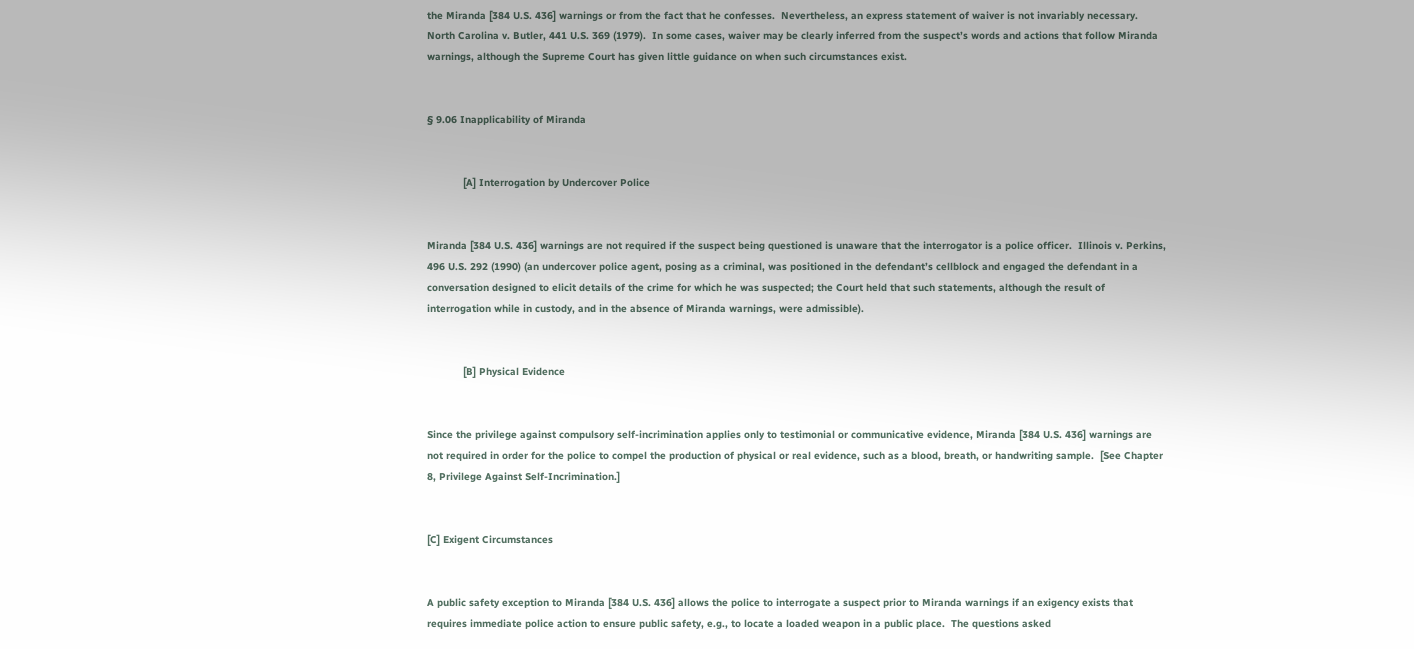the Miranda [384 U.S. 436] warnings or from the fact that he confesses.  Nevertheless, an express statement of waiver is not invariably necessary.  North Carolina v. Butler, 441 U.S. 369 (1979).  In some cases, waiver may be clearly inferred from the suspect’s words and actions that follow Miranda warnings, although the Supreme Court has given little guidance on when such circumstances exist.


§ 9.06 Inapplicability of Miranda


            [A] Interrogation by Undercover Police


Miranda [384 U.S. 436] warnings are not required if the suspect being questioned is unaware that the interrogator is a police officer.  Illinois v. Perkins, 496 U.S. 292 (1990) (an undercover police agent, posing as a criminal, was positioned in the defendant’s cellblock and engaged the defendant in a conversation designed to elicit details of the crime for which he was suspected; the Court held that such statements, although the result of interrogation while in custody, and in the absence of Miranda warnings, were admissible).


            [B] Physical Evidence


Since the privilege against compulsory self-incrimination applies only to testimonial or communicative evidence, Miranda [384 U.S. 436] warnings are not required in order for the police to compel the production of physical or real evidence, such as a blood, breath, or handwriting sample.  [See Chapter 8, Privilege Against Self-Incrimination.]


[C] Exigent Circumstances


A public safety exception to Miranda [384 U.S. 436] allows the police to interrogate a suspect prior to Miranda warnings if an exigency exists that requires immediate police action to ensure public safety, e.g., to locate a loaded weapon in a public place.  The questions asked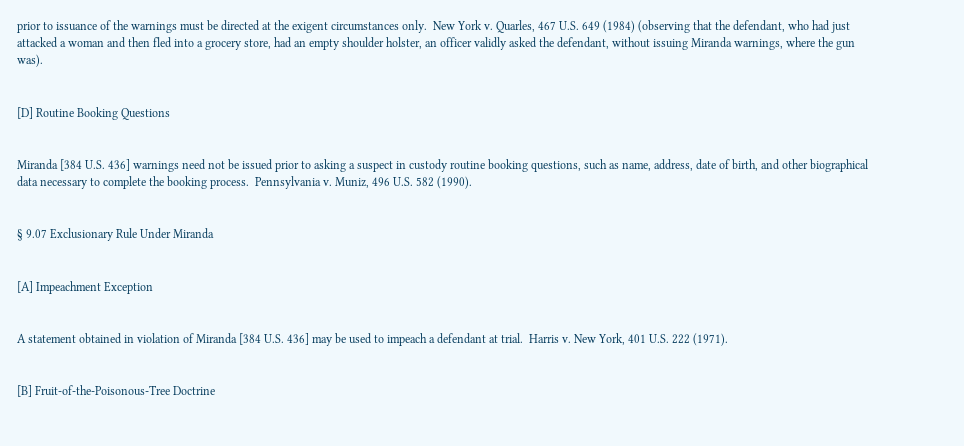prior to issuance of the warnings must be directed at the exigent circumstances only.  New York v. Quarles, 467 U.S. 649 (1984) (observing that the defendant, who had just attacked a woman and then fled into a grocery store, had an empty shoulder holster, an officer validly asked the defendant, without issuing Miranda warnings, where the gun was).


[D] Routine Booking Questions


Miranda [384 U.S. 436] warnings need not be issued prior to asking a suspect in custody routine booking questions, such as name, address, date of birth, and other biographical data necessary to complete the booking process.  Pennsylvania v. Muniz, 496 U.S. 582 (1990).


§ 9.07 Exclusionary Rule Under Miranda


[A] Impeachment Exception


A statement obtained in violation of Miranda [384 U.S. 436] may be used to impeach a defendant at trial.  Harris v. New York, 401 U.S. 222 (1971).


[B] Fruit-of-the-Poisonous-Tree Doctrine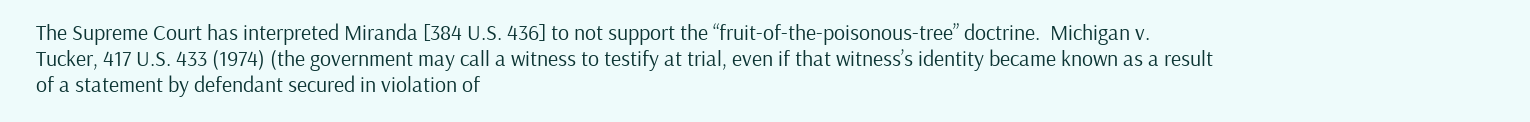The Supreme Court has interpreted Miranda [384 U.S. 436] to not support the “fruit-of-the-poisonous-tree” doctrine.  Michigan v. Tucker, 417 U.S. 433 (1974) (the government may call a witness to testify at trial, even if that witness’s identity became known as a result of a statement by defendant secured in violation of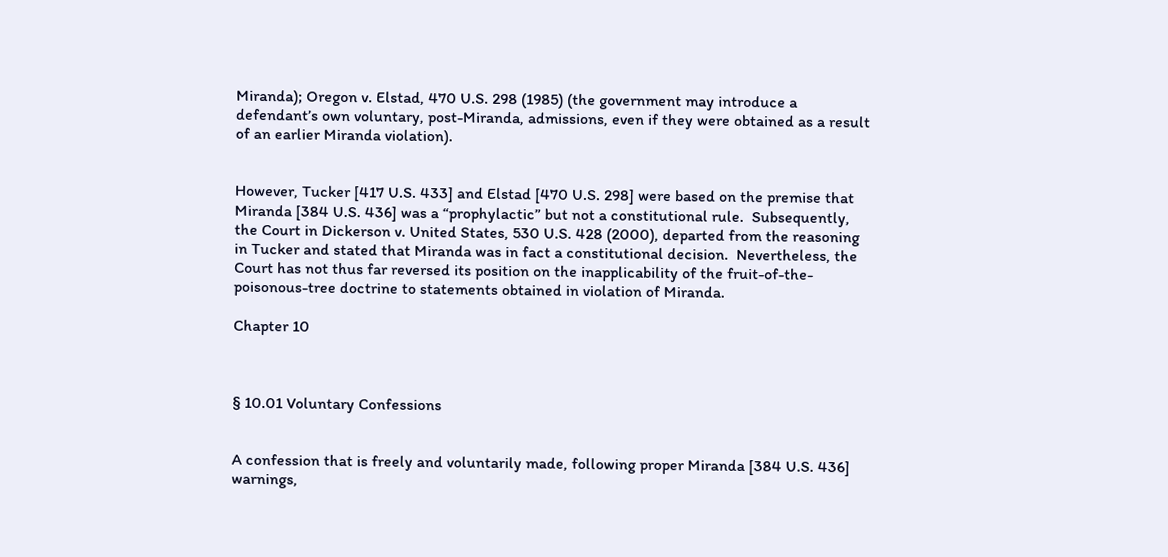Miranda); Oregon v. Elstad, 470 U.S. 298 (1985) (the government may introduce a defendant’s own voluntary, post-Miranda, admissions, even if they were obtained as a result of an earlier Miranda violation).


However, Tucker [417 U.S. 433] and Elstad [470 U.S. 298] were based on the premise that Miranda [384 U.S. 436] was a “prophylactic” but not a constitutional rule.  Subsequently, the Court in Dickerson v. United States, 530 U.S. 428 (2000), departed from the reasoning in Tucker and stated that Miranda was in fact a constitutional decision.  Nevertheless, the Court has not thus far reversed its position on the inapplicability of the fruit-of-the-poisonous-tree doctrine to statements obtained in violation of Miranda.

Chapter 10



§ 10.01 Voluntary Confessions


A confession that is freely and voluntarily made, following proper Miranda [384 U.S. 436] warnings,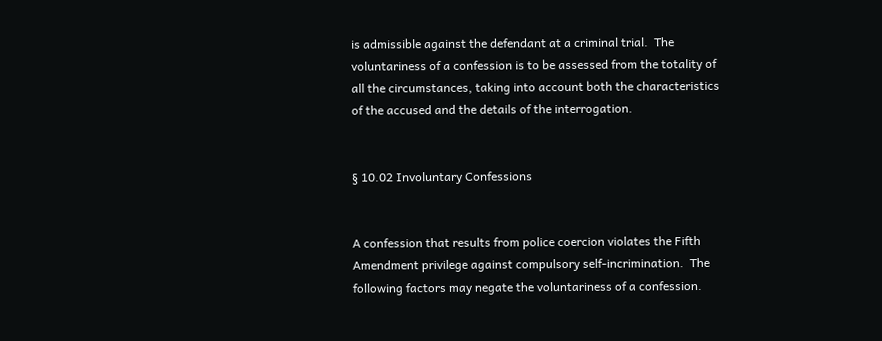is admissible against the defendant at a criminal trial.  The voluntariness of a confession is to be assessed from the totality of all the circumstances, taking into account both the characteristics of the accused and the details of the interrogation.


§ 10.02 Involuntary Confessions


A confession that results from police coercion violates the Fifth Amendment privilege against compulsory self-incrimination.  The following factors may negate the voluntariness of a confession.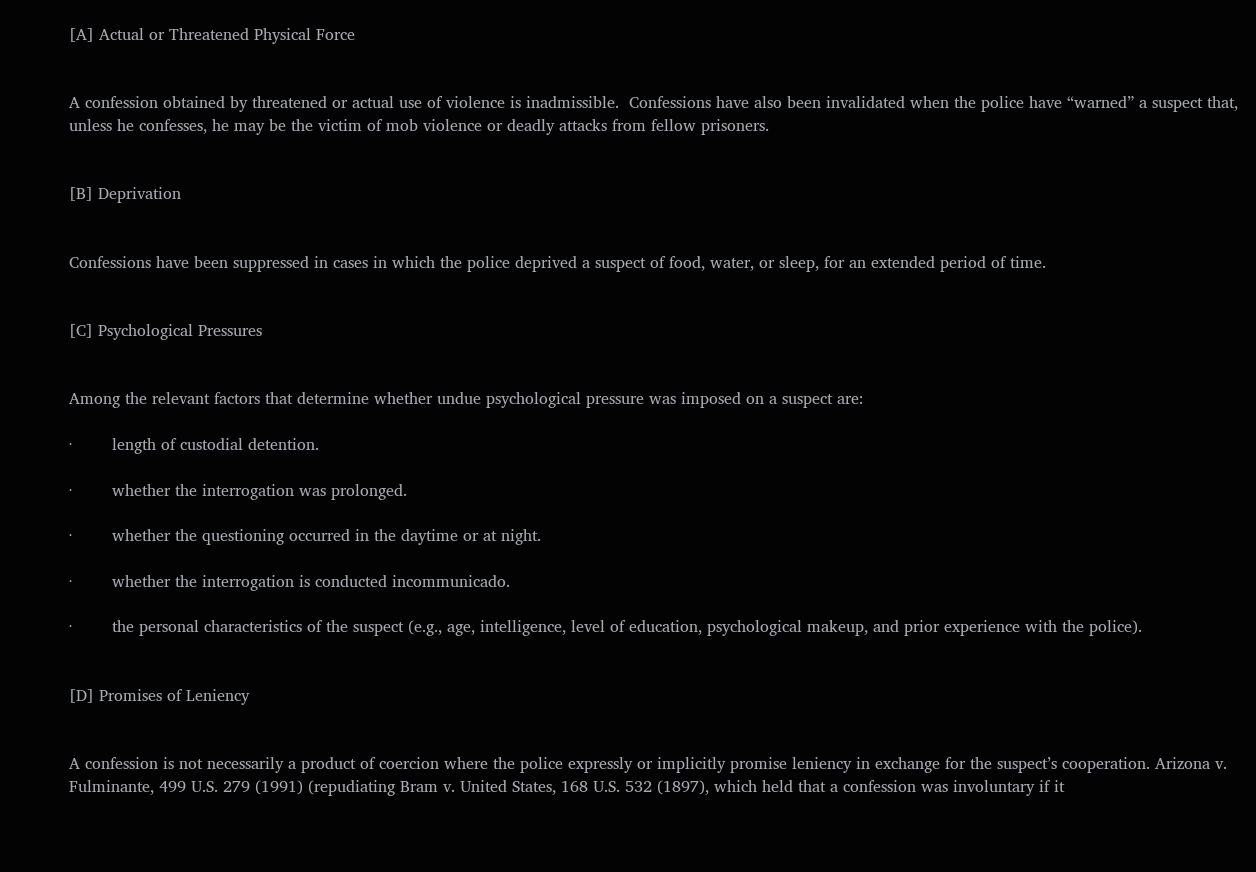[A] Actual or Threatened Physical Force


A confession obtained by threatened or actual use of violence is inadmissible.  Confessions have also been invalidated when the police have “warned” a suspect that, unless he confesses, he may be the victim of mob violence or deadly attacks from fellow prisoners.


[B] Deprivation


Confessions have been suppressed in cases in which the police deprived a suspect of food, water, or sleep, for an extended period of time.


[C] Psychological Pressures


Among the relevant factors that determine whether undue psychological pressure was imposed on a suspect are:

·        length of custodial detention.

·        whether the interrogation was prolonged.

·        whether the questioning occurred in the daytime or at night.

·        whether the interrogation is conducted incommunicado.

·        the personal characteristics of the suspect (e.g., age, intelligence, level of education, psychological makeup, and prior experience with the police).


[D] Promises of Leniency


A confession is not necessarily a product of coercion where the police expressly or implicitly promise leniency in exchange for the suspect’s cooperation. Arizona v. Fulminante, 499 U.S. 279 (1991) (repudiating Bram v. United States, 168 U.S. 532 (1897), which held that a confession was involuntary if it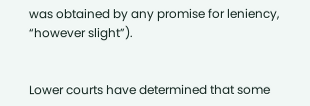was obtained by any promise for leniency, “however slight”).


Lower courts have determined that some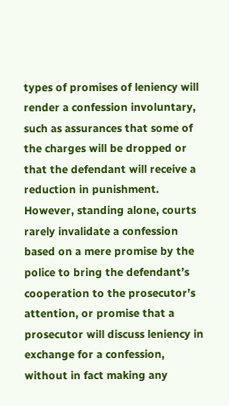types of promises of leniency will render a confession involuntary, such as assurances that some of the charges will be dropped or that the defendant will receive a reduction in punishment.  However, standing alone, courts rarely invalidate a confession based on a mere promise by the police to bring the defendant’s cooperation to the prosecutor’s attention, or promise that a prosecutor will discuss leniency in exchange for a confession, without in fact making any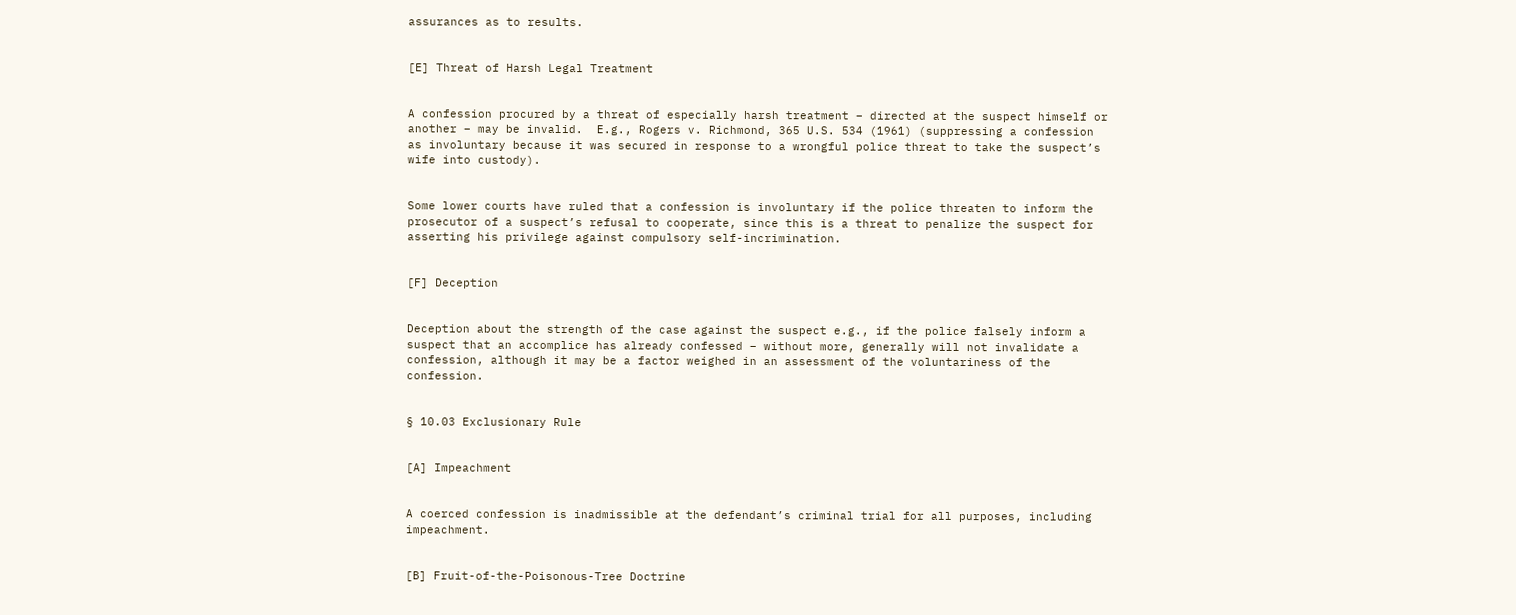assurances as to results.


[E] Threat of Harsh Legal Treatment


A confession procured by a threat of especially harsh treatment – directed at the suspect himself or another – may be invalid.  E.g., Rogers v. Richmond, 365 U.S. 534 (1961) (suppressing a confession as involuntary because it was secured in response to a wrongful police threat to take the suspect’s wife into custody).


Some lower courts have ruled that a confession is involuntary if the police threaten to inform the prosecutor of a suspect’s refusal to cooperate, since this is a threat to penalize the suspect for asserting his privilege against compulsory self-incrimination.


[F] Deception


Deception about the strength of the case against the suspect e.g., if the police falsely inform a suspect that an accomplice has already confessed – without more, generally will not invalidate a confession, although it may be a factor weighed in an assessment of the voluntariness of the confession.


§ 10.03 Exclusionary Rule


[A] Impeachment


A coerced confession is inadmissible at the defendant’s criminal trial for all purposes, including impeachment.


[B] Fruit-of-the-Poisonous-Tree Doctrine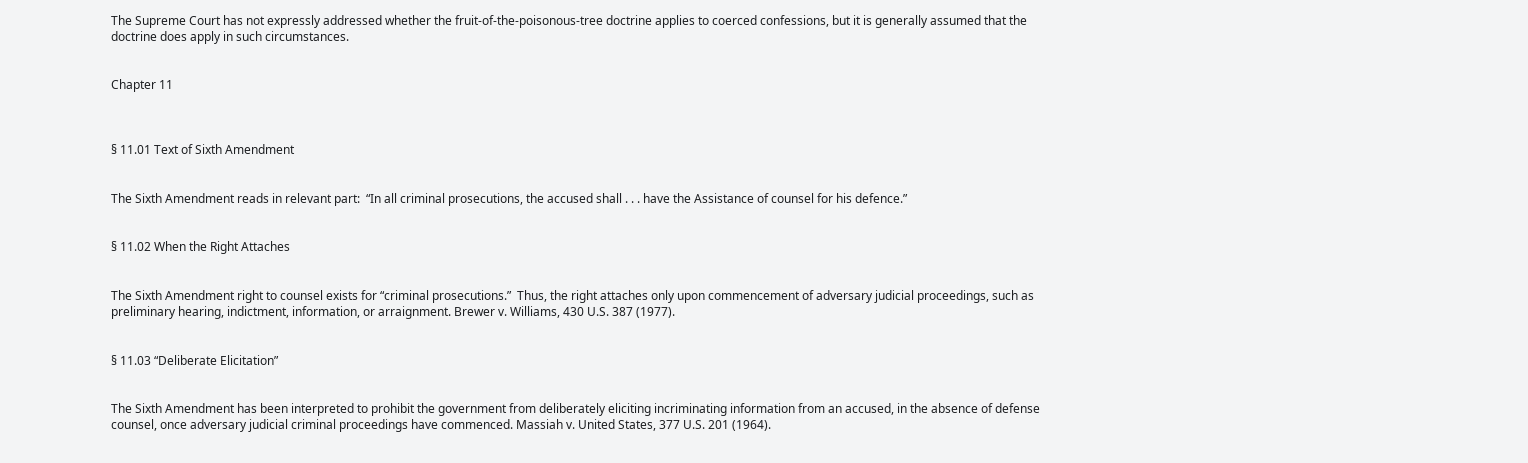The Supreme Court has not expressly addressed whether the fruit-of-the-poisonous-tree doctrine applies to coerced confessions, but it is generally assumed that the doctrine does apply in such circumstances.


Chapter 11



§ 11.01 Text of Sixth Amendment


The Sixth Amendment reads in relevant part:  “In all criminal prosecutions, the accused shall . . . have the Assistance of counsel for his defence.”


§ 11.02 When the Right Attaches


The Sixth Amendment right to counsel exists for “criminal prosecutions.”  Thus, the right attaches only upon commencement of adversary judicial proceedings, such as preliminary hearing, indictment, information, or arraignment. Brewer v. Williams, 430 U.S. 387 (1977).


§ 11.03 “Deliberate Elicitation”


The Sixth Amendment has been interpreted to prohibit the government from deliberately eliciting incriminating information from an accused, in the absence of defense counsel, once adversary judicial criminal proceedings have commenced. Massiah v. United States, 377 U.S. 201 (1964).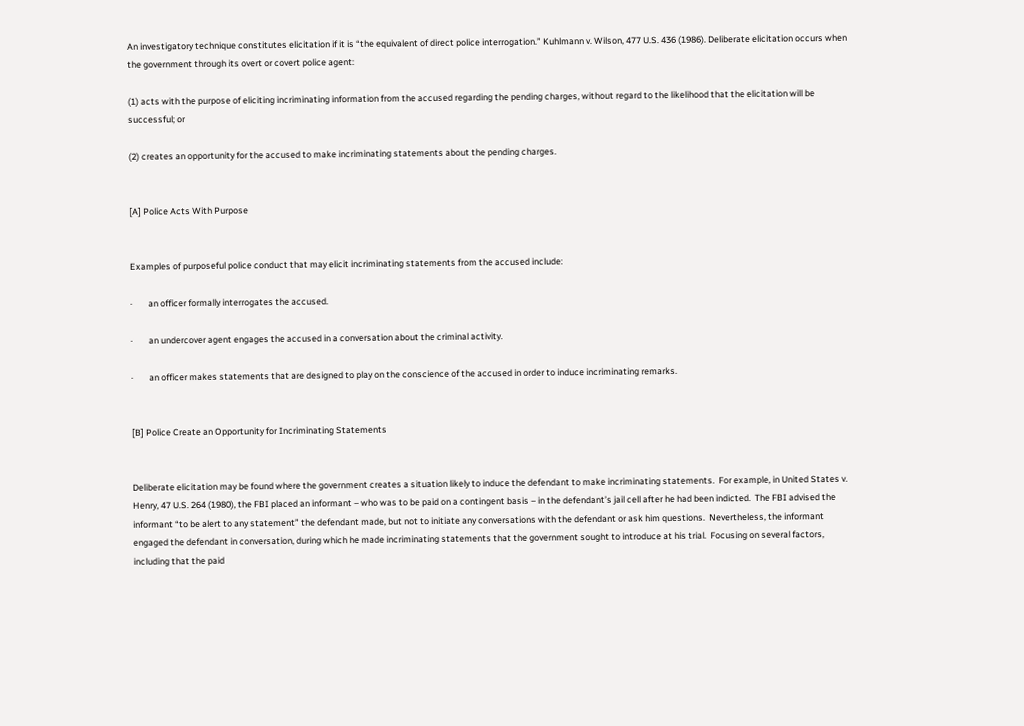An investigatory technique constitutes elicitation if it is “the equivalent of direct police interrogation.” Kuhlmann v. Wilson, 477 U.S. 436 (1986). Deliberate elicitation occurs when the government through its overt or covert police agent:

(1) acts with the purpose of eliciting incriminating information from the accused regarding the pending charges, without regard to the likelihood that the elicitation will be successful; or

(2) creates an opportunity for the accused to make incriminating statements about the pending charges.


[A] Police Acts With Purpose


Examples of purposeful police conduct that may elicit incriminating statements from the accused include:

·        an officer formally interrogates the accused.

·        an undercover agent engages the accused in a conversation about the criminal activity.

·        an officer makes statements that are designed to play on the conscience of the accused in order to induce incriminating remarks.


[B] Police Create an Opportunity for Incriminating Statements


Deliberate elicitation may be found where the government creates a situation likely to induce the defendant to make incriminating statements.  For example, in United States v. Henry, 47 U.S. 264 (1980), the FBI placed an informant – who was to be paid on a contingent basis – in the defendant’s jail cell after he had been indicted.  The FBI advised the informant “to be alert to any statement” the defendant made, but not to initiate any conversations with the defendant or ask him questions.  Nevertheless, the informant engaged the defendant in conversation, during which he made incriminating statements that the government sought to introduce at his trial.  Focusing on several factors, including that the paid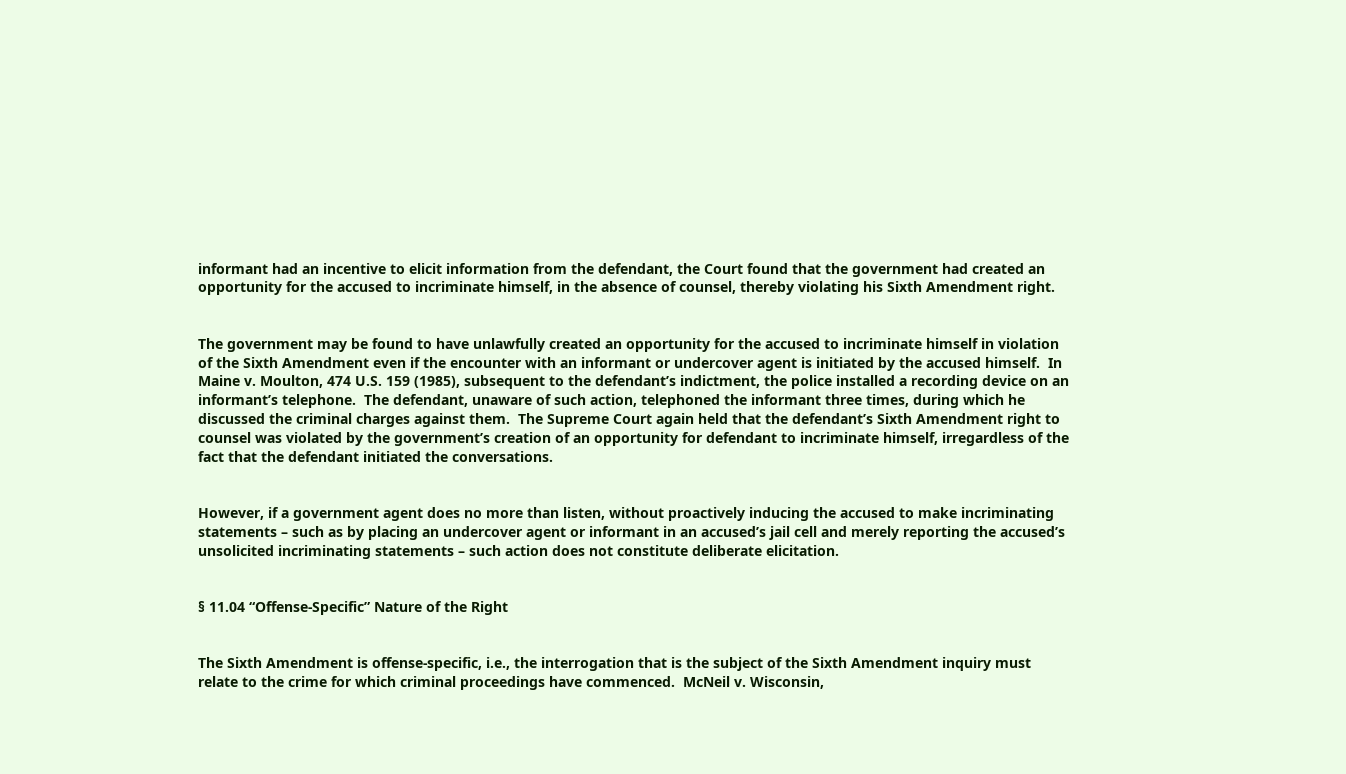informant had an incentive to elicit information from the defendant, the Court found that the government had created an opportunity for the accused to incriminate himself, in the absence of counsel, thereby violating his Sixth Amendment right.


The government may be found to have unlawfully created an opportunity for the accused to incriminate himself in violation of the Sixth Amendment even if the encounter with an informant or undercover agent is initiated by the accused himself.  In Maine v. Moulton, 474 U.S. 159 (1985), subsequent to the defendant’s indictment, the police installed a recording device on an informant’s telephone.  The defendant, unaware of such action, telephoned the informant three times, during which he discussed the criminal charges against them.  The Supreme Court again held that the defendant’s Sixth Amendment right to counsel was violated by the government’s creation of an opportunity for defendant to incriminate himself, irregardless of the fact that the defendant initiated the conversations.


However, if a government agent does no more than listen, without proactively inducing the accused to make incriminating statements – such as by placing an undercover agent or informant in an accused’s jail cell and merely reporting the accused’s unsolicited incriminating statements – such action does not constitute deliberate elicitation.


§ 11.04 “Offense-Specific” Nature of the Right


The Sixth Amendment is offense-specific, i.e., the interrogation that is the subject of the Sixth Amendment inquiry must relate to the crime for which criminal proceedings have commenced.  McNeil v. Wisconsin,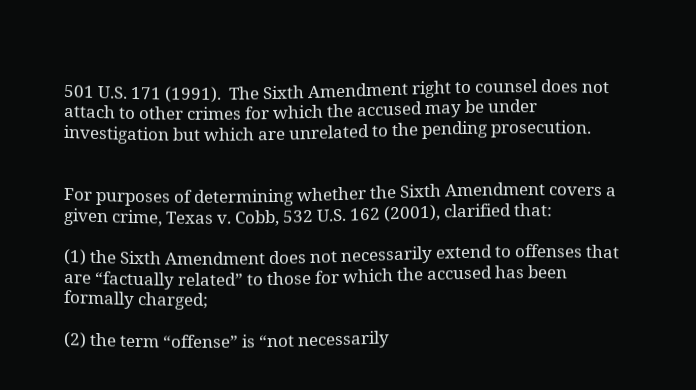501 U.S. 171 (1991).  The Sixth Amendment right to counsel does not attach to other crimes for which the accused may be under investigation but which are unrelated to the pending prosecution.


For purposes of determining whether the Sixth Amendment covers a given crime, Texas v. Cobb, 532 U.S. 162 (2001), clarified that:

(1) the Sixth Amendment does not necessarily extend to offenses that are “factually related” to those for which the accused has been formally charged;

(2) the term “offense” is “not necessarily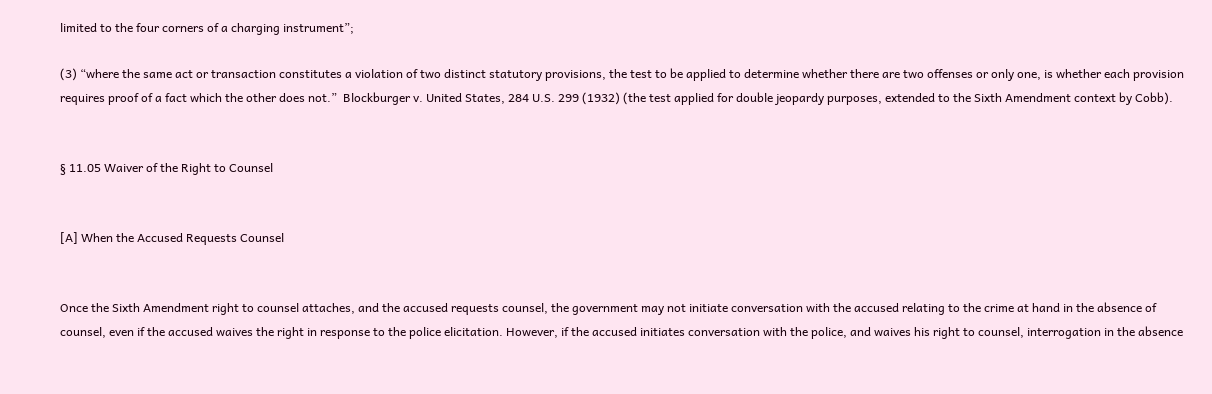limited to the four corners of a charging instrument”;

(3) “where the same act or transaction constitutes a violation of two distinct statutory provisions, the test to be applied to determine whether there are two offenses or only one, is whether each provision requires proof of a fact which the other does not.”  Blockburger v. United States, 284 U.S. 299 (1932) (the test applied for double jeopardy purposes, extended to the Sixth Amendment context by Cobb).


§ 11.05 Waiver of the Right to Counsel


[A] When the Accused Requests Counsel


Once the Sixth Amendment right to counsel attaches, and the accused requests counsel, the government may not initiate conversation with the accused relating to the crime at hand in the absence of counsel, even if the accused waives the right in response to the police elicitation. However, if the accused initiates conversation with the police, and waives his right to counsel, interrogation in the absence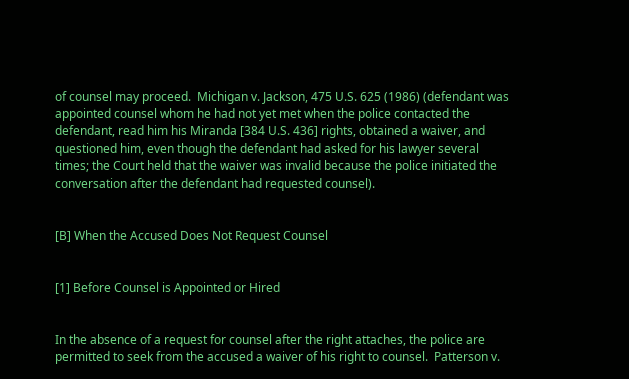of counsel may proceed.  Michigan v. Jackson, 475 U.S. 625 (1986) (defendant was appointed counsel whom he had not yet met when the police contacted the defendant, read him his Miranda [384 U.S. 436] rights, obtained a waiver, and questioned him, even though the defendant had asked for his lawyer several times; the Court held that the waiver was invalid because the police initiated the conversation after the defendant had requested counsel).


[B] When the Accused Does Not Request Counsel


[1] Before Counsel is Appointed or Hired


In the absence of a request for counsel after the right attaches, the police are permitted to seek from the accused a waiver of his right to counsel.  Patterson v.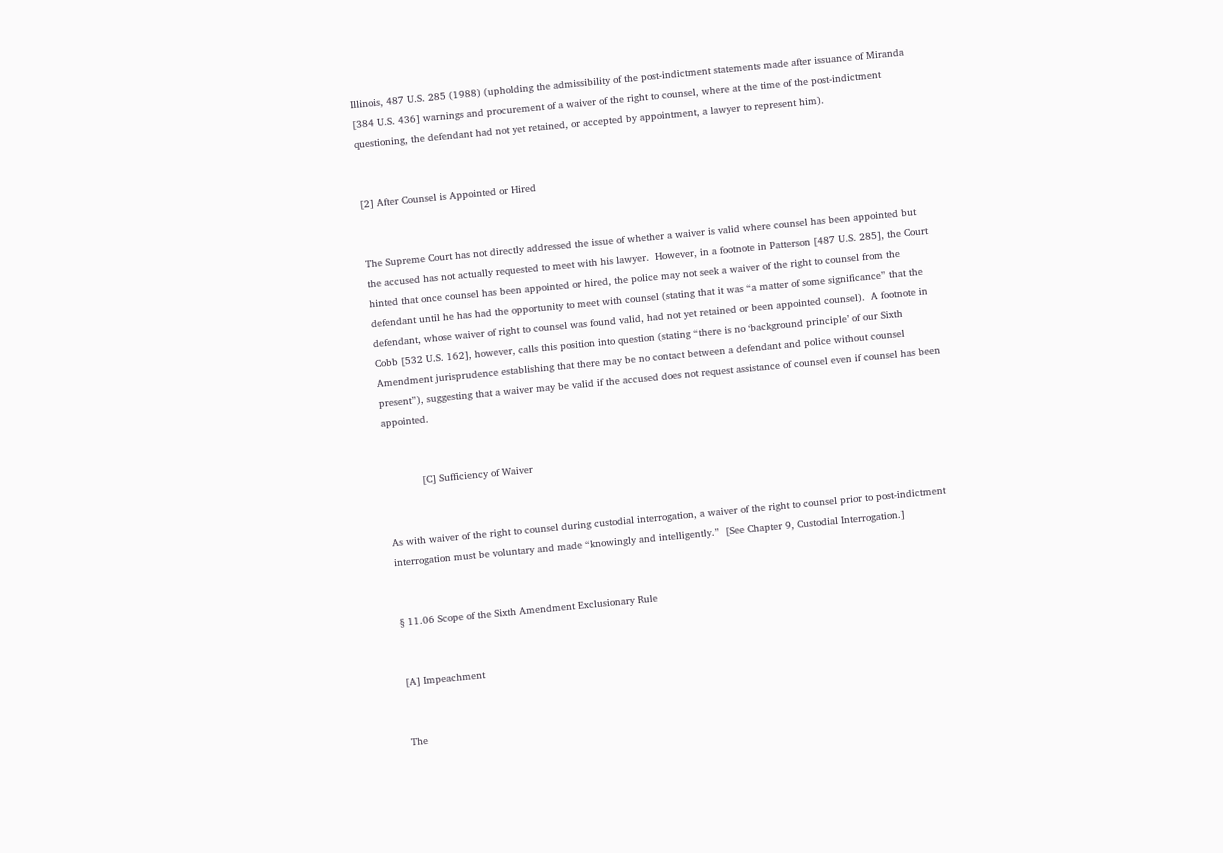Illinois, 487 U.S. 285 (1988) (upholding the admissibility of the post-indictment statements made after issuance of Miranda [384 U.S. 436] warnings and procurement of a waiver of the right to counsel, where at the time of the post-indictment questioning, the defendant had not yet retained, or accepted by appointment, a lawyer to represent him).


[2] After Counsel is Appointed or Hired


The Supreme Court has not directly addressed the issue of whether a waiver is valid where counsel has been appointed but the accused has not actually requested to meet with his lawyer.  However, in a footnote in Patterson [487 U.S. 285], the Court hinted that once counsel has been appointed or hired, the police may not seek a waiver of the right to counsel from the defendant until he has had the opportunity to meet with counsel (stating that it was “a matter of some significance” that the defendant, whose waiver of right to counsel was found valid, had not yet retained or been appointed counsel).  A footnote in Cobb [532 U.S. 162], however, calls this position into question (stating “there is no ‘background principle’ of our Sixth Amendment jurisprudence establishing that there may be no contact between a defendant and police without counsel present”), suggesting that a waiver may be valid if the accused does not request assistance of counsel even if counsel has been appointed.


            [C] Sufficiency of Waiver


As with waiver of the right to counsel during custodial interrogation, a waiver of the right to counsel prior to post-indictment interrogation must be voluntary and made “knowingly and intelligently.”  [See Chapter 9, Custodial Interrogation.]


§ 11.06 Scope of the Sixth Amendment Exclusionary Rule


[A] Impeachment


The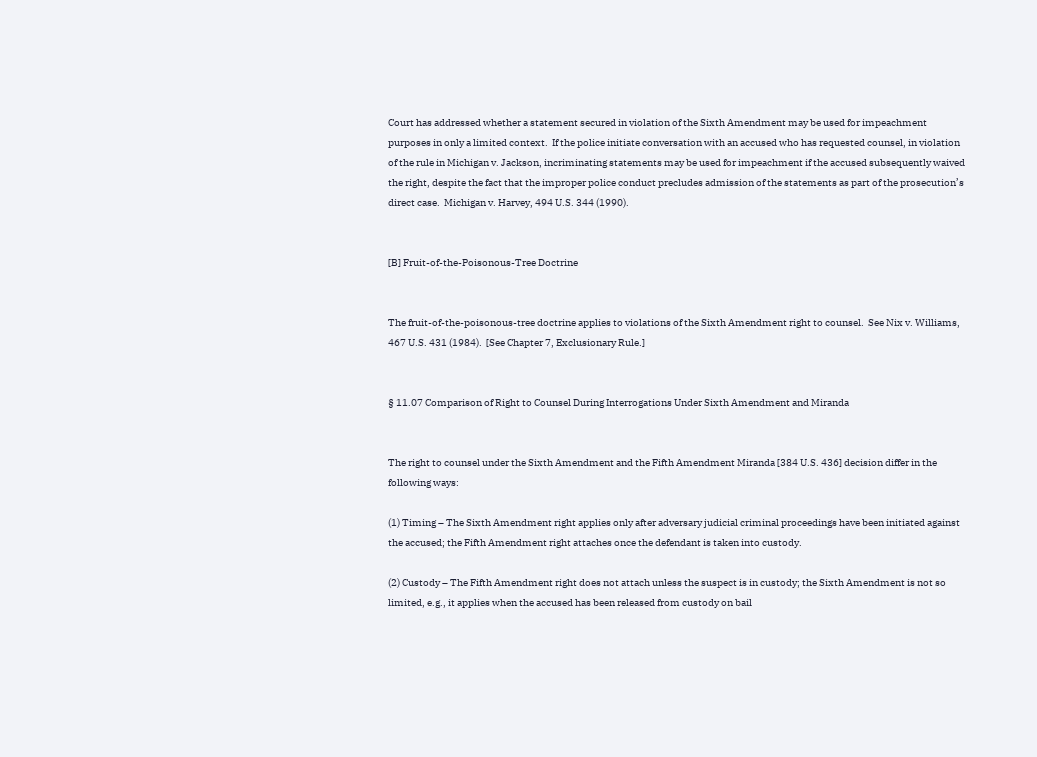Court has addressed whether a statement secured in violation of the Sixth Amendment may be used for impeachment purposes in only a limited context.  If the police initiate conversation with an accused who has requested counsel, in violation of the rule in Michigan v. Jackson, incriminating statements may be used for impeachment if the accused subsequently waived the right, despite the fact that the improper police conduct precludes admission of the statements as part of the prosecution’s direct case.  Michigan v. Harvey, 494 U.S. 344 (1990).


[B] Fruit-of-the-Poisonous-Tree Doctrine


The fruit-of-the-poisonous-tree doctrine applies to violations of the Sixth Amendment right to counsel.  See Nix v. Williams, 467 U.S. 431 (1984).  [See Chapter 7, Exclusionary Rule.]


§ 11.07 Comparison of Right to Counsel During Interrogations Under Sixth Amendment and Miranda


The right to counsel under the Sixth Amendment and the Fifth Amendment Miranda [384 U.S. 436] decision differ in the following ways:

(1) Timing – The Sixth Amendment right applies only after adversary judicial criminal proceedings have been initiated against the accused; the Fifth Amendment right attaches once the defendant is taken into custody.

(2) Custody – The Fifth Amendment right does not attach unless the suspect is in custody; the Sixth Amendment is not so limited, e.g., it applies when the accused has been released from custody on bail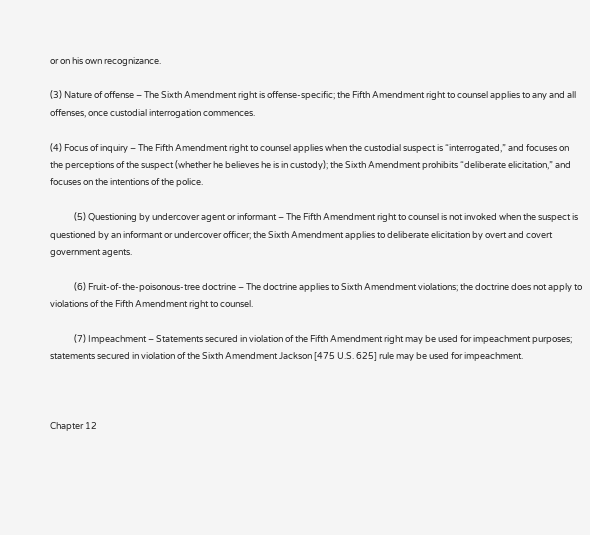or on his own recognizance.

(3) Nature of offense – The Sixth Amendment right is offense-specific; the Fifth Amendment right to counsel applies to any and all offenses, once custodial interrogation commences.

(4) Focus of inquiry – The Fifth Amendment right to counsel applies when the custodial suspect is “interrogated,” and focuses on the perceptions of the suspect (whether he believes he is in custody); the Sixth Amendment prohibits “deliberate elicitation,” and focuses on the intentions of the police.

            (5) Questioning by undercover agent or informant – The Fifth Amendment right to counsel is not invoked when the suspect is questioned by an informant or undercover officer; the Sixth Amendment applies to deliberate elicitation by overt and covert government agents.

            (6) Fruit-of-the-poisonous-tree doctrine – The doctrine applies to Sixth Amendment violations; the doctrine does not apply to violations of the Fifth Amendment right to counsel.

            (7) Impeachment – Statements secured in violation of the Fifth Amendment right may be used for impeachment purposes; statements secured in violation of the Sixth Amendment Jackson [475 U.S. 625] rule may be used for impeachment.



Chapter 12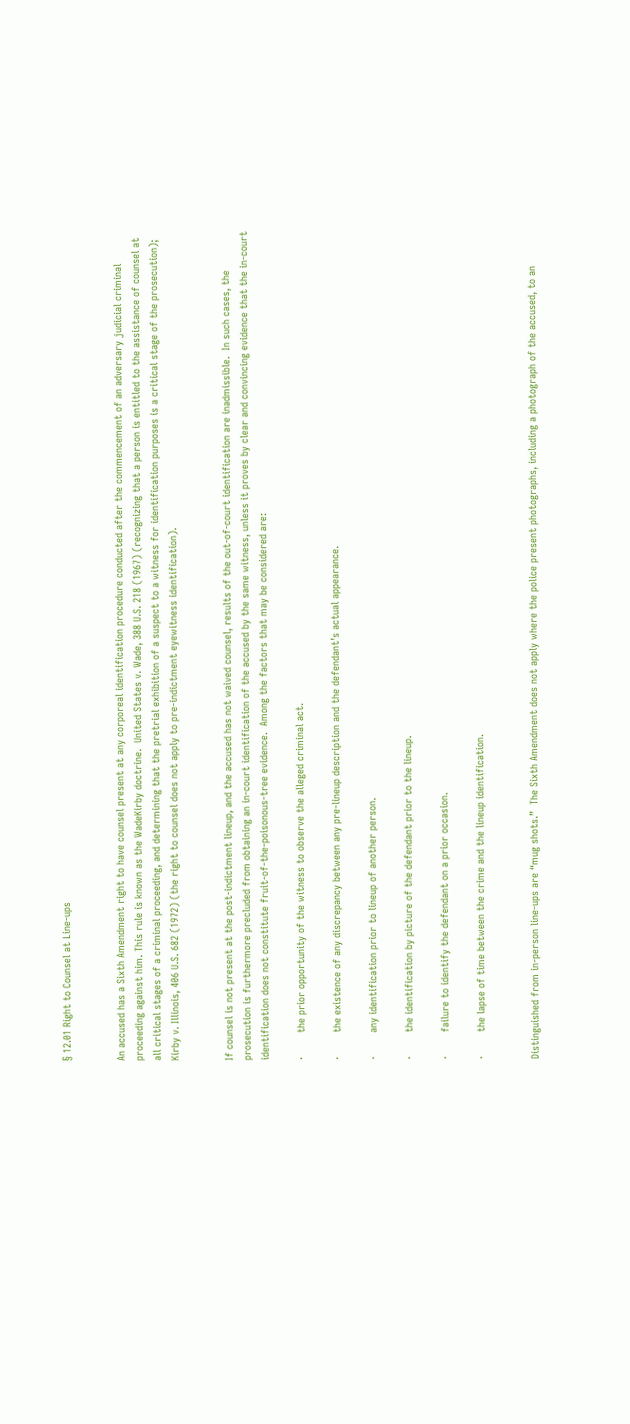§ 12.01 Right to Counsel at Line-ups


An accused has a Sixth Amendment right to have counsel present at any corporeal identification procedure conducted after the commencement of an adversary judicial criminal proceeding against him. This rule is known as the WadeKirby doctrine.  United States v. Wade, 388 U.S. 218 (1967) (recognizing that a person is entitled to the assistance of counsel at all critical stages of a criminal proceeding, and determining that the pretrial exhibition of a suspect to a witness for identification purposes is a critical stage of the prosecution); Kirby v. Illinois, 406 U.S. 682 (1972) (the right to counsel does not apply to pre-indictment eyewitness identification).


If counsel is not present at the post-indictment lineup, and the accused has not waived counsel, results of the out-of-court identification are inadmissible.  In such cases, the prosecution is furthermore precluded from obtaining an in-court identification of the accused by the same witness, unless it proves by clear and convincing evidence that the in-court identification does not constitute fruit-of-the-poisonous-tree evidence.  Among the factors that may be considered are:

·        the prior opportunity of the witness to observe the alleged criminal act.

·        the existence of any discrepancy between any pre-lineup description and the defendant’s actual appearance.

·        any identification prior to lineup of another person.

·        the identification by picture of the defendant prior to the lineup.

·        failure to identify the defendant on a prior occasion.

·        the lapse of time between the crime and the lineup identification.


Distinguished from in-person line-ups are “mug shots.”  The Sixth Amendment does not apply where the police present photographs, including a photograph of the accused, to an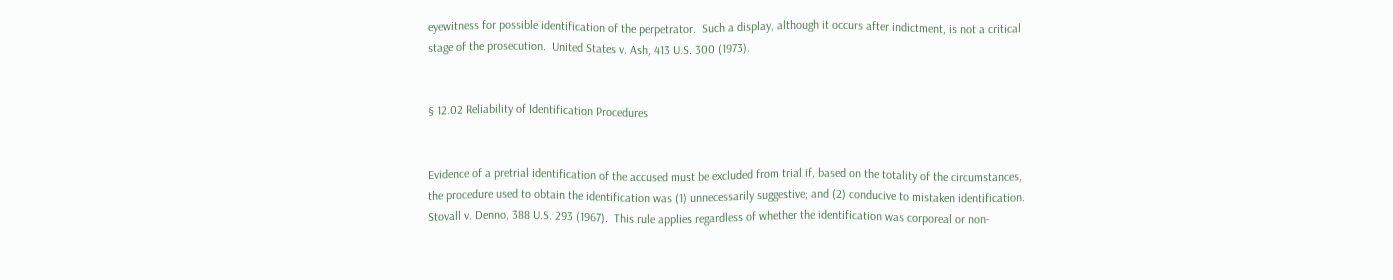eyewitness for possible identification of the perpetrator.  Such a display, although it occurs after indictment, is not a critical stage of the prosecution.  United States v. Ash, 413 U.S. 300 (1973).


§ 12.02 Reliability of Identification Procedures


Evidence of a pretrial identification of the accused must be excluded from trial if, based on the totality of the circumstances, the procedure used to obtain the identification was (1) unnecessarily suggestive; and (2) conducive to mistaken identification.  Stovall v. Denno, 388 U.S. 293 (1967).  This rule applies regardless of whether the identification was corporeal or non-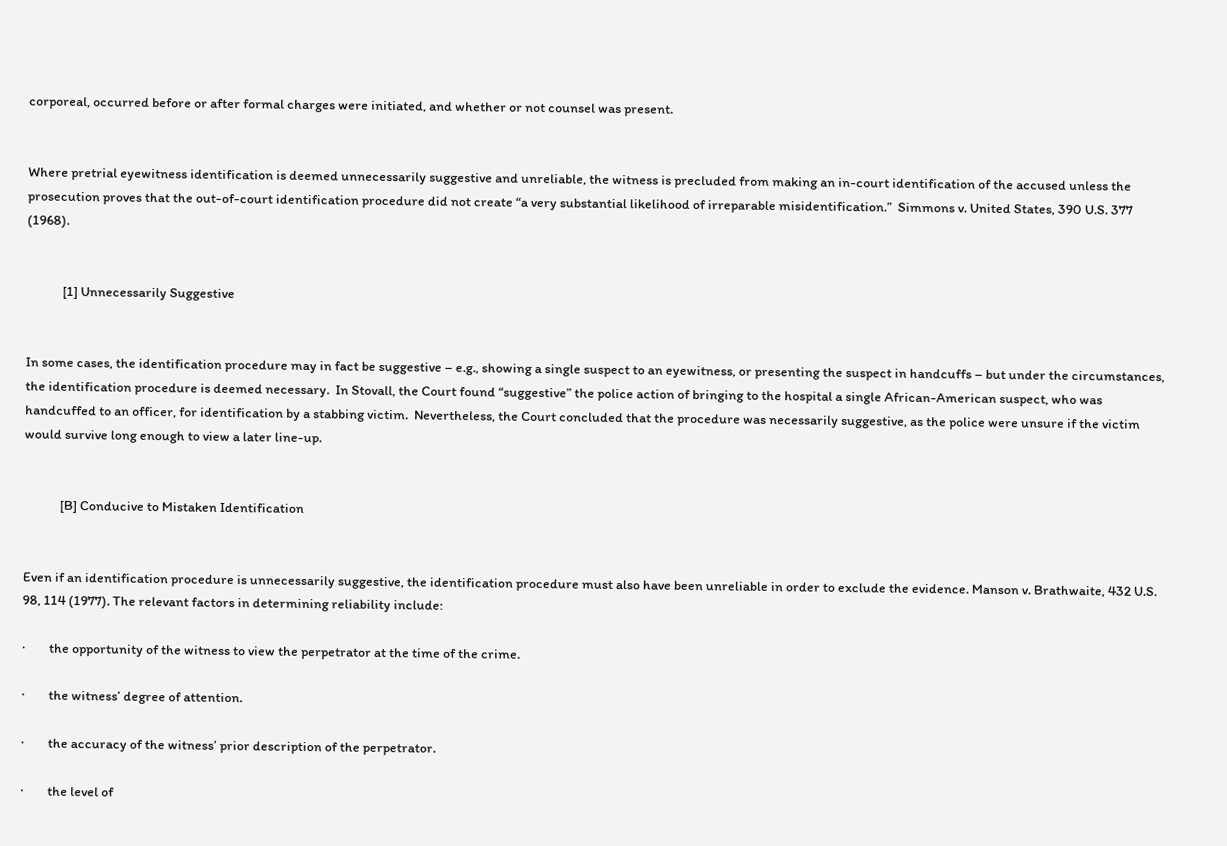corporeal, occurred before or after formal charges were initiated, and whether or not counsel was present.


Where pretrial eyewitness identification is deemed unnecessarily suggestive and unreliable, the witness is precluded from making an in-court identification of the accused unless the prosecution proves that the out-of-court identification procedure did not create “a very substantial likelihood of irreparable misidentification.”  Simmons v. United States, 390 U.S. 377 (1968).


            [1] Unnecessarily Suggestive


In some cases, the identification procedure may in fact be suggestive – e.g., showing a single suspect to an eyewitness, or presenting the suspect in handcuffs – but under the circumstances, the identification procedure is deemed necessary.  In Stovall, the Court found “suggestive” the police action of bringing to the hospital a single African-American suspect, who was handcuffed to an officer, for identification by a stabbing victim.  Nevertheless, the Court concluded that the procedure was necessarily suggestive, as the police were unsure if the victim would survive long enough to view a later line-up.


            [B] Conducive to Mistaken Identification


Even if an identification procedure is unnecessarily suggestive, the identification procedure must also have been unreliable in order to exclude the evidence. Manson v. Brathwaite, 432 U.S. 98, 114 (1977). The relevant factors in determining reliability include:

·        the opportunity of the witness to view the perpetrator at the time of the crime.

·        the witness’ degree of attention.

·        the accuracy of the witness’ prior description of the perpetrator.

·        the level of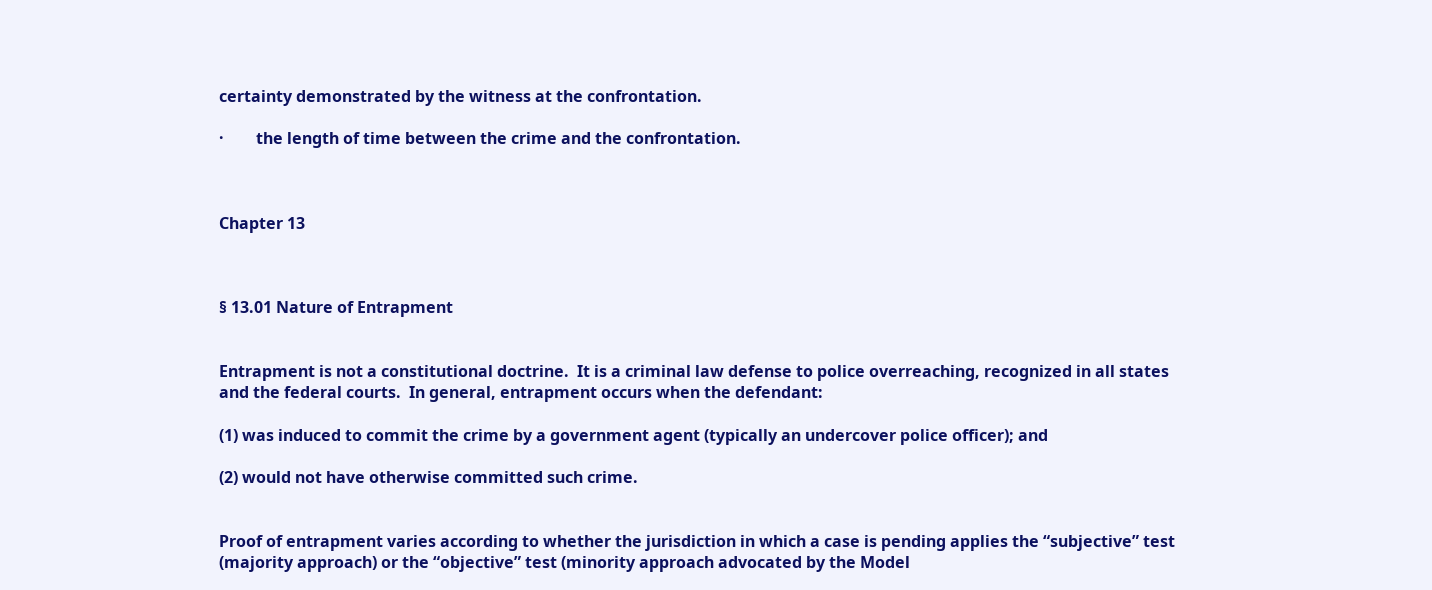certainty demonstrated by the witness at the confrontation.

·        the length of time between the crime and the confrontation.



Chapter 13



§ 13.01 Nature of Entrapment


Entrapment is not a constitutional doctrine.  It is a criminal law defense to police overreaching, recognized in all states and the federal courts.  In general, entrapment occurs when the defendant:

(1) was induced to commit the crime by a government agent (typically an undercover police officer); and

(2) would not have otherwise committed such crime.


Proof of entrapment varies according to whether the jurisdiction in which a case is pending applies the “subjective” test (majority approach) or the “objective” test (minority approach advocated by the Model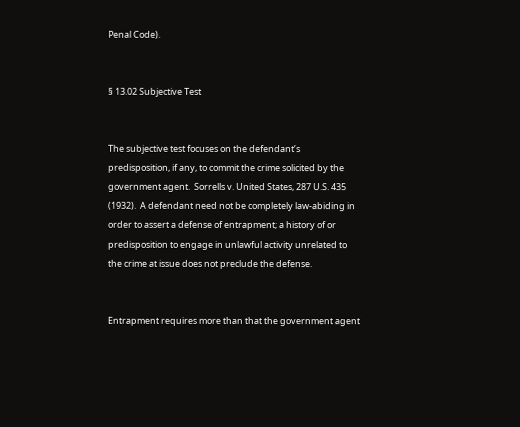Penal Code).


§ 13.02 Subjective Test


The subjective test focuses on the defendant’s predisposition, if any, to commit the crime solicited by the government agent.  Sorrells v. United States, 287 U.S. 435 (1932).  A defendant need not be completely law-abiding in order to assert a defense of entrapment; a history of or predisposition to engage in unlawful activity unrelated to the crime at issue does not preclude the defense.


Entrapment requires more than that the government agent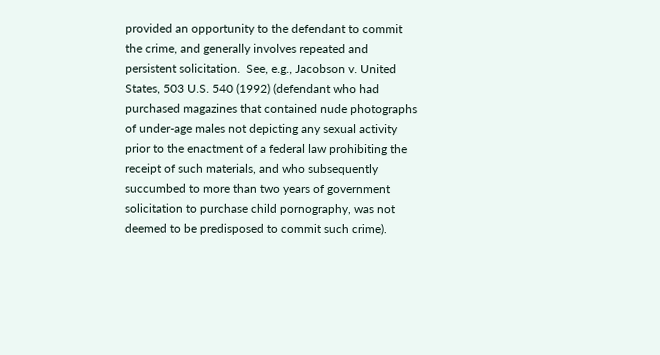provided an opportunity to the defendant to commit the crime, and generally involves repeated and persistent solicitation.  See, e.g., Jacobson v. United States, 503 U.S. 540 (1992) (defendant who had purchased magazines that contained nude photographs of under-age males not depicting any sexual activity prior to the enactment of a federal law prohibiting the receipt of such materials, and who subsequently succumbed to more than two years of government solicitation to purchase child pornography, was not deemed to be predisposed to commit such crime).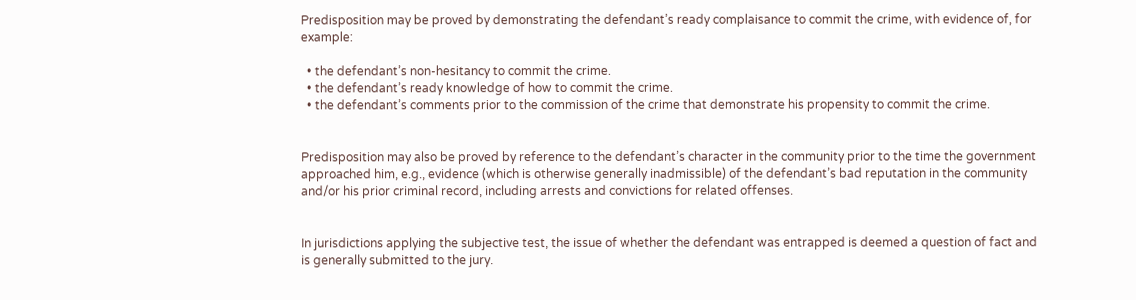Predisposition may be proved by demonstrating the defendant’s ready complaisance to commit the crime, with evidence of, for example:

  • the defendant’s non-hesitancy to commit the crime.
  • the defendant’s ready knowledge of how to commit the crime.
  • the defendant’s comments prior to the commission of the crime that demonstrate his propensity to commit the crime.


Predisposition may also be proved by reference to the defendant’s character in the community prior to the time the government approached him, e.g., evidence (which is otherwise generally inadmissible) of the defendant’s bad reputation in the community and/or his prior criminal record, including arrests and convictions for related offenses.


In jurisdictions applying the subjective test, the issue of whether the defendant was entrapped is deemed a question of fact and is generally submitted to the jury.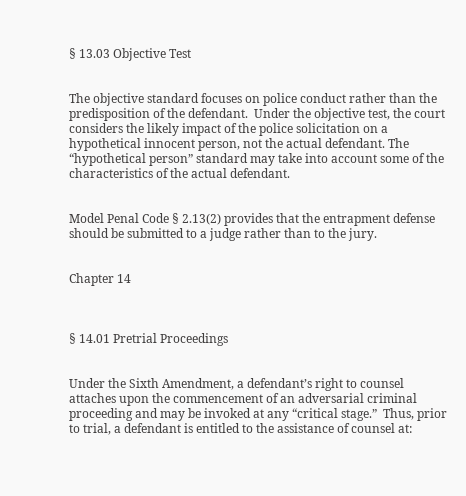§ 13.03 Objective Test


The objective standard focuses on police conduct rather than the predisposition of the defendant.  Under the objective test, the court considers the likely impact of the police solicitation on a hypothetical innocent person, not the actual defendant. The “hypothetical person” standard may take into account some of the characteristics of the actual defendant.


Model Penal Code § 2.13(2) provides that the entrapment defense should be submitted to a judge rather than to the jury.


Chapter 14



§ 14.01 Pretrial Proceedings


Under the Sixth Amendment, a defendant’s right to counsel attaches upon the commencement of an adversarial criminal proceeding and may be invoked at any “critical stage.”  Thus, prior to trial, a defendant is entitled to the assistance of counsel at: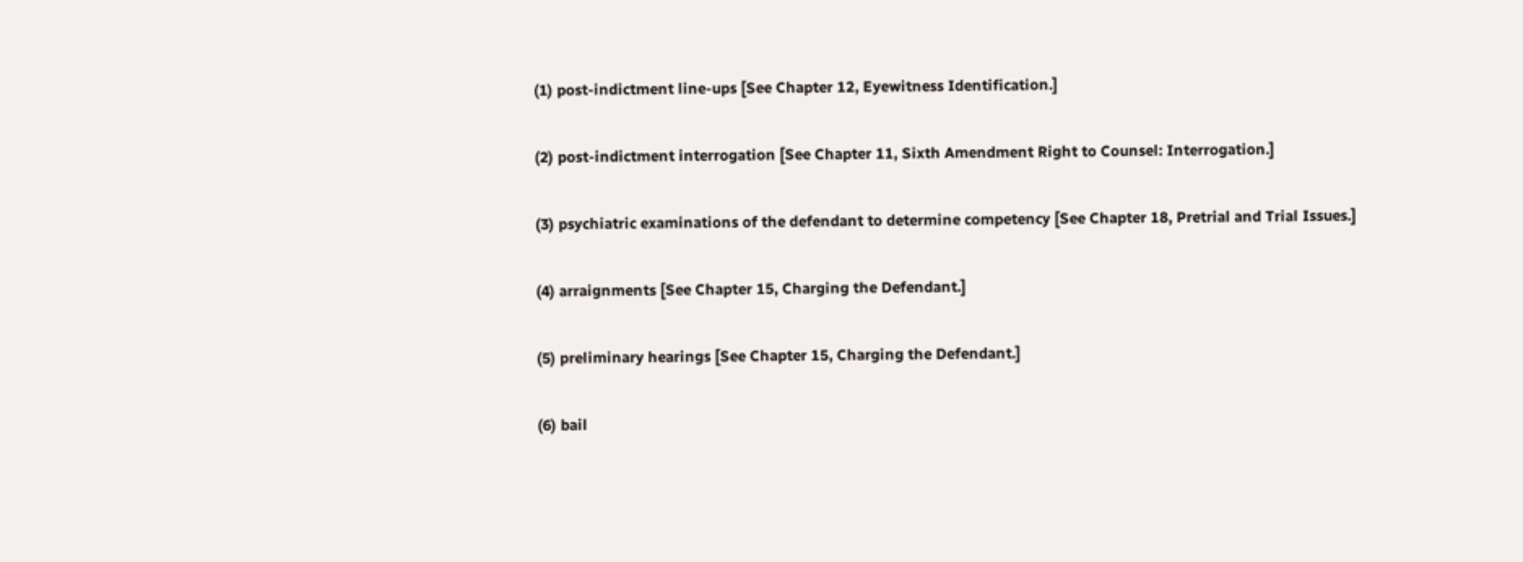(1) post-indictment line-ups [See Chapter 12, Eyewitness Identification.]

(2) post-indictment interrogation [See Chapter 11, Sixth Amendment Right to Counsel: Interrogation.]

(3) psychiatric examinations of the defendant to determine competency [See Chapter 18, Pretrial and Trial Issues.]

(4) arraignments [See Chapter 15, Charging the Defendant.]

(5) preliminary hearings [See Chapter 15, Charging the Defendant.]

(6) bail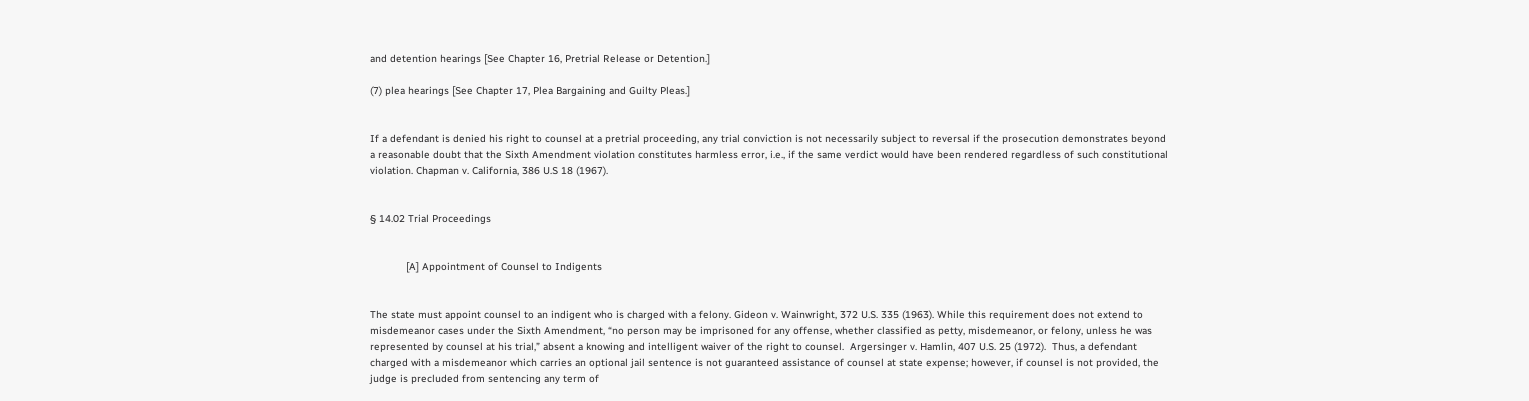and detention hearings [See Chapter 16, Pretrial Release or Detention.]

(7) plea hearings [See Chapter 17, Plea Bargaining and Guilty Pleas.]


If a defendant is denied his right to counsel at a pretrial proceeding, any trial conviction is not necessarily subject to reversal if the prosecution demonstrates beyond a reasonable doubt that the Sixth Amendment violation constitutes harmless error, i.e., if the same verdict would have been rendered regardless of such constitutional violation. Chapman v. California, 386 U.S 18 (1967).


§ 14.02 Trial Proceedings


            [A] Appointment of Counsel to Indigents


The state must appoint counsel to an indigent who is charged with a felony. Gideon v. Wainwright, 372 U.S. 335 (1963). While this requirement does not extend to misdemeanor cases under the Sixth Amendment, “no person may be imprisoned for any offense, whether classified as petty, misdemeanor, or felony, unless he was represented by counsel at his trial,” absent a knowing and intelligent waiver of the right to counsel.  Argersinger v. Hamlin, 407 U.S. 25 (1972).  Thus, a defendant charged with a misdemeanor which carries an optional jail sentence is not guaranteed assistance of counsel at state expense; however, if counsel is not provided, the judge is precluded from sentencing any term of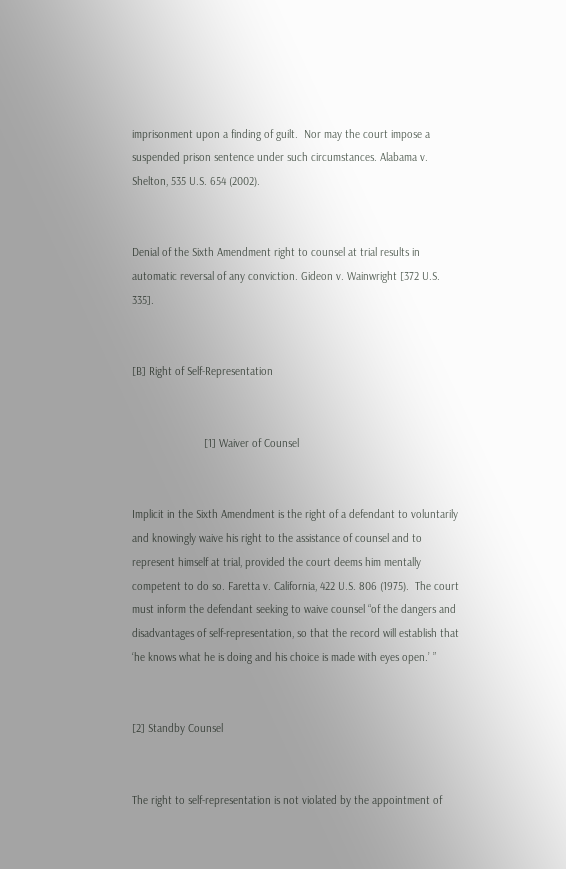imprisonment upon a finding of guilt.  Nor may the court impose a suspended prison sentence under such circumstances. Alabama v. Shelton, 535 U.S. 654 (2002).


Denial of the Sixth Amendment right to counsel at trial results in automatic reversal of any conviction. Gideon v. Wainwright [372 U.S. 335].


[B] Right of Self-Representation


                        [1] Waiver of Counsel


Implicit in the Sixth Amendment is the right of a defendant to voluntarily and knowingly waive his right to the assistance of counsel and to represent himself at trial, provided the court deems him mentally competent to do so. Faretta v. California, 422 U.S. 806 (1975).  The court must inform the defendant seeking to waive counsel “of the dangers and disadvantages of self-representation, so that the record will establish that ‘he knows what he is doing and his choice is made with eyes open.’ ”


[2] Standby Counsel


The right to self-representation is not violated by the appointment of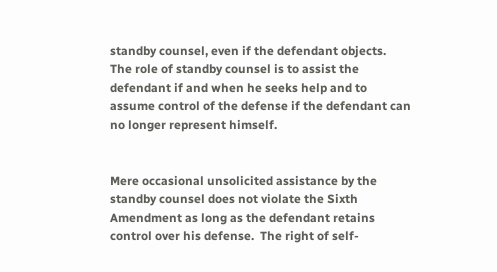standby counsel, even if the defendant objects.  The role of standby counsel is to assist the defendant if and when he seeks help and to assume control of the defense if the defendant can no longer represent himself.


Mere occasional unsolicited assistance by the standby counsel does not violate the Sixth Amendment as long as the defendant retains control over his defense.  The right of self-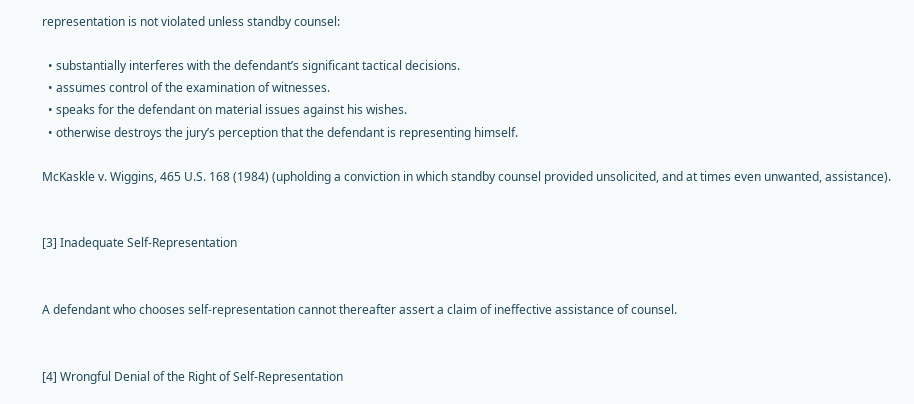representation is not violated unless standby counsel:

  • substantially interferes with the defendant’s significant tactical decisions.
  • assumes control of the examination of witnesses.
  • speaks for the defendant on material issues against his wishes.
  • otherwise destroys the jury’s perception that the defendant is representing himself.

McKaskle v. Wiggins, 465 U.S. 168 (1984) (upholding a conviction in which standby counsel provided unsolicited, and at times even unwanted, assistance).


[3] Inadequate Self-Representation


A defendant who chooses self-representation cannot thereafter assert a claim of ineffective assistance of counsel.


[4] Wrongful Denial of the Right of Self-Representation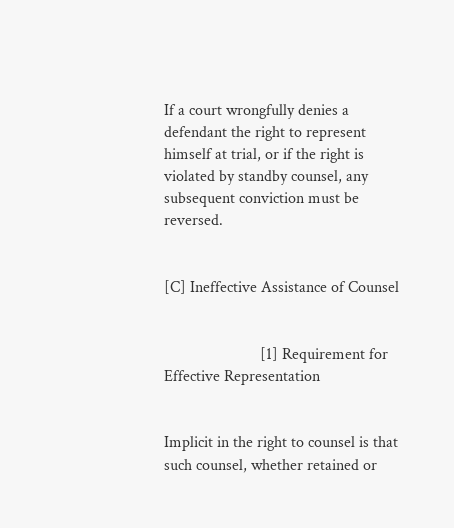If a court wrongfully denies a defendant the right to represent himself at trial, or if the right is violated by standby counsel, any subsequent conviction must be reversed.


[C] Ineffective Assistance of Counsel


                        [1] Requirement for Effective Representation


Implicit in the right to counsel is that such counsel, whether retained or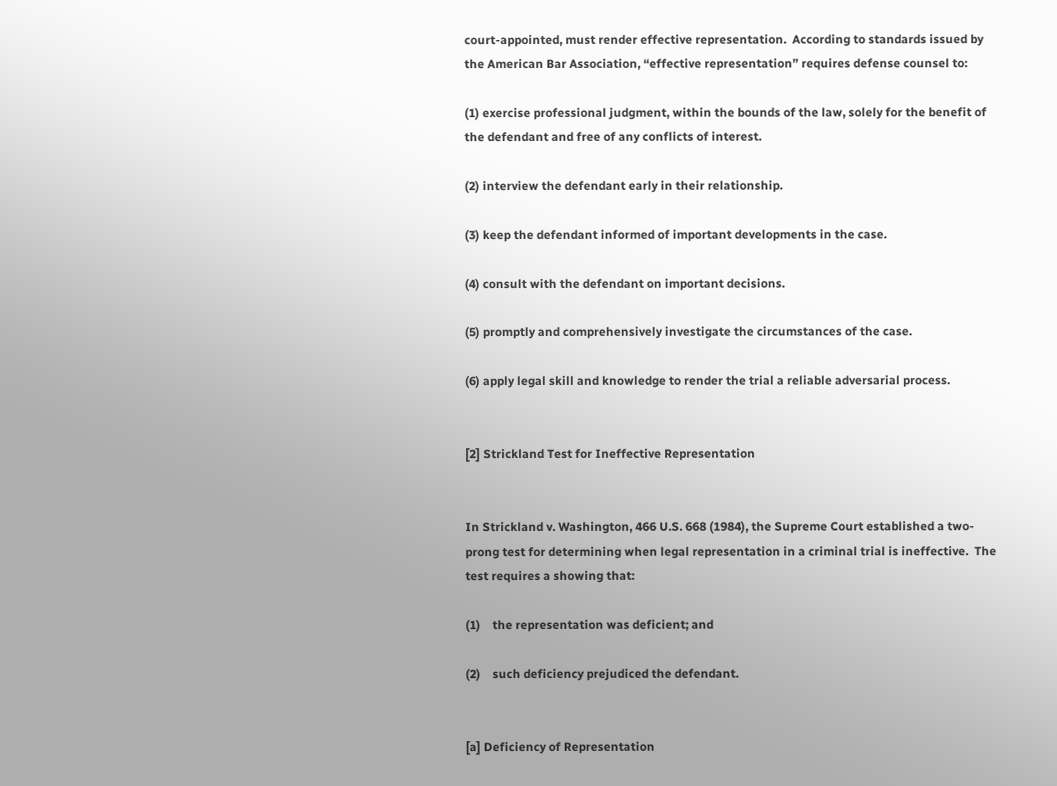court-appointed, must render effective representation.  According to standards issued by the American Bar Association, “effective representation” requires defense counsel to:

(1) exercise professional judgment, within the bounds of the law, solely for the benefit of the defendant and free of any conflicts of interest.

(2) interview the defendant early in their relationship.

(3) keep the defendant informed of important developments in the case.

(4) consult with the defendant on important decisions.

(5) promptly and comprehensively investigate the circumstances of the case.

(6) apply legal skill and knowledge to render the trial a reliable adversarial process.


[2] Strickland Test for Ineffective Representation


In Strickland v. Washington, 466 U.S. 668 (1984), the Supreme Court established a two-prong test for determining when legal representation in a criminal trial is ineffective.  The test requires a showing that:

(1)    the representation was deficient; and

(2)    such deficiency prejudiced the defendant.


[a] Deficiency of Representation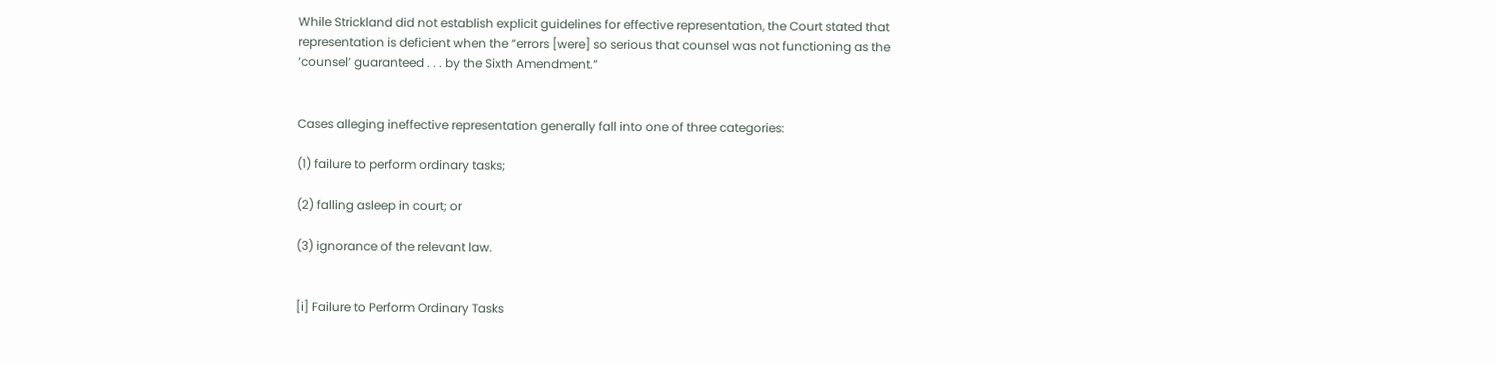While Strickland did not establish explicit guidelines for effective representation, the Court stated that representation is deficient when the “errors [were] so serious that counsel was not functioning as the ‘counsel’ guaranteed . . . by the Sixth Amendment.”


Cases alleging ineffective representation generally fall into one of three categories:

(1) failure to perform ordinary tasks;

(2) falling asleep in court; or

(3) ignorance of the relevant law.


[i] Failure to Perform Ordinary Tasks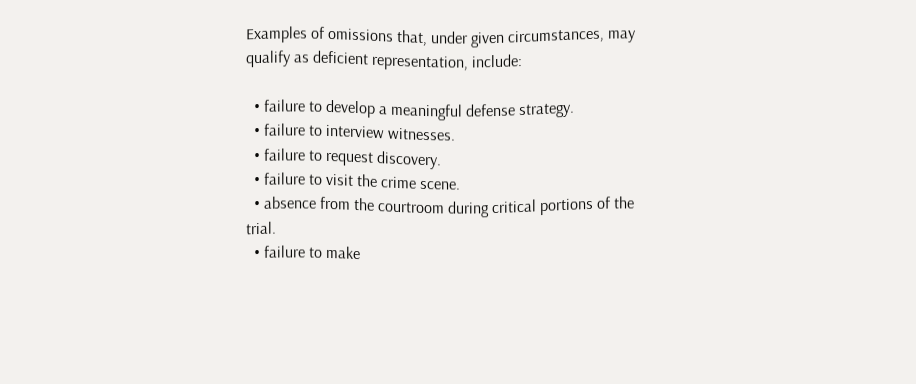Examples of omissions that, under given circumstances, may qualify as deficient representation, include:

  • failure to develop a meaningful defense strategy.
  • failure to interview witnesses.
  • failure to request discovery.
  • failure to visit the crime scene.
  • absence from the courtroom during critical portions of the trial.
  • failure to make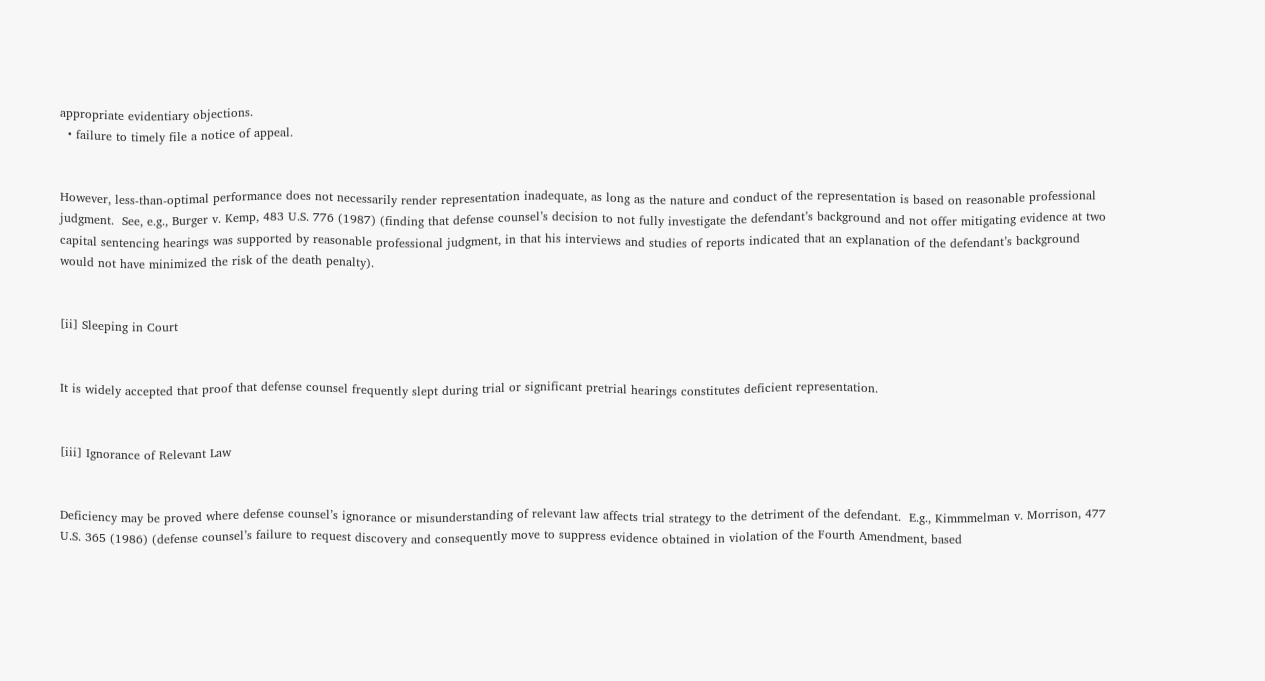appropriate evidentiary objections.
  • failure to timely file a notice of appeal.


However, less-than-optimal performance does not necessarily render representation inadequate, as long as the nature and conduct of the representation is based on reasonable professional judgment.  See, e.g., Burger v. Kemp, 483 U.S. 776 (1987) (finding that defense counsel’s decision to not fully investigate the defendant’s background and not offer mitigating evidence at two capital sentencing hearings was supported by reasonable professional judgment, in that his interviews and studies of reports indicated that an explanation of the defendant’s background would not have minimized the risk of the death penalty).


[ii] Sleeping in Court


It is widely accepted that proof that defense counsel frequently slept during trial or significant pretrial hearings constitutes deficient representation.


[iii] Ignorance of Relevant Law


Deficiency may be proved where defense counsel’s ignorance or misunderstanding of relevant law affects trial strategy to the detriment of the defendant.  E.g., Kimmmelman v. Morrison, 477 U.S. 365 (1986) (defense counsel’s failure to request discovery and consequently move to suppress evidence obtained in violation of the Fourth Amendment, based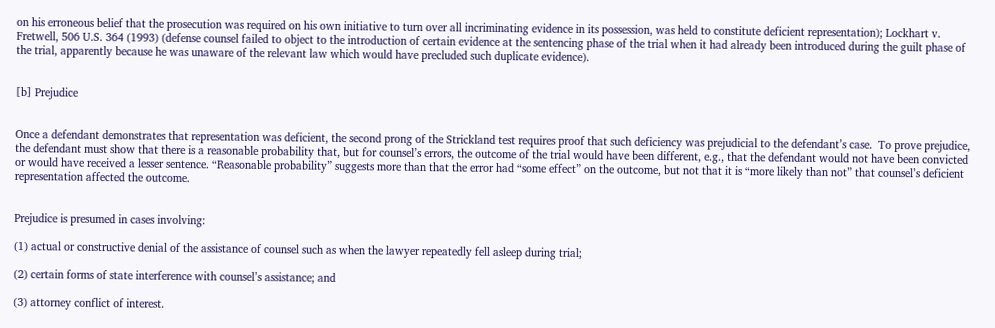on his erroneous belief that the prosecution was required on his own initiative to turn over all incriminating evidence in its possession, was held to constitute deficient representation); Lockhart v. Fretwell, 506 U.S. 364 (1993) (defense counsel failed to object to the introduction of certain evidence at the sentencing phase of the trial when it had already been introduced during the guilt phase of the trial, apparently because he was unaware of the relevant law which would have precluded such duplicate evidence).


[b] Prejudice


Once a defendant demonstrates that representation was deficient, the second prong of the Strickland test requires proof that such deficiency was prejudicial to the defendant’s case.  To prove prejudice, the defendant must show that there is a reasonable probability that, but for counsel’s errors, the outcome of the trial would have been different, e.g., that the defendant would not have been convicted or would have received a lesser sentence. “Reasonable probability” suggests more than that the error had “some effect” on the outcome, but not that it is “more likely than not” that counsel’s deficient representation affected the outcome.


Prejudice is presumed in cases involving:

(1) actual or constructive denial of the assistance of counsel such as when the lawyer repeatedly fell asleep during trial;

(2) certain forms of state interference with counsel’s assistance; and

(3) attorney conflict of interest.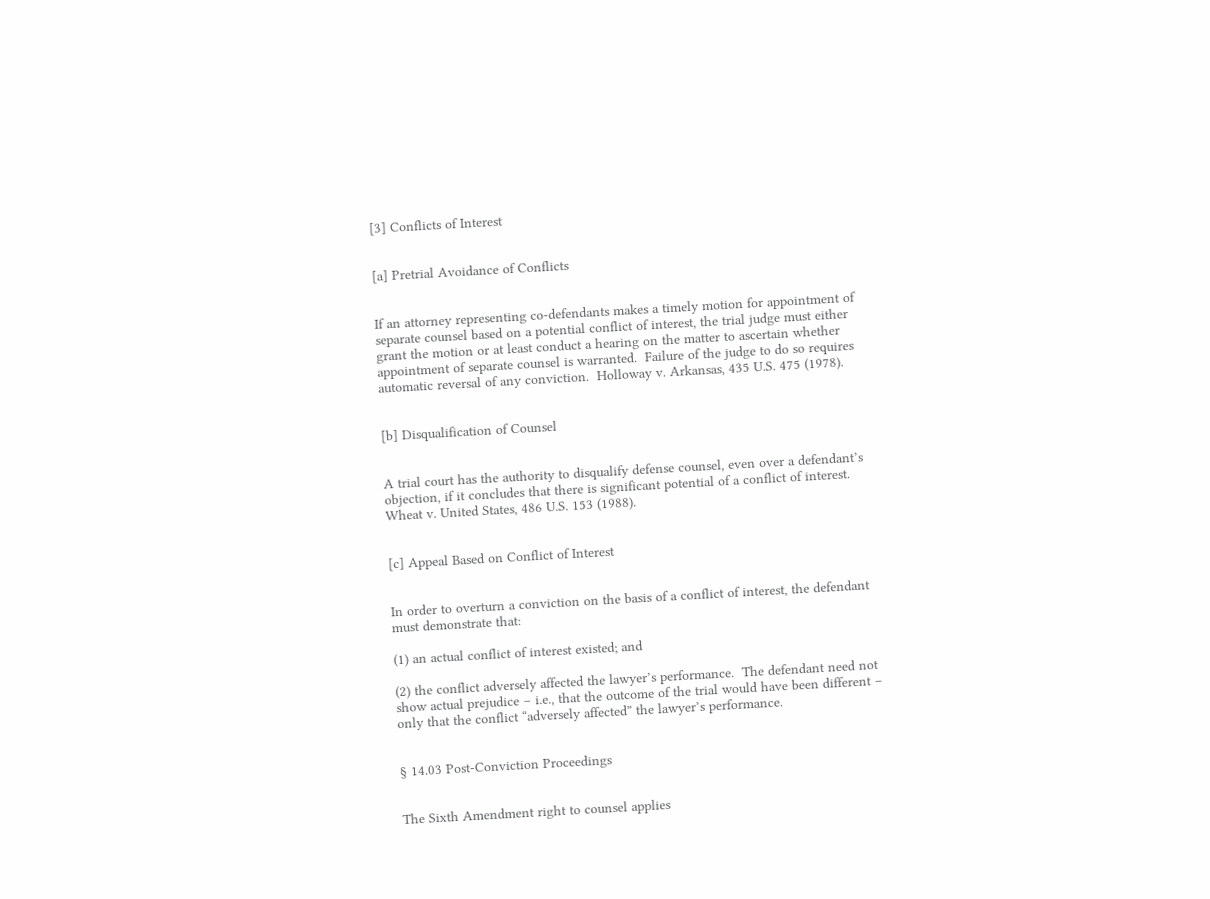[3] Conflicts of Interest


[a] Pretrial Avoidance of Conflicts


If an attorney representing co-defendants makes a timely motion for appointment of separate counsel based on a potential conflict of interest, the trial judge must either grant the motion or at least conduct a hearing on the matter to ascertain whether appointment of separate counsel is warranted.  Failure of the judge to do so requires automatic reversal of any conviction.  Holloway v. Arkansas, 435 U.S. 475 (1978).


[b] Disqualification of Counsel


A trial court has the authority to disqualify defense counsel, even over a defendant’s objection, if it concludes that there is significant potential of a conflict of interest. Wheat v. United States, 486 U.S. 153 (1988).


[c] Appeal Based on Conflict of Interest


In order to overturn a conviction on the basis of a conflict of interest, the defendant must demonstrate that:

(1) an actual conflict of interest existed; and

(2) the conflict adversely affected the lawyer’s performance.  The defendant need not show actual prejudice – i.e., that the outcome of the trial would have been different – only that the conflict “adversely affected” the lawyer’s performance.


§ 14.03 Post-Conviction Proceedings


The Sixth Amendment right to counsel applies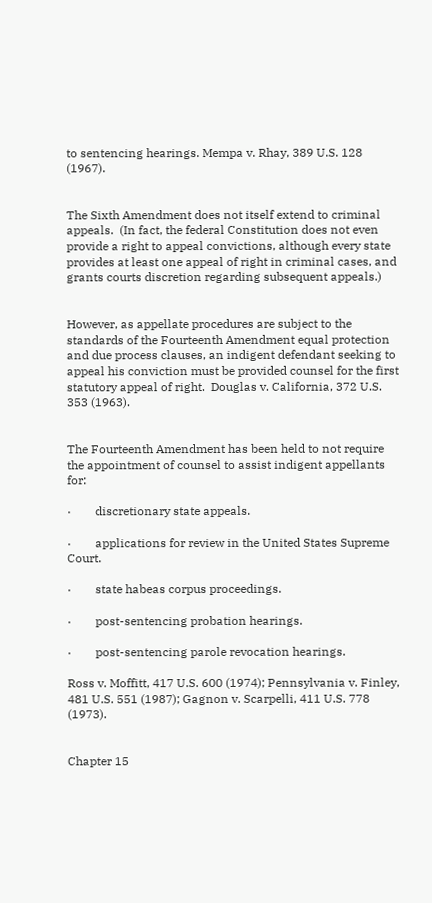to sentencing hearings. Mempa v. Rhay, 389 U.S. 128 (1967).


The Sixth Amendment does not itself extend to criminal appeals.  (In fact, the federal Constitution does not even provide a right to appeal convictions, although every state provides at least one appeal of right in criminal cases, and grants courts discretion regarding subsequent appeals.)


However, as appellate procedures are subject to the standards of the Fourteenth Amendment equal protection and due process clauses, an indigent defendant seeking to appeal his conviction must be provided counsel for the first statutory appeal of right.  Douglas v. California, 372 U.S. 353 (1963).


The Fourteenth Amendment has been held to not require the appointment of counsel to assist indigent appellants for:

·        discretionary state appeals.

·        applications for review in the United States Supreme Court.

·        state habeas corpus proceedings.

·        post-sentencing probation hearings.

·        post-sentencing parole revocation hearings.

Ross v. Moffitt, 417 U.S. 600 (1974); Pennsylvania v. Finley, 481 U.S. 551 (1987); Gagnon v. Scarpelli, 411 U.S. 778 (1973).


Chapter 15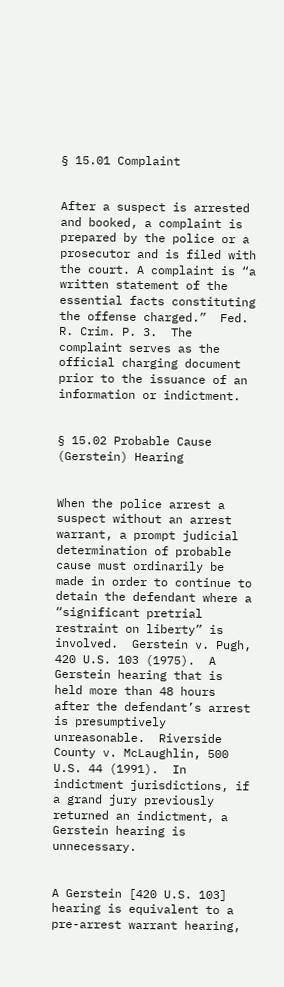§ 15.01 Complaint


After a suspect is arrested and booked, a complaint is prepared by the police or a prosecutor and is filed with the court. A complaint is “a written statement of the essential facts constituting the offense charged.”  Fed. R. Crim. P. 3.  The complaint serves as the official charging document prior to the issuance of an information or indictment.


§ 15.02 Probable Cause (Gerstein) Hearing


When the police arrest a suspect without an arrest warrant, a prompt judicial determination of probable cause must ordinarily be made in order to continue to detain the defendant where a “significant pretrial restraint on liberty” is involved.  Gerstein v. Pugh, 420 U.S. 103 (1975).  A Gerstein hearing that is held more than 48 hours after the defendant’s arrest is presumptively unreasonable.  Riverside County v. McLaughlin, 500 U.S. 44 (1991).  In indictment jurisdictions, if a grand jury previously returned an indictment, a Gerstein hearing is unnecessary.


A Gerstein [420 U.S. 103] hearing is equivalent to a pre-arrest warrant hearing,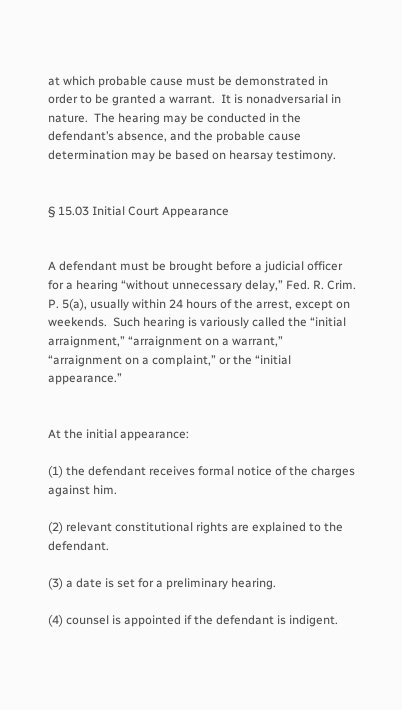at which probable cause must be demonstrated in order to be granted a warrant.  It is nonadversarial in nature.  The hearing may be conducted in the defendant’s absence, and the probable cause determination may be based on hearsay testimony.


§ 15.03 Initial Court Appearance


A defendant must be brought before a judicial officer for a hearing “without unnecessary delay,” Fed. R. Crim. P. 5(a), usually within 24 hours of the arrest, except on weekends.  Such hearing is variously called the “initial arraignment,” “arraignment on a warrant,” “arraignment on a complaint,” or the “initial appearance.”


At the initial appearance:

(1) the defendant receives formal notice of the charges against him.

(2) relevant constitutional rights are explained to the defendant.

(3) a date is set for a preliminary hearing.

(4) counsel is appointed if the defendant is indigent.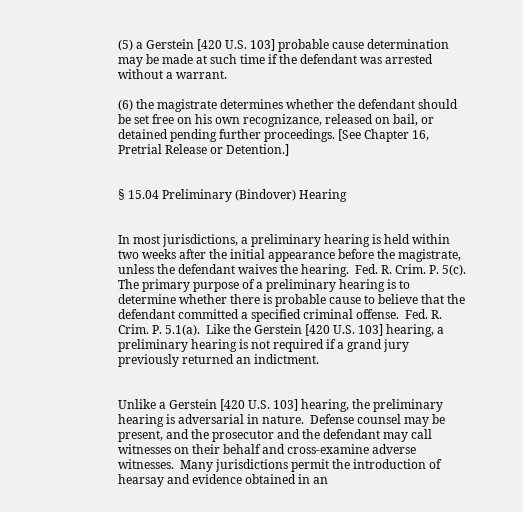(5) a Gerstein [420 U.S. 103] probable cause determination may be made at such time if the defendant was arrested without a warrant.

(6) the magistrate determines whether the defendant should be set free on his own recognizance, released on bail, or detained pending further proceedings. [See Chapter 16, Pretrial Release or Detention.]


§ 15.04 Preliminary (Bindover) Hearing


In most jurisdictions, a preliminary hearing is held within two weeks after the initial appearance before the magistrate, unless the defendant waives the hearing.  Fed. R. Crim. P. 5(c). The primary purpose of a preliminary hearing is to determine whether there is probable cause to believe that the defendant committed a specified criminal offense.  Fed. R. Crim. P. 5.1(a).  Like the Gerstein [420 U.S. 103] hearing, a preliminary hearing is not required if a grand jury previously returned an indictment.


Unlike a Gerstein [420 U.S. 103] hearing, the preliminary hearing is adversarial in nature.  Defense counsel may be present, and the prosecutor and the defendant may call witnesses on their behalf and cross-examine adverse witnesses.  Many jurisdictions permit the introduction of hearsay and evidence obtained in an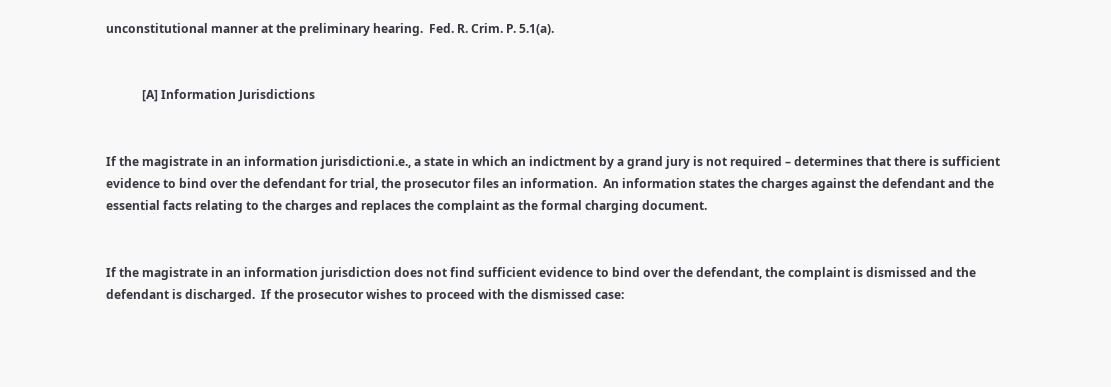unconstitutional manner at the preliminary hearing.  Fed. R. Crim. P. 5.1(a).


            [A] Information Jurisdictions


If the magistrate in an information jurisdictioni.e., a state in which an indictment by a grand jury is not required – determines that there is sufficient evidence to bind over the defendant for trial, the prosecutor files an information.  An information states the charges against the defendant and the essential facts relating to the charges and replaces the complaint as the formal charging document.


If the magistrate in an information jurisdiction does not find sufficient evidence to bind over the defendant, the complaint is dismissed and the defendant is discharged.  If the prosecutor wishes to proceed with the dismissed case: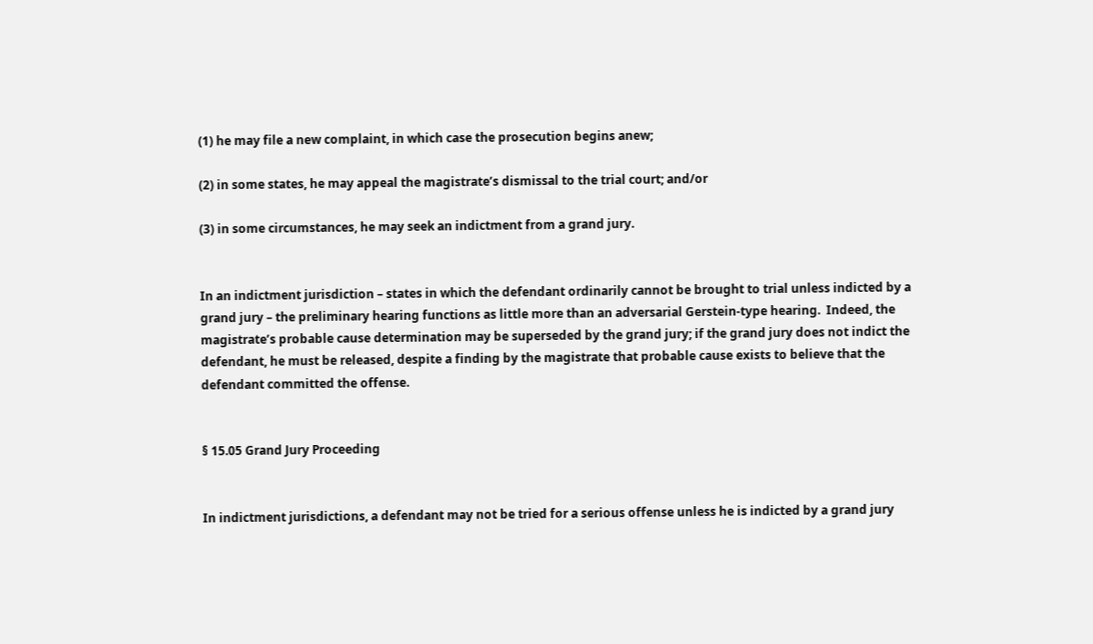(1) he may file a new complaint, in which case the prosecution begins anew;

(2) in some states, he may appeal the magistrate’s dismissal to the trial court; and/or

(3) in some circumstances, he may seek an indictment from a grand jury.


In an indictment jurisdiction – states in which the defendant ordinarily cannot be brought to trial unless indicted by a grand jury – the preliminary hearing functions as little more than an adversarial Gerstein-type hearing.  Indeed, the magistrate’s probable cause determination may be superseded by the grand jury; if the grand jury does not indict the defendant, he must be released, despite a finding by the magistrate that probable cause exists to believe that the defendant committed the offense.


§ 15.05 Grand Jury Proceeding


In indictment jurisdictions, a defendant may not be tried for a serious offense unless he is indicted by a grand jury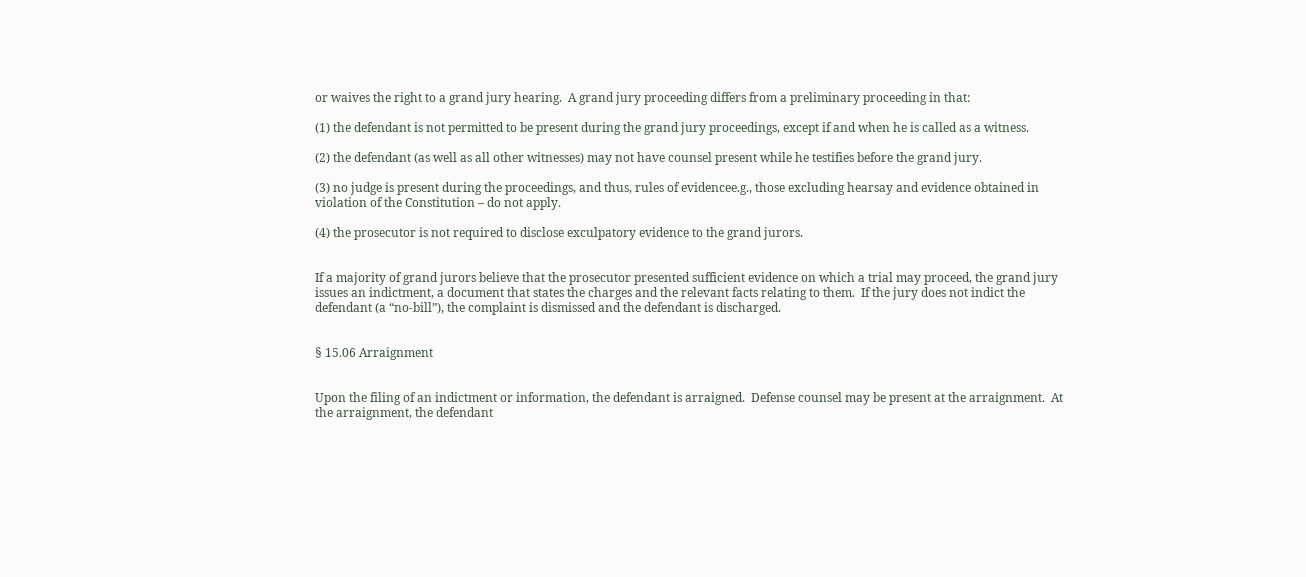or waives the right to a grand jury hearing.  A grand jury proceeding differs from a preliminary proceeding in that:

(1) the defendant is not permitted to be present during the grand jury proceedings, except if and when he is called as a witness.

(2) the defendant (as well as all other witnesses) may not have counsel present while he testifies before the grand jury.

(3) no judge is present during the proceedings, and thus, rules of evidencee.g., those excluding hearsay and evidence obtained in violation of the Constitution – do not apply.

(4) the prosecutor is not required to disclose exculpatory evidence to the grand jurors.


If a majority of grand jurors believe that the prosecutor presented sufficient evidence on which a trial may proceed, the grand jury issues an indictment, a document that states the charges and the relevant facts relating to them.  If the jury does not indict the defendant (a “no-bill”), the complaint is dismissed and the defendant is discharged.


§ 15.06 Arraignment


Upon the filing of an indictment or information, the defendant is arraigned.  Defense counsel may be present at the arraignment.  At the arraignment, the defendant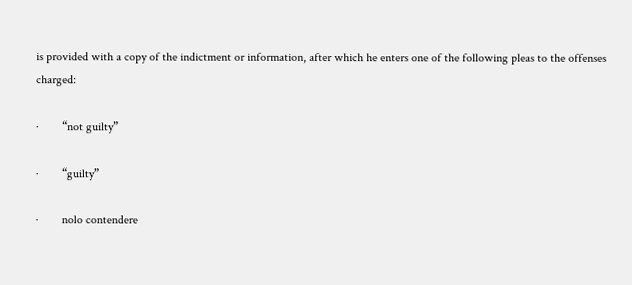is provided with a copy of the indictment or information, after which he enters one of the following pleas to the offenses charged:

·        “not guilty”

·        “guilty”

·        nolo contendere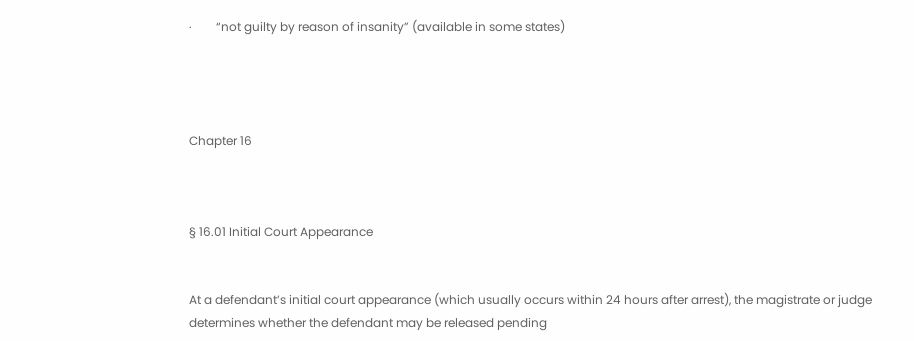·        “not guilty by reason of insanity” (available in some states)




Chapter 16



§ 16.01 Initial Court Appearance


At a defendant’s initial court appearance (which usually occurs within 24 hours after arrest), the magistrate or judge determines whether the defendant may be released pending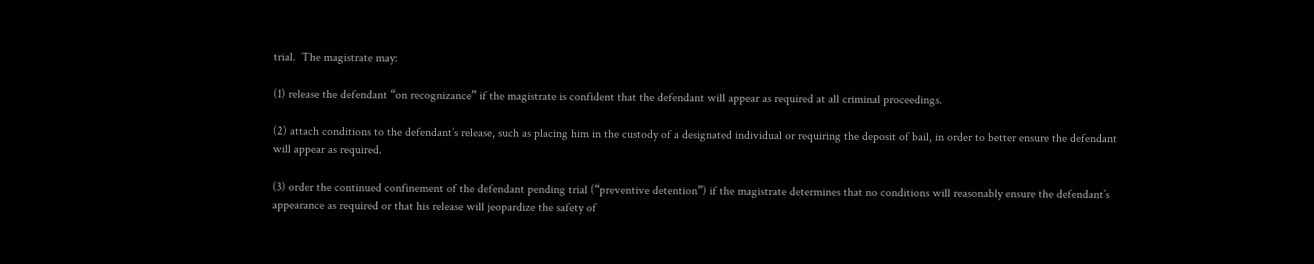trial.  The magistrate may:

(1) release the defendant “on recognizance” if the magistrate is confident that the defendant will appear as required at all criminal proceedings.

(2) attach conditions to the defendant’s release, such as placing him in the custody of a designated individual or requiring the deposit of bail, in order to better ensure the defendant will appear as required.

(3) order the continued confinement of the defendant pending trial (“preventive detention”) if the magistrate determines that no conditions will reasonably ensure the defendant’s appearance as required or that his release will jeopardize the safety of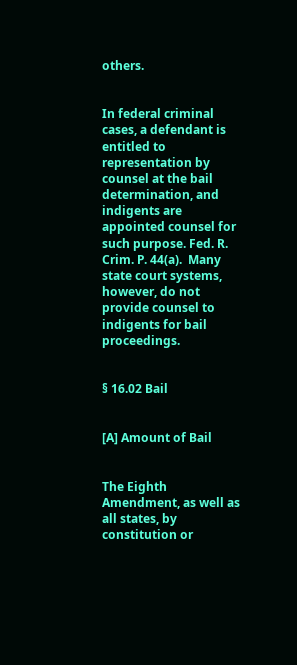others.


In federal criminal cases, a defendant is entitled to representation by counsel at the bail determination, and indigents are appointed counsel for such purpose. Fed. R. Crim. P. 44(a).  Many state court systems, however, do not provide counsel to indigents for bail proceedings.


§ 16.02 Bail


[A] Amount of Bail


The Eighth Amendment, as well as all states, by constitution or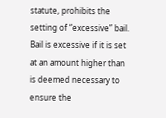statute, prohibits the setting of “excessive” bail.  Bail is excessive if it is set at an amount higher than is deemed necessary to ensure the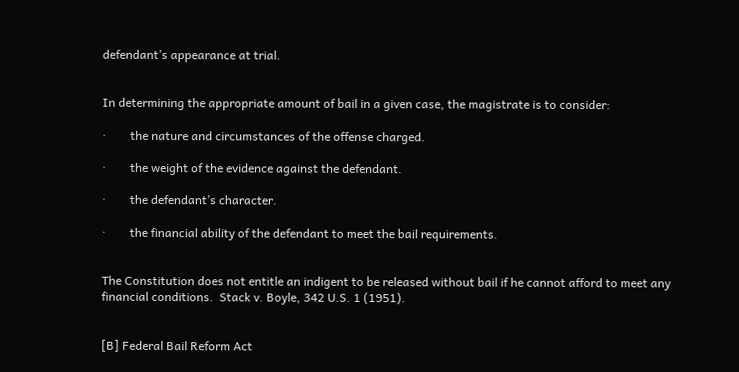defendant’s appearance at trial.


In determining the appropriate amount of bail in a given case, the magistrate is to consider:

·        the nature and circumstances of the offense charged.

·        the weight of the evidence against the defendant.

·        the defendant’s character.

·        the financial ability of the defendant to meet the bail requirements.


The Constitution does not entitle an indigent to be released without bail if he cannot afford to meet any financial conditions.  Stack v. Boyle, 342 U.S. 1 (1951).


[B] Federal Bail Reform Act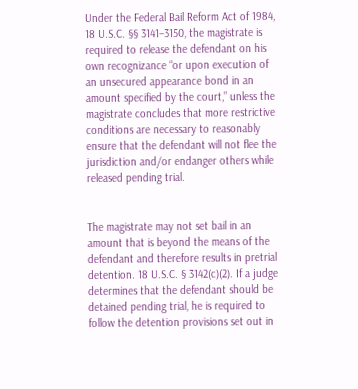Under the Federal Bail Reform Act of 1984, 18 U.S.C. §§ 3141–3150, the magistrate is required to release the defendant on his own recognizance “or upon execution of an unsecured appearance bond in an amount specified by the court,” unless the magistrate concludes that more restrictive conditions are necessary to reasonably ensure that the defendant will not flee the jurisdiction and/or endanger others while released pending trial.


The magistrate may not set bail in an amount that is beyond the means of the defendant and therefore results in pretrial detention. 18 U.S.C. § 3142(c)(2). If a judge determines that the defendant should be detained pending trial, he is required to follow the detention provisions set out in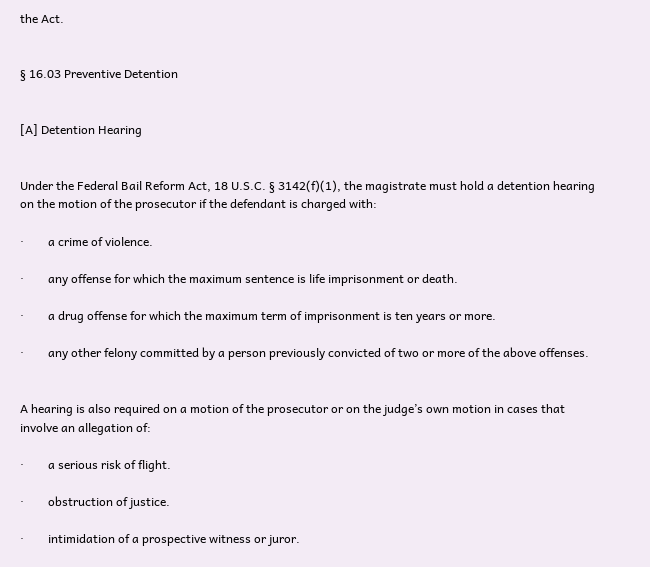the Act.


§ 16.03 Preventive Detention


[A] Detention Hearing


Under the Federal Bail Reform Act, 18 U.S.C. § 3142(f)(1), the magistrate must hold a detention hearing on the motion of the prosecutor if the defendant is charged with:

·        a crime of violence.

·        any offense for which the maximum sentence is life imprisonment or death.

·        a drug offense for which the maximum term of imprisonment is ten years or more.

·        any other felony committed by a person previously convicted of two or more of the above offenses.


A hearing is also required on a motion of the prosecutor or on the judge’s own motion in cases that involve an allegation of:

·        a serious risk of flight.

·        obstruction of justice.

·        intimidation of a prospective witness or juror.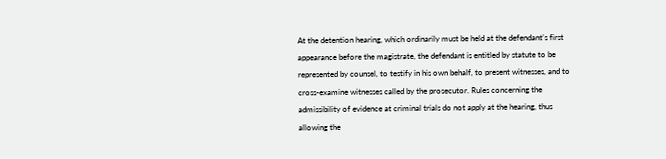At the detention hearing, which ordinarily must be held at the defendant’s first appearance before the magistrate, the defendant is entitled by statute to be represented by counsel, to testify in his own behalf, to present witnesses, and to cross-examine witnesses called by the prosecutor. Rules concerning the admissibility of evidence at criminal trials do not apply at the hearing, thus allowing the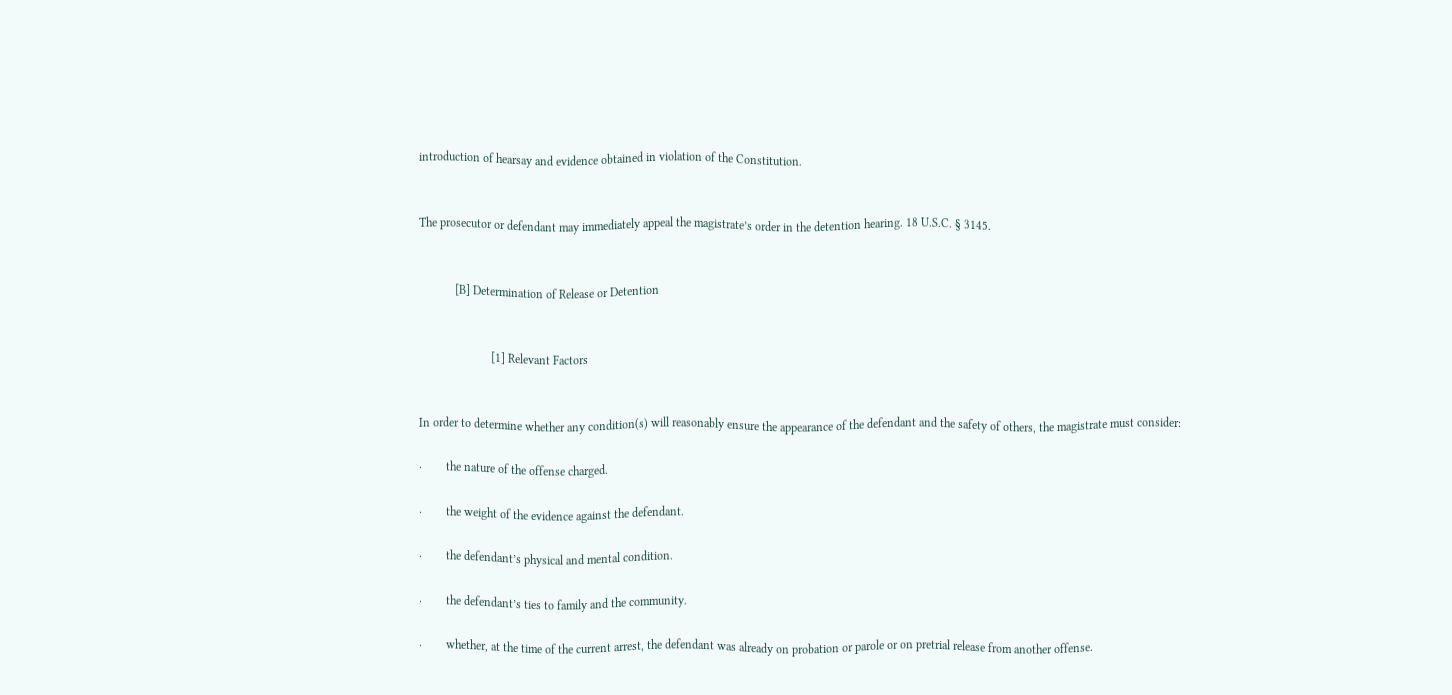introduction of hearsay and evidence obtained in violation of the Constitution.


The prosecutor or defendant may immediately appeal the magistrate’s order in the detention hearing. 18 U.S.C. § 3145.


            [B] Determination of Release or Detention


                        [1] Relevant Factors


In order to determine whether any condition(s) will reasonably ensure the appearance of the defendant and the safety of others, the magistrate must consider:

·        the nature of the offense charged.

·        the weight of the evidence against the defendant.

·        the defendant’s physical and mental condition.

·        the defendant’s ties to family and the community.

·        whether, at the time of the current arrest, the defendant was already on probation or parole or on pretrial release from another offense.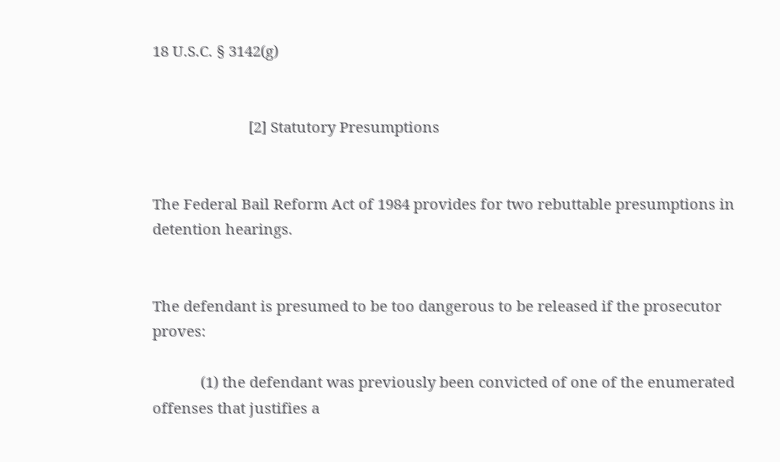18 U.S.C. § 3142(g)


                        [2] Statutory Presumptions


The Federal Bail Reform Act of 1984 provides for two rebuttable presumptions in detention hearings.


The defendant is presumed to be too dangerous to be released if the prosecutor proves:

            (1) the defendant was previously been convicted of one of the enumerated offenses that justifies a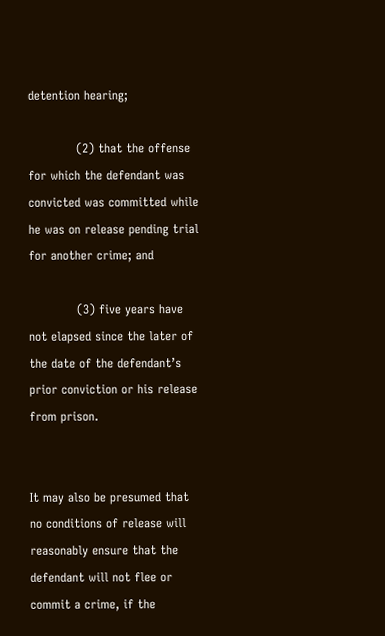detention hearing;

            (2) that the offense for which the defendant was convicted was committed while he was on release pending trial for another crime; and

            (3) five years have not elapsed since the later of the date of the defendant’s prior conviction or his release from prison.


It may also be presumed that no conditions of release will reasonably ensure that the defendant will not flee or commit a crime, if the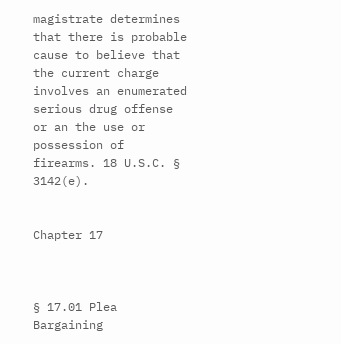magistrate determines that there is probable cause to believe that the current charge involves an enumerated serious drug offense or an the use or possession of firearms. 18 U.S.C. § 3142(e).


Chapter 17



§ 17.01 Plea Bargaining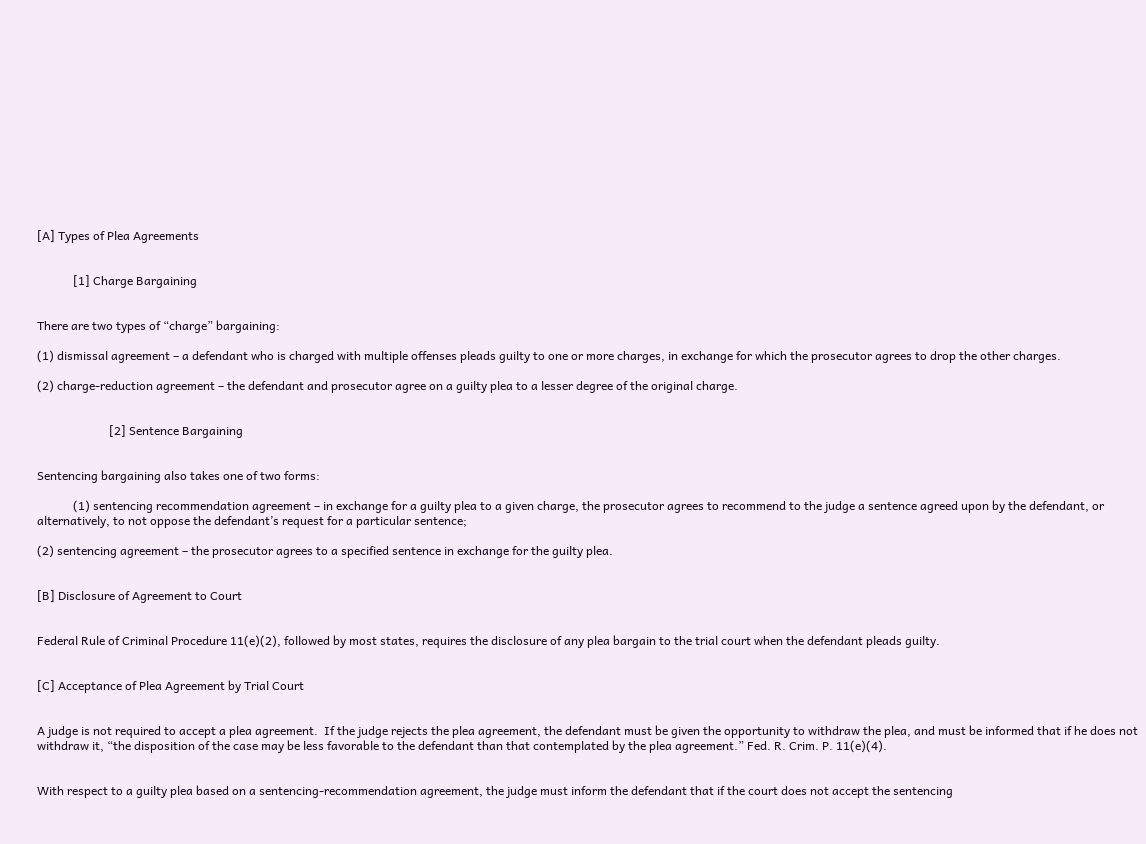[A] Types of Plea Agreements


            [1] Charge Bargaining


There are two types of “charge” bargaining:

(1) dismissal agreement – a defendant who is charged with multiple offenses pleads guilty to one or more charges, in exchange for which the prosecutor agrees to drop the other charges.

(2) charge-reduction agreement – the defendant and prosecutor agree on a guilty plea to a lesser degree of the original charge.


                        [2] Sentence Bargaining


Sentencing bargaining also takes one of two forms:

            (1) sentencing recommendation agreement – in exchange for a guilty plea to a given charge, the prosecutor agrees to recommend to the judge a sentence agreed upon by the defendant, or alternatively, to not oppose the defendant’s request for a particular sentence;

(2) sentencing agreement – the prosecutor agrees to a specified sentence in exchange for the guilty plea.


[B] Disclosure of Agreement to Court


Federal Rule of Criminal Procedure 11(e)(2), followed by most states, requires the disclosure of any plea bargain to the trial court when the defendant pleads guilty.


[C] Acceptance of Plea Agreement by Trial Court


A judge is not required to accept a plea agreement.  If the judge rejects the plea agreement, the defendant must be given the opportunity to withdraw the plea, and must be informed that if he does not withdraw it, “the disposition of the case may be less favorable to the defendant than that contemplated by the plea agreement.” Fed. R. Crim. P. 11(e)(4).


With respect to a guilty plea based on a sentencing-recommendation agreement, the judge must inform the defendant that if the court does not accept the sentencing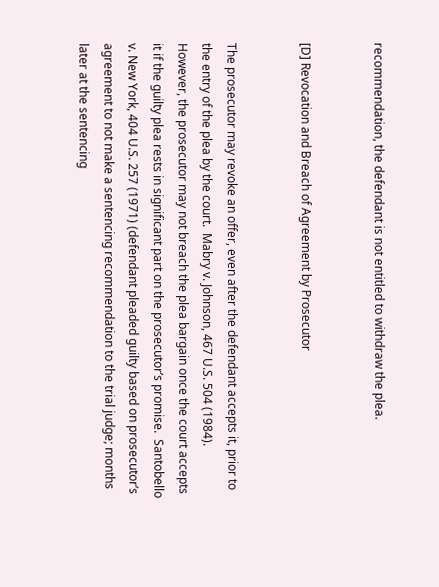recommendation, the defendant is not entitled to withdraw the plea.


[D] Revocation and Breach of Agreement by Prosecutor


The prosecutor may revoke an offer, even after the defendant accepts it, prior to the entry of the plea by the court.  Mabry v. Johnson, 467 U.S. 504 (1984).  However, the prosecutor may not breach the plea bargain once the court accepts it if the guilty plea rests in significant part on the prosecutor’s promise.  Santobello v. New York, 404 U.S. 257 (1971) (defendant pleaded guilty based on prosecutor’s agreement to not make a sentencing recommendation to the trial judge; months later at the sentencing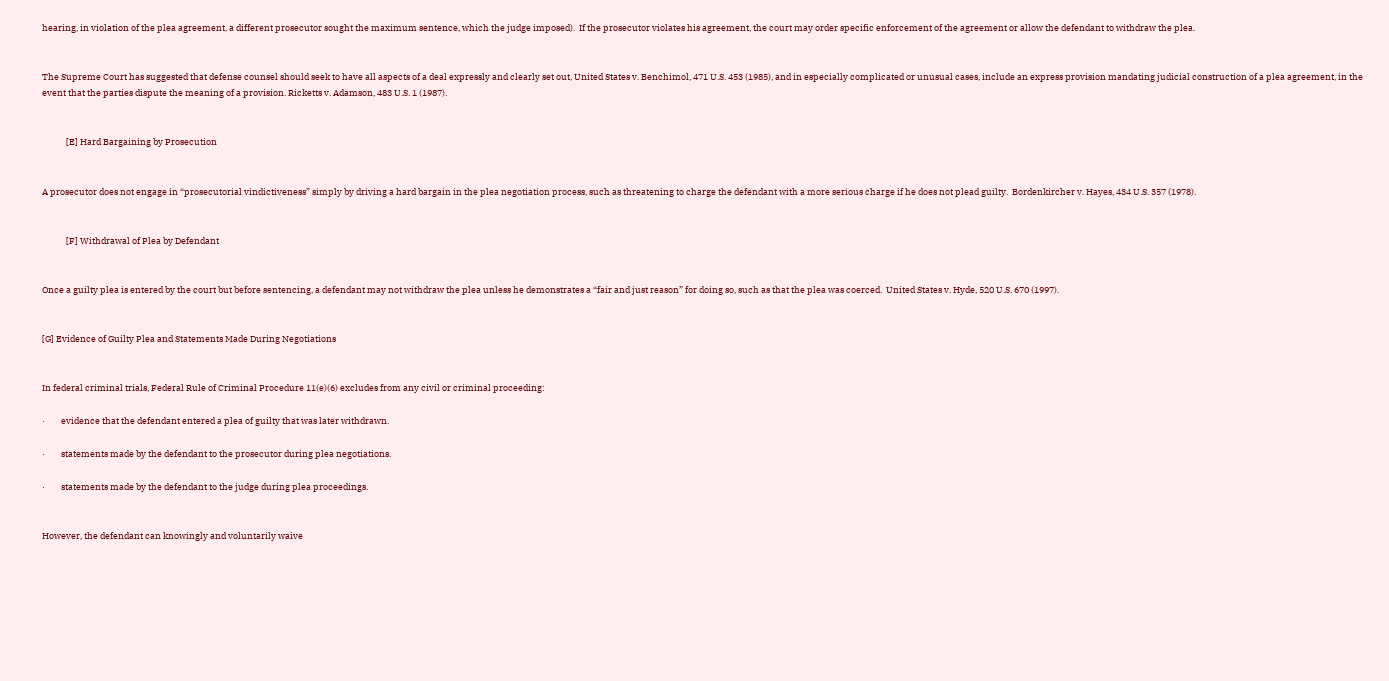hearing, in violation of the plea agreement, a different prosecutor sought the maximum sentence, which the judge imposed).  If the prosecutor violates his agreement, the court may order specific enforcement of the agreement or allow the defendant to withdraw the plea.


The Supreme Court has suggested that defense counsel should seek to have all aspects of a deal expressly and clearly set out, United States v. Benchimol, 471 U.S. 453 (1985), and in especially complicated or unusual cases, include an express provision mandating judicial construction of a plea agreement, in the event that the parties dispute the meaning of a provision. Ricketts v. Adamson, 483 U.S. 1 (1987).


            [E] Hard Bargaining by Prosecution


A prosecutor does not engage in “prosecutorial vindictiveness” simply by driving a hard bargain in the plea negotiation process, such as threatening to charge the defendant with a more serious charge if he does not plead guilty.  Bordenkircher v. Hayes, 434 U.S. 357 (1978).


            [F] Withdrawal of Plea by Defendant


Once a guilty plea is entered by the court but before sentencing, a defendant may not withdraw the plea unless he demonstrates a “fair and just reason” for doing so, such as that the plea was coerced.  United States v. Hyde, 520 U.S. 670 (1997).


[G] Evidence of Guilty Plea and Statements Made During Negotiations


In federal criminal trials, Federal Rule of Criminal Procedure 11(e)(6) excludes from any civil or criminal proceeding:

·        evidence that the defendant entered a plea of guilty that was later withdrawn.

·        statements made by the defendant to the prosecutor during plea negotiations.

·        statements made by the defendant to the judge during plea proceedings.


However, the defendant can knowingly and voluntarily waive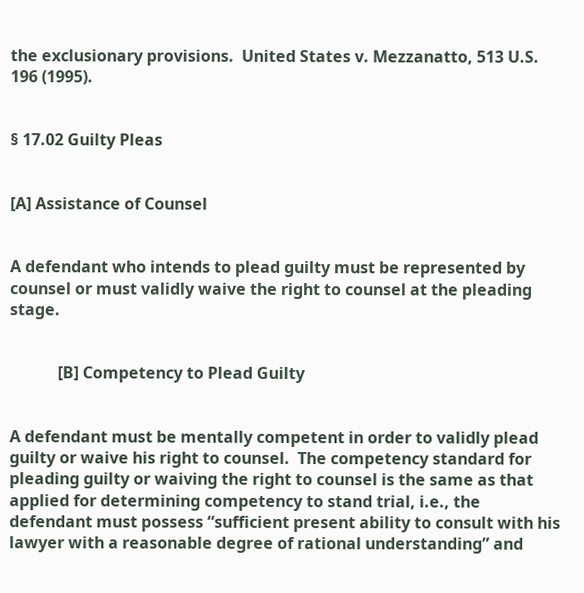the exclusionary provisions.  United States v. Mezzanatto, 513 U.S. 196 (1995).


§ 17.02 Guilty Pleas


[A] Assistance of Counsel


A defendant who intends to plead guilty must be represented by counsel or must validly waive the right to counsel at the pleading stage.


            [B] Competency to Plead Guilty


A defendant must be mentally competent in order to validly plead guilty or waive his right to counsel.  The competency standard for pleading guilty or waiving the right to counsel is the same as that applied for determining competency to stand trial, i.e., the defendant must possess “sufficient present ability to consult with his lawyer with a reasonable degree of rational understanding” and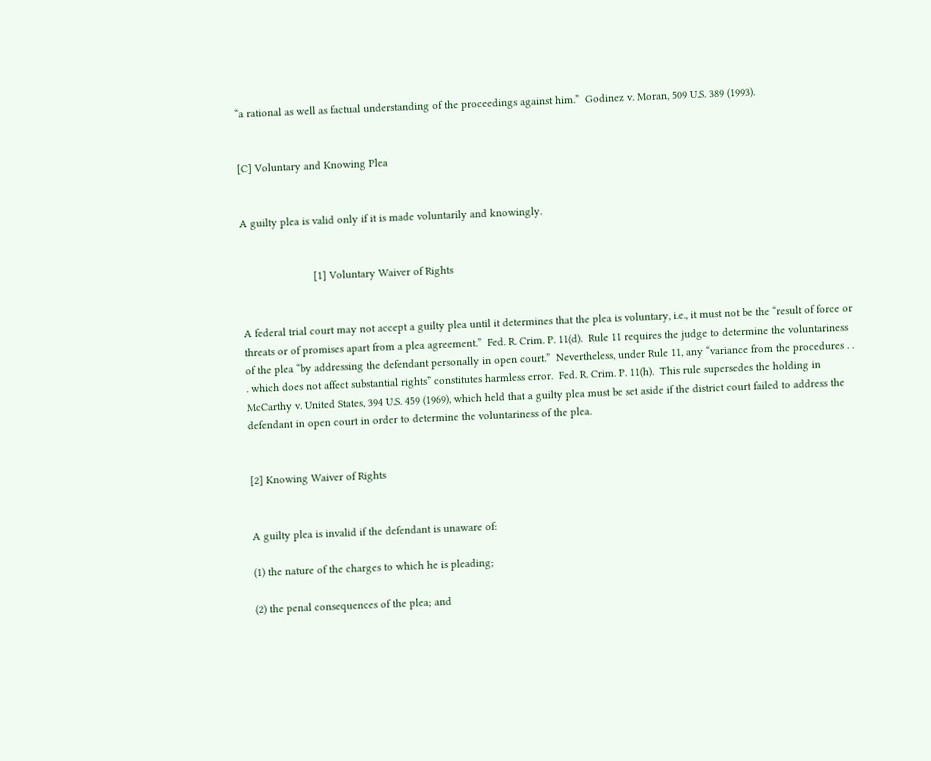“a rational as well as factual understanding of the proceedings against him.”  Godinez v. Moran, 509 U.S. 389 (1993).


[C] Voluntary and Knowing Plea


A guilty plea is valid only if it is made voluntarily and knowingly.


                        [1] Voluntary Waiver of Rights


A federal trial court may not accept a guilty plea until it determines that the plea is voluntary, i.e., it must not be the “result of force or threats or of promises apart from a plea agreement.”  Fed. R. Crim. P. 11(d).  Rule 11 requires the judge to determine the voluntariness of the plea “by addressing the defendant personally in open court.”  Nevertheless, under Rule 11, any “variance from the procedures . . . which does not affect substantial rights” constitutes harmless error.  Fed. R. Crim. P. 11(h).  This rule supersedes the holding in McCarthy v. United States, 394 U.S. 459 (1969), which held that a guilty plea must be set aside if the district court failed to address the defendant in open court in order to determine the voluntariness of the plea.


[2] Knowing Waiver of Rights


A guilty plea is invalid if the defendant is unaware of:

(1) the nature of the charges to which he is pleading;

(2) the penal consequences of the plea; and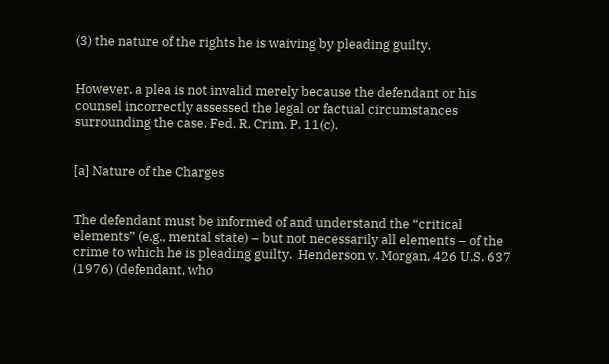(3) the nature of the rights he is waiving by pleading guilty.


However, a plea is not invalid merely because the defendant or his counsel incorrectly assessed the legal or factual circumstances surrounding the case. Fed. R. Crim. P. 11(c).


[a] Nature of the Charges


The defendant must be informed of and understand the “critical elements” (e.g., mental state) – but not necessarily all elements – of the crime to which he is pleading guilty.  Henderson v. Morgan, 426 U.S. 637 (1976) (defendant, who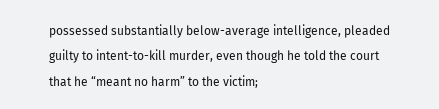possessed substantially below-average intelligence, pleaded guilty to intent-to-kill murder, even though he told the court that he “meant no harm” to the victim;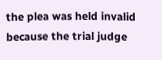the plea was held invalid because the trial judge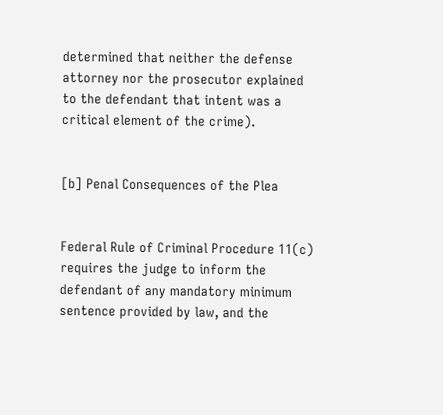determined that neither the defense attorney nor the prosecutor explained to the defendant that intent was a critical element of the crime).


[b] Penal Consequences of the Plea


Federal Rule of Criminal Procedure 11(c) requires the judge to inform the defendant of any mandatory minimum sentence provided by law, and the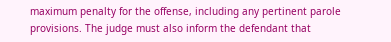maximum penalty for the offense, including any pertinent parole provisions. The judge must also inform the defendant that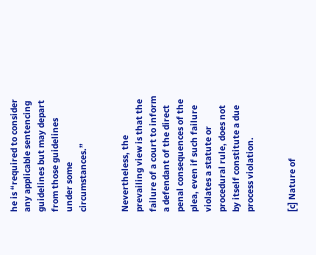he is “required to consider any applicable sentencing guidelines but may depart from those guidelines under some circumstances.”


Nevertheless, the prevailing view is that the failure of a court to inform a defendant of the direct penal consequences of the plea, even if such failure violates a statute or procedural rule, does not by itself constitute a due process violation.


[c] Nature of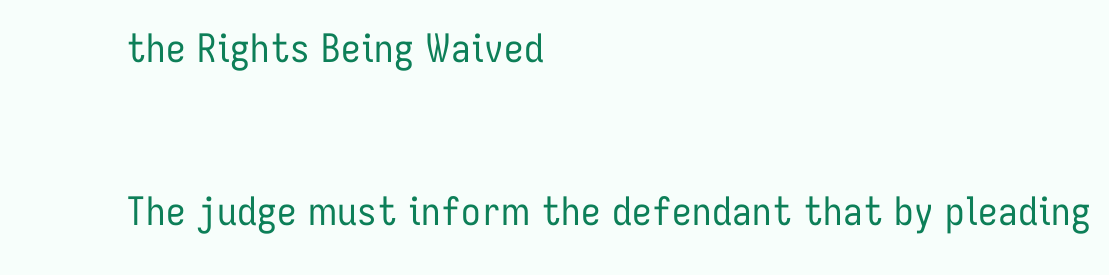the Rights Being Waived


The judge must inform the defendant that by pleading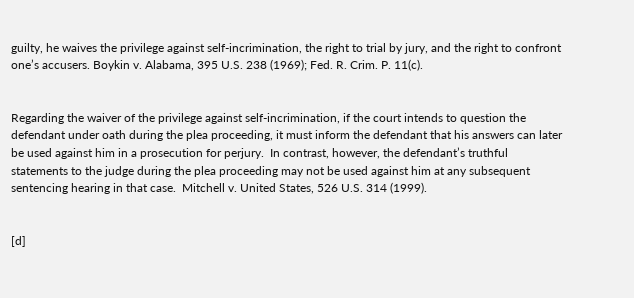guilty, he waives the privilege against self-incrimination, the right to trial by jury, and the right to confront one’s accusers. Boykin v. Alabama, 395 U.S. 238 (1969); Fed. R. Crim. P. 11(c).


Regarding the waiver of the privilege against self-incrimination, if the court intends to question the defendant under oath during the plea proceeding, it must inform the defendant that his answers can later be used against him in a prosecution for perjury.  In contrast, however, the defendant’s truthful statements to the judge during the plea proceeding may not be used against him at any subsequent sentencing hearing in that case.  Mitchell v. United States, 526 U.S. 314 (1999).


[d]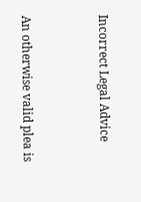Incorrect Legal Advice


An otherwise valid plea is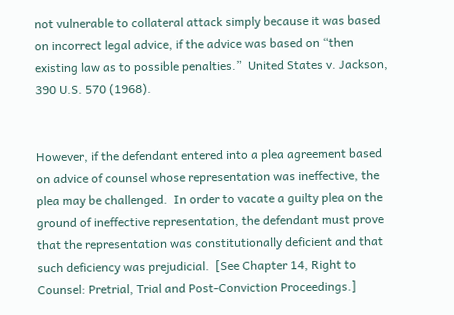not vulnerable to collateral attack simply because it was based on incorrect legal advice, if the advice was based on “then existing law as to possible penalties.”  United States v. Jackson, 390 U.S. 570 (1968).


However, if the defendant entered into a plea agreement based on advice of counsel whose representation was ineffective, the plea may be challenged.  In order to vacate a guilty plea on the ground of ineffective representation, the defendant must prove that the representation was constitutionally deficient and that such deficiency was prejudicial.  [See Chapter 14, Right to Counsel: Pretrial, Trial and Post-Conviction Proceedings.]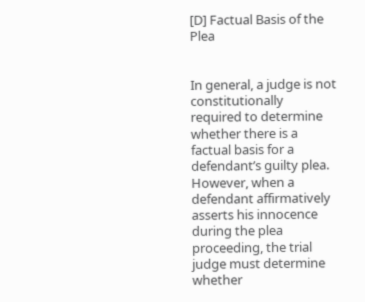[D] Factual Basis of the Plea


In general, a judge is not constitutionally required to determine whether there is a factual basis for a defendant’s guilty plea.  However, when a defendant affirmatively asserts his innocence during the plea proceeding, the trial judge must determine whether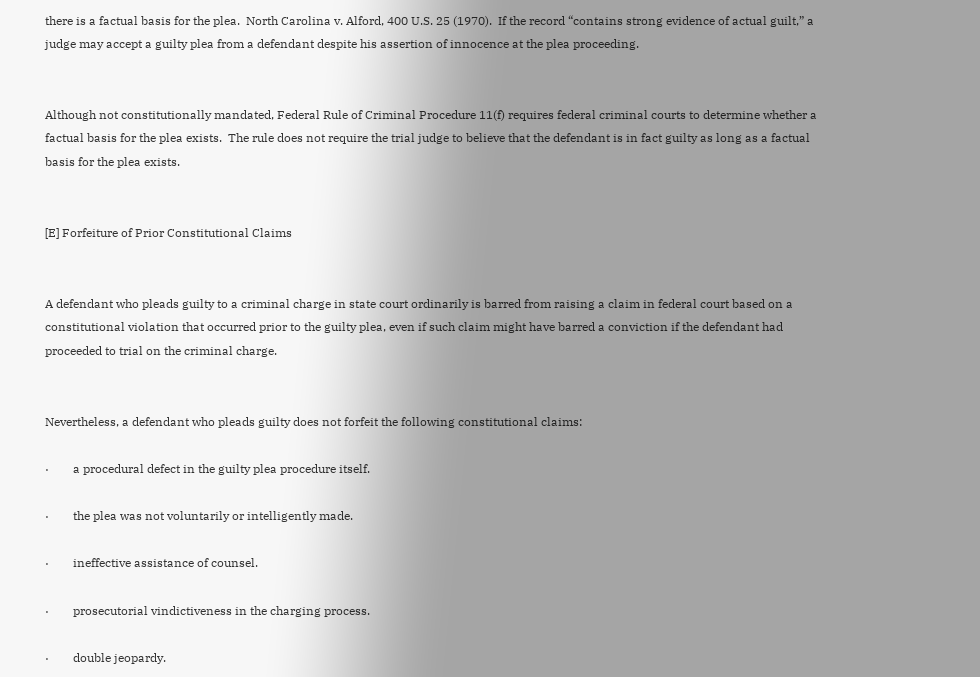there is a factual basis for the plea.  North Carolina v. Alford, 400 U.S. 25 (1970).  If the record “contains strong evidence of actual guilt,” a judge may accept a guilty plea from a defendant despite his assertion of innocence at the plea proceeding.


Although not constitutionally mandated, Federal Rule of Criminal Procedure 11(f) requires federal criminal courts to determine whether a factual basis for the plea exists.  The rule does not require the trial judge to believe that the defendant is in fact guilty as long as a factual basis for the plea exists.


[E] Forfeiture of Prior Constitutional Claims


A defendant who pleads guilty to a criminal charge in state court ordinarily is barred from raising a claim in federal court based on a constitutional violation that occurred prior to the guilty plea, even if such claim might have barred a conviction if the defendant had proceeded to trial on the criminal charge.


Nevertheless, a defendant who pleads guilty does not forfeit the following constitutional claims:

·        a procedural defect in the guilty plea procedure itself.

·        the plea was not voluntarily or intelligently made.

·        ineffective assistance of counsel.

·        prosecutorial vindictiveness in the charging process.

·        double jeopardy.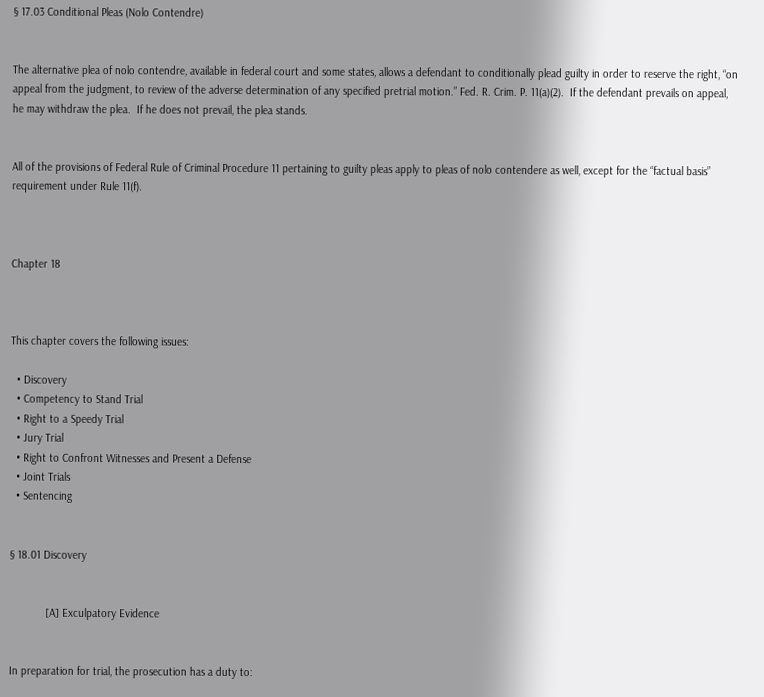§ 17.03 Conditional Pleas (Nolo Contendre)


The alternative plea of nolo contendre, available in federal court and some states, allows a defendant to conditionally plead guilty in order to reserve the right, “on appeal from the judgment, to review of the adverse determination of any specified pretrial motion.” Fed. R. Crim. P. 11(a)(2).  If the defendant prevails on appeal, he may withdraw the plea.  If he does not prevail, the plea stands.


All of the provisions of Federal Rule of Criminal Procedure 11 pertaining to guilty pleas apply to pleas of nolo contendere as well, except for the “factual basis” requirement under Rule 11(f).



Chapter 18



This chapter covers the following issues:

  • Discovery
  • Competency to Stand Trial
  • Right to a Speedy Trial
  • Jury Trial
  • Right to Confront Witnesses and Present a Defense
  • Joint Trials
  • Sentencing


§ 18.01 Discovery


            [A] Exculpatory Evidence


In preparation for trial, the prosecution has a duty to: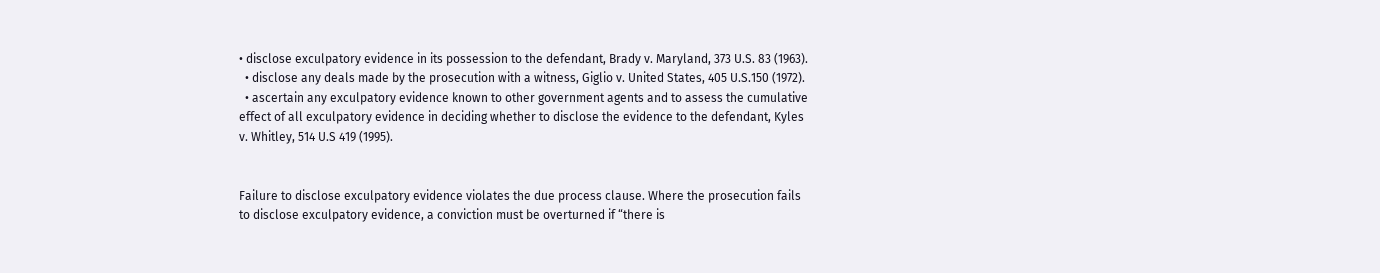• disclose exculpatory evidence in its possession to the defendant, Brady v. Maryland, 373 U.S. 83 (1963).
  • disclose any deals made by the prosecution with a witness, Giglio v. United States, 405 U.S.150 (1972).
  • ascertain any exculpatory evidence known to other government agents and to assess the cumulative effect of all exculpatory evidence in deciding whether to disclose the evidence to the defendant, Kyles v. Whitley, 514 U.S 419 (1995).


Failure to disclose exculpatory evidence violates the due process clause. Where the prosecution fails to disclose exculpatory evidence, a conviction must be overturned if “there is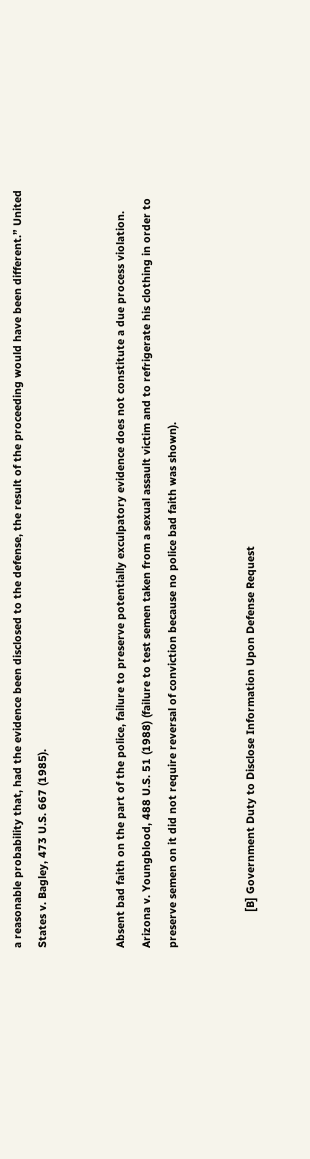a reasonable probability that, had the evidence been disclosed to the defense, the result of the proceeding would have been different.” United States v. Bagley, 473 U.S. 667 (1985).


Absent bad faith on the part of the police, failure to preserve potentially exculpatory evidence does not constitute a due process violation. Arizona v. Youngblood, 488 U.S. 51 (1988) (failure to test semen taken from a sexual assault victim and to refrigerate his clothing in order to preserve semen on it did not require reversal of conviction because no police bad faith was shown).


            [B] Government Duty to Disclose Information Upon Defense Request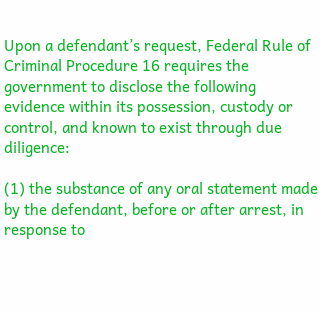Upon a defendant’s request, Federal Rule of Criminal Procedure 16 requires the government to disclose the following evidence within its possession, custody or control, and known to exist through due diligence:

(1) the substance of any oral statement made by the defendant, before or after arrest, in response to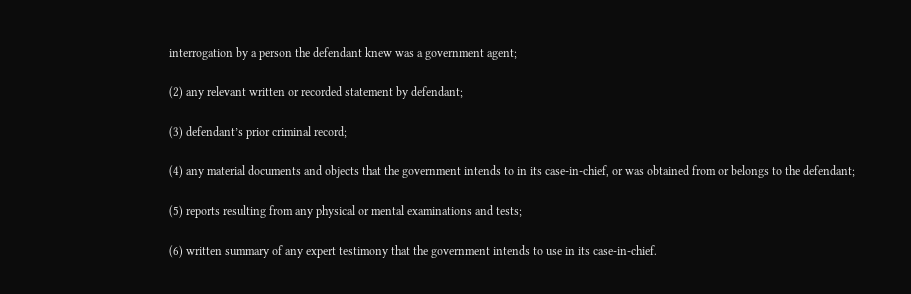interrogation by a person the defendant knew was a government agent;

(2) any relevant written or recorded statement by defendant;

(3) defendant’s prior criminal record;

(4) any material documents and objects that the government intends to in its case-in-chief, or was obtained from or belongs to the defendant;

(5) reports resulting from any physical or mental examinations and tests;

(6) written summary of any expert testimony that the government intends to use in its case-in-chief.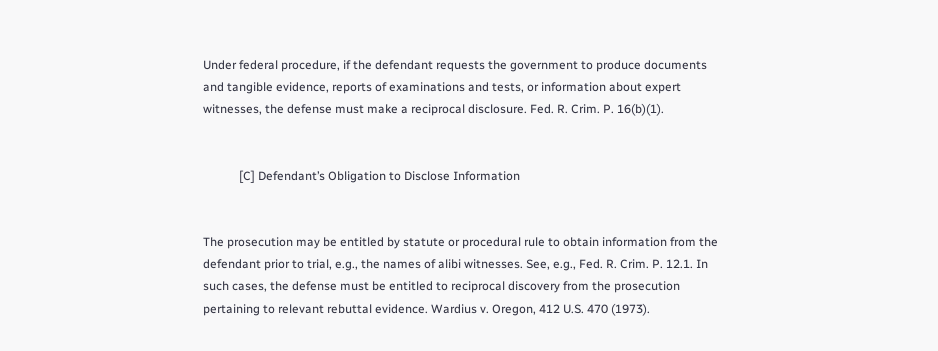Under federal procedure, if the defendant requests the government to produce documents and tangible evidence, reports of examinations and tests, or information about expert witnesses, the defense must make a reciprocal disclosure. Fed. R. Crim. P. 16(b)(1).


            [C] Defendant’s Obligation to Disclose Information


The prosecution may be entitled by statute or procedural rule to obtain information from the defendant prior to trial, e.g., the names of alibi witnesses. See, e.g., Fed. R. Crim. P. 12.1. In such cases, the defense must be entitled to reciprocal discovery from the prosecution pertaining to relevant rebuttal evidence. Wardius v. Oregon, 412 U.S. 470 (1973).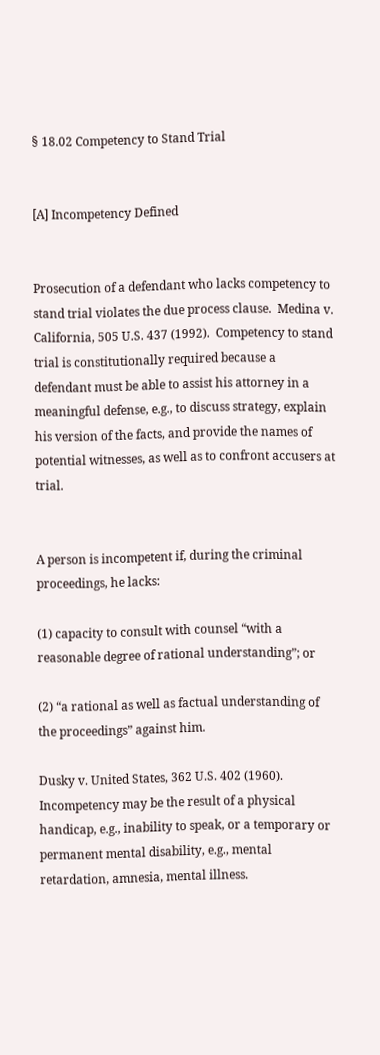§ 18.02 Competency to Stand Trial


[A] Incompetency Defined


Prosecution of a defendant who lacks competency to stand trial violates the due process clause.  Medina v. California, 505 U.S. 437 (1992).  Competency to stand trial is constitutionally required because a defendant must be able to assist his attorney in a meaningful defense, e.g., to discuss strategy, explain his version of the facts, and provide the names of potential witnesses, as well as to confront accusers at trial.


A person is incompetent if, during the criminal proceedings, he lacks:

(1) capacity to consult with counsel “with a reasonable degree of rational understanding”; or

(2) “a rational as well as factual understanding of the proceedings” against him.

Dusky v. United States, 362 U.S. 402 (1960).  Incompetency may be the result of a physical handicap, e.g., inability to speak, or a temporary or permanent mental disability, e.g., mental retardation, amnesia, mental illness.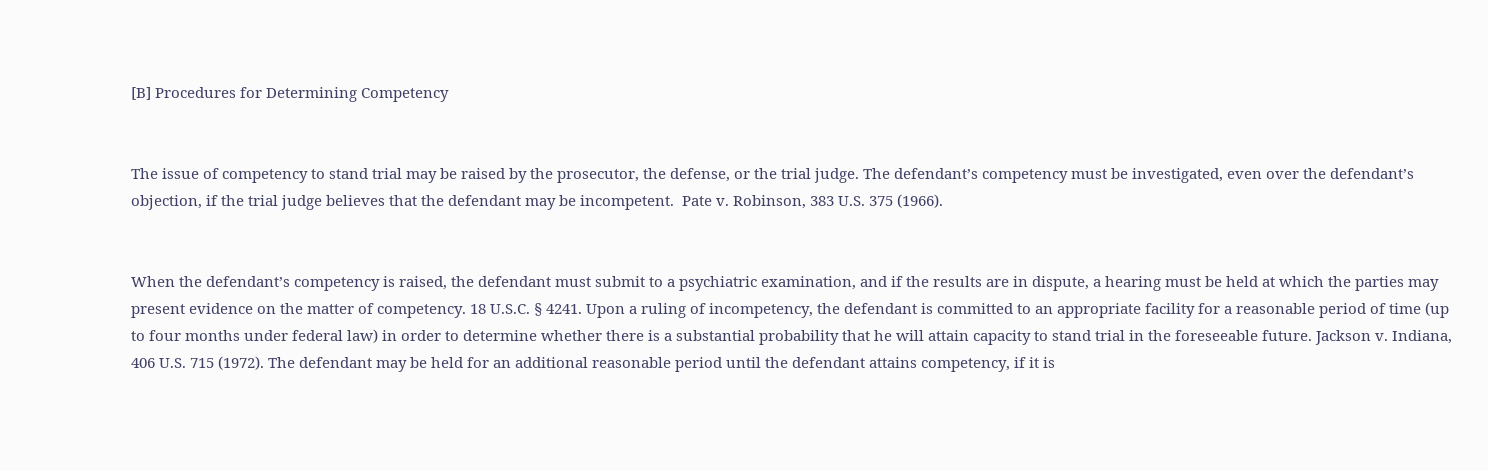[B] Procedures for Determining Competency


The issue of competency to stand trial may be raised by the prosecutor, the defense, or the trial judge. The defendant’s competency must be investigated, even over the defendant’s objection, if the trial judge believes that the defendant may be incompetent.  Pate v. Robinson, 383 U.S. 375 (1966).


When the defendant’s competency is raised, the defendant must submit to a psychiatric examination, and if the results are in dispute, a hearing must be held at which the parties may present evidence on the matter of competency. 18 U.S.C. § 4241. Upon a ruling of incompetency, the defendant is committed to an appropriate facility for a reasonable period of time (up to four months under federal law) in order to determine whether there is a substantial probability that he will attain capacity to stand trial in the foreseeable future. Jackson v. Indiana, 406 U.S. 715 (1972). The defendant may be held for an additional reasonable period until the defendant attains competency, if it is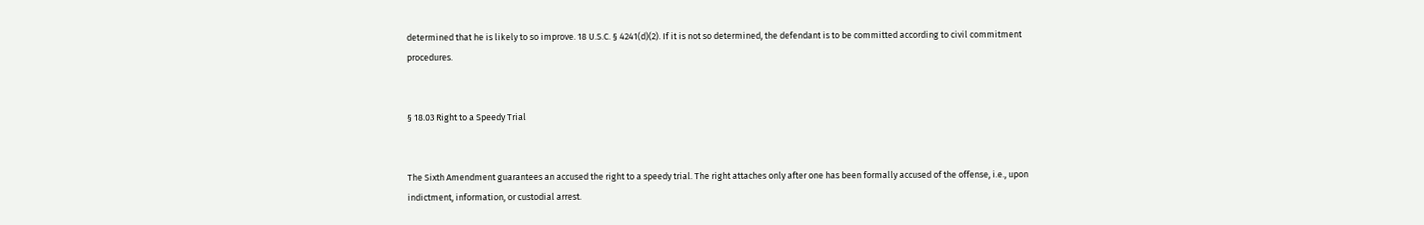determined that he is likely to so improve. 18 U.S.C. § 4241(d)(2). If it is not so determined, the defendant is to be committed according to civil commitment procedures.


§ 18.03 Right to a Speedy Trial


The Sixth Amendment guarantees an accused the right to a speedy trial. The right attaches only after one has been formally accused of the offense, i.e., upon indictment, information, or custodial arrest.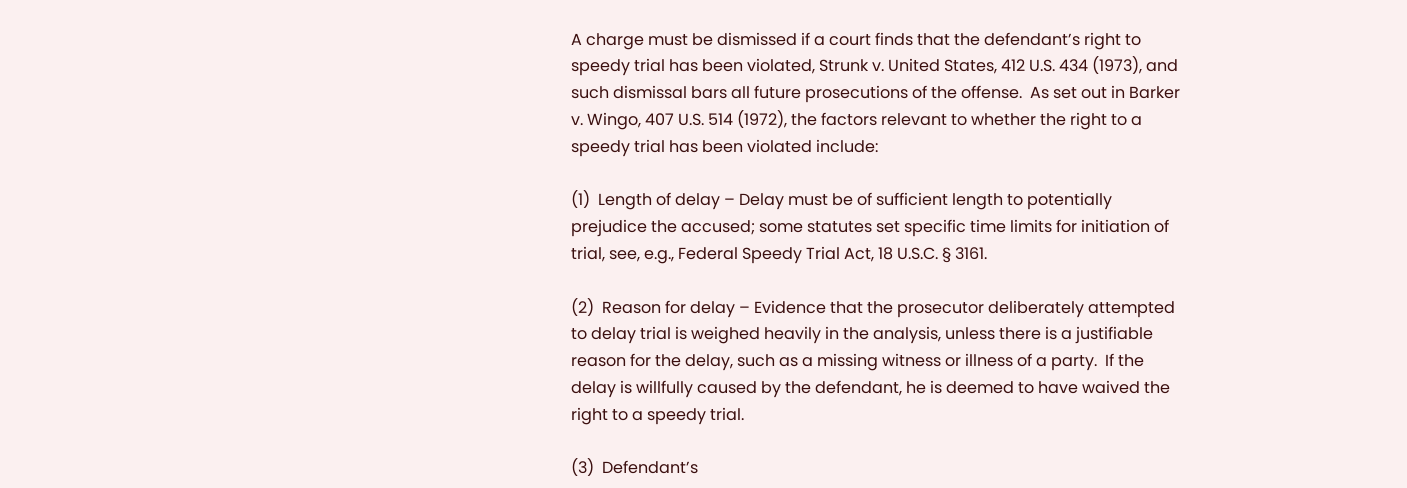A charge must be dismissed if a court finds that the defendant’s right to speedy trial has been violated, Strunk v. United States, 412 U.S. 434 (1973), and such dismissal bars all future prosecutions of the offense.  As set out in Barker v. Wingo, 407 U.S. 514 (1972), the factors relevant to whether the right to a speedy trial has been violated include:

(1)  Length of delay – Delay must be of sufficient length to potentially prejudice the accused; some statutes set specific time limits for initiation of trial, see, e.g., Federal Speedy Trial Act, 18 U.S.C. § 3161.

(2)  Reason for delay – Evidence that the prosecutor deliberately attempted to delay trial is weighed heavily in the analysis, unless there is a justifiable reason for the delay, such as a missing witness or illness of a party.  If the delay is willfully caused by the defendant, he is deemed to have waived the right to a speedy trial.

(3)  Defendant’s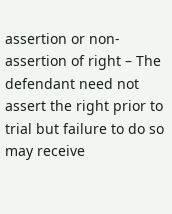assertion or non-assertion of right – The defendant need not assert the right prior to trial but failure to do so may receive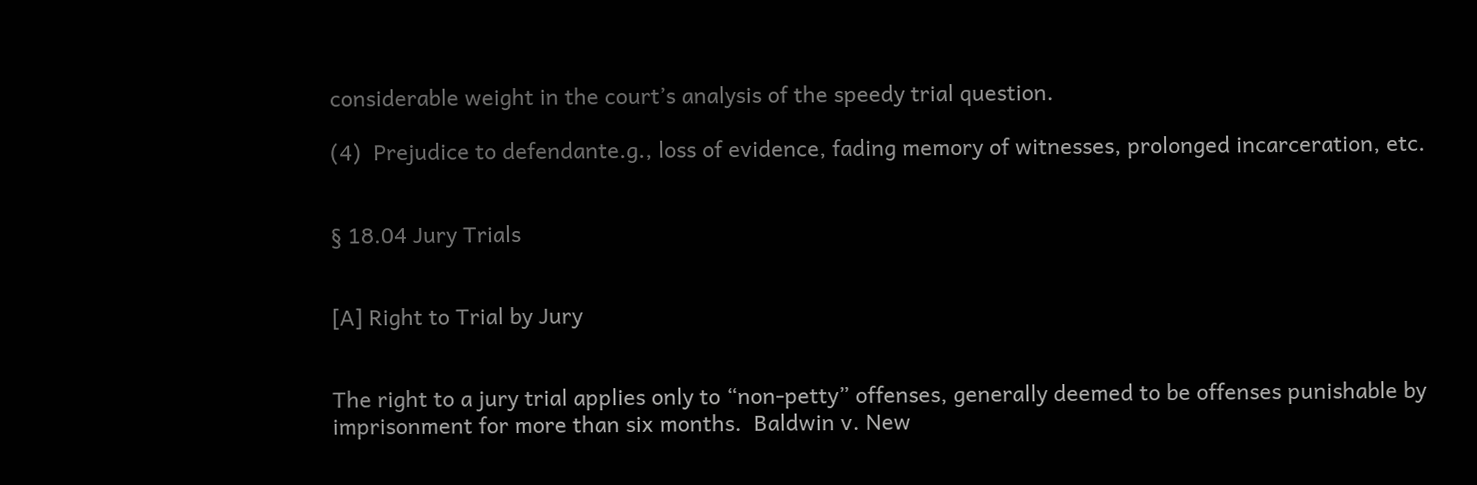considerable weight in the court’s analysis of the speedy trial question.

(4)  Prejudice to defendante.g., loss of evidence, fading memory of witnesses, prolonged incarceration, etc.


§ 18.04 Jury Trials


[A] Right to Trial by Jury


The right to a jury trial applies only to “non-petty” offenses, generally deemed to be offenses punishable by imprisonment for more than six months.  Baldwin v. New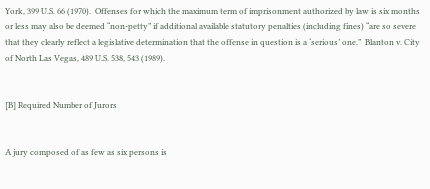York, 399 U.S. 66 (1970).  Offenses for which the maximum term of imprisonment authorized by law is six months or less may also be deemed “non-petty” if additional available statutory penalties (including fines) “are so severe that they clearly reflect a legislative determination that the offense in question is a ‘serious’ one.”  Blanton v. City of North Las Vegas, 489 U.S. 538, 543 (1989).


[B] Required Number of Jurors


A jury composed of as few as six persons is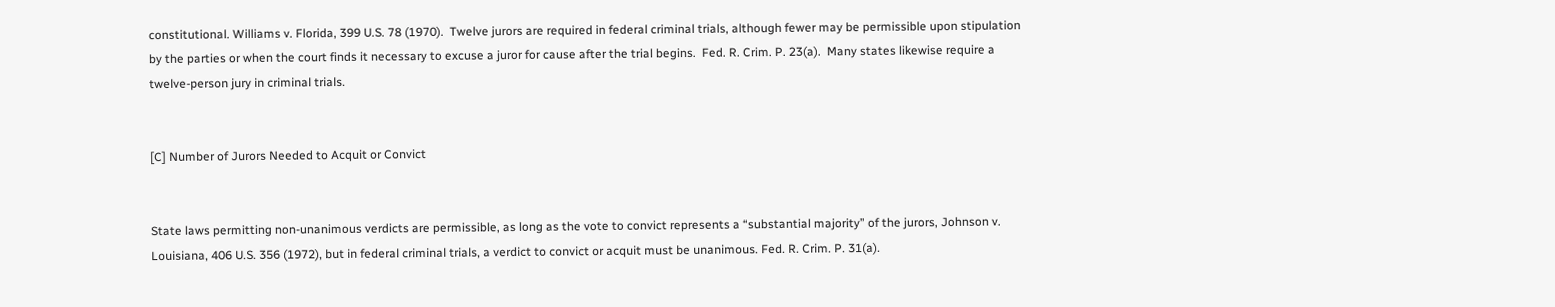constitutional. Williams v. Florida, 399 U.S. 78 (1970).  Twelve jurors are required in federal criminal trials, although fewer may be permissible upon stipulation by the parties or when the court finds it necessary to excuse a juror for cause after the trial begins.  Fed. R. Crim. P. 23(a).  Many states likewise require a twelve-person jury in criminal trials.


[C] Number of Jurors Needed to Acquit or Convict


State laws permitting non-unanimous verdicts are permissible, as long as the vote to convict represents a “substantial majority” of the jurors, Johnson v. Louisiana, 406 U.S. 356 (1972), but in federal criminal trials, a verdict to convict or acquit must be unanimous. Fed. R. Crim. P. 31(a).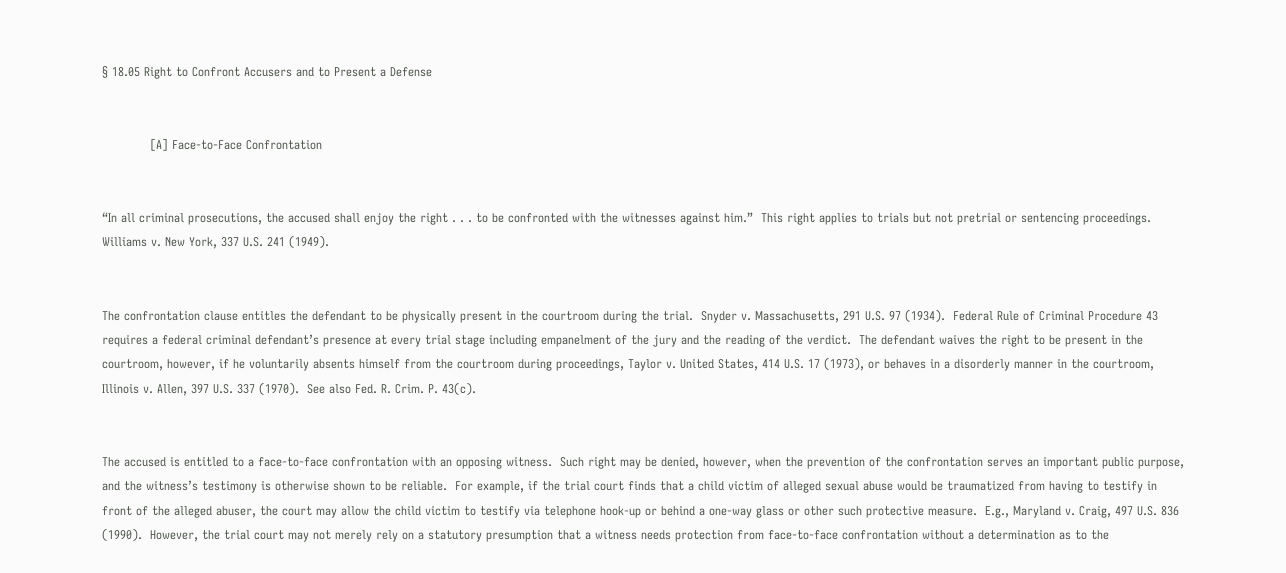§ 18.05 Right to Confront Accusers and to Present a Defense


            [A] Face-to-Face Confrontation


“In all criminal prosecutions, the accused shall enjoy the right . . . to be confronted with the witnesses against him.”  This right applies to trials but not pretrial or sentencing proceedings.  Williams v. New York, 337 U.S. 241 (1949).


The confrontation clause entitles the defendant to be physically present in the courtroom during the trial.  Snyder v. Massachusetts, 291 U.S. 97 (1934).  Federal Rule of Criminal Procedure 43 requires a federal criminal defendant’s presence at every trial stage including empanelment of the jury and the reading of the verdict.  The defendant waives the right to be present in the courtroom, however, if he voluntarily absents himself from the courtroom during proceedings, Taylor v. United States, 414 U.S. 17 (1973), or behaves in a disorderly manner in the courtroom, Illinois v. Allen, 397 U.S. 337 (1970).  See also Fed. R. Crim. P. 43(c).


The accused is entitled to a face-to-face confrontation with an opposing witness.  Such right may be denied, however, when the prevention of the confrontation serves an important public purpose, and the witness’s testimony is otherwise shown to be reliable.  For example, if the trial court finds that a child victim of alleged sexual abuse would be traumatized from having to testify in front of the alleged abuser, the court may allow the child victim to testify via telephone hook-up or behind a one-way glass or other such protective measure.  E.g., Maryland v. Craig, 497 U.S. 836 (1990).  However, the trial court may not merely rely on a statutory presumption that a witness needs protection from face-to-face confrontation without a determination as to the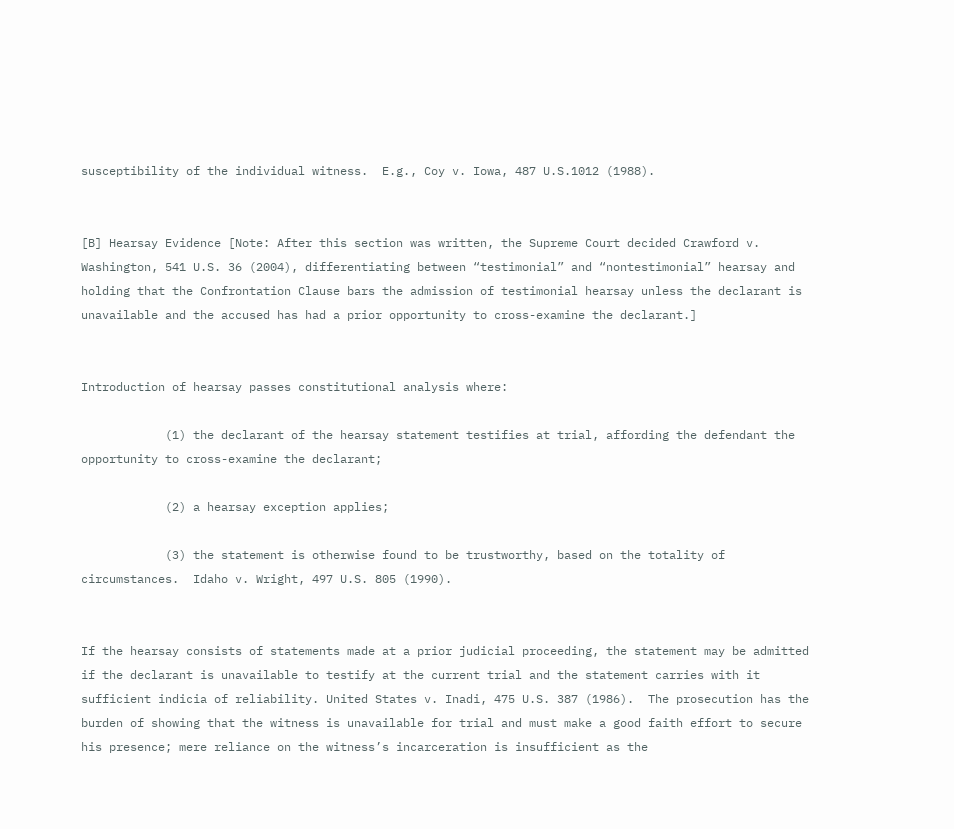susceptibility of the individual witness.  E.g., Coy v. Iowa, 487 U.S.1012 (1988).


[B] Hearsay Evidence [Note: After this section was written, the Supreme Court decided Crawford v. Washington, 541 U.S. 36 (2004), differentiating between “testimonial” and “nontestimonial” hearsay and holding that the Confrontation Clause bars the admission of testimonial hearsay unless the declarant is unavailable and the accused has had a prior opportunity to cross-examine the declarant.]


Introduction of hearsay passes constitutional analysis where:

            (1) the declarant of the hearsay statement testifies at trial, affording the defendant the opportunity to cross-examine the declarant;

            (2) a hearsay exception applies;

            (3) the statement is otherwise found to be trustworthy, based on the totality of circumstances.  Idaho v. Wright, 497 U.S. 805 (1990).


If the hearsay consists of statements made at a prior judicial proceeding, the statement may be admitted if the declarant is unavailable to testify at the current trial and the statement carries with it sufficient indicia of reliability. United States v. Inadi, 475 U.S. 387 (1986).  The prosecution has the burden of showing that the witness is unavailable for trial and must make a good faith effort to secure his presence; mere reliance on the witness’s incarceration is insufficient as the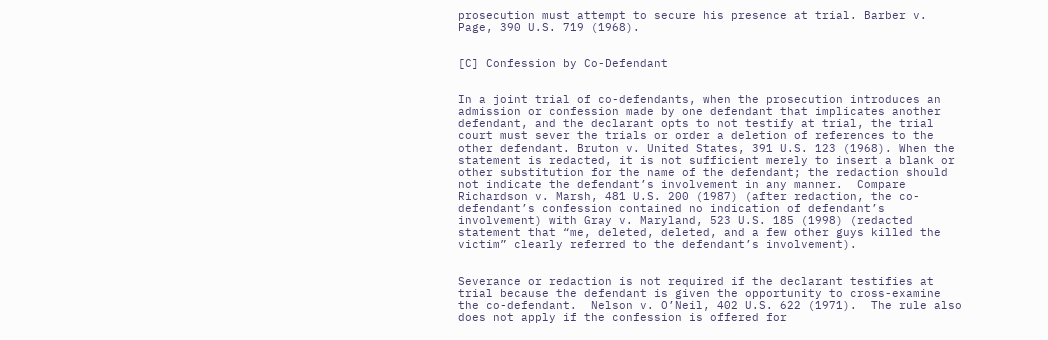prosecution must attempt to secure his presence at trial. Barber v. Page, 390 U.S. 719 (1968).


[C] Confession by Co-Defendant


In a joint trial of co-defendants, when the prosecution introduces an admission or confession made by one defendant that implicates another defendant, and the declarant opts to not testify at trial, the trial court must sever the trials or order a deletion of references to the other defendant. Bruton v. United States, 391 U.S. 123 (1968). When the statement is redacted, it is not sufficient merely to insert a blank or other substitution for the name of the defendant; the redaction should not indicate the defendant’s involvement in any manner.  Compare Richardson v. Marsh, 481 U.S. 200 (1987) (after redaction, the co-defendant’s confession contained no indication of defendant’s involvement) with Gray v. Maryland, 523 U.S. 185 (1998) (redacted statement that “me, deleted, deleted, and a few other guys killed the victim” clearly referred to the defendant’s involvement).


Severance or redaction is not required if the declarant testifies at trial because the defendant is given the opportunity to cross-examine the co-defendant.  Nelson v. O’Neil, 402 U.S. 622 (1971).  The rule also does not apply if the confession is offered for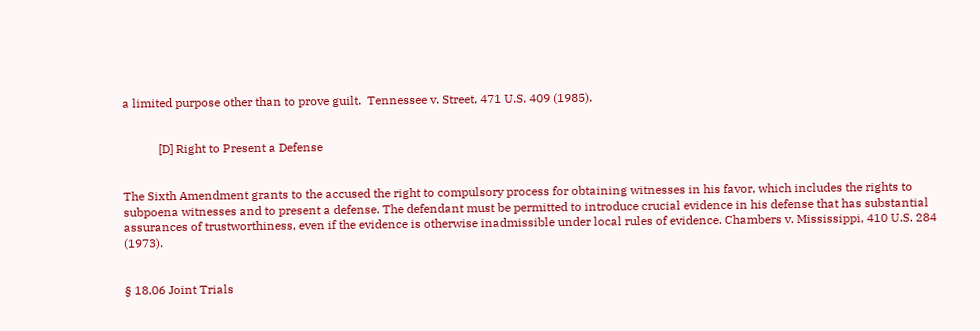a limited purpose other than to prove guilt.  Tennessee v. Street, 471 U.S. 409 (1985).


            [D] Right to Present a Defense


The Sixth Amendment grants to the accused the right to compulsory process for obtaining witnesses in his favor, which includes the rights to subpoena witnesses and to present a defense. The defendant must be permitted to introduce crucial evidence in his defense that has substantial assurances of trustworthiness, even if the evidence is otherwise inadmissible under local rules of evidence. Chambers v. Mississippi, 410 U.S. 284 (1973).


§ 18.06 Joint Trials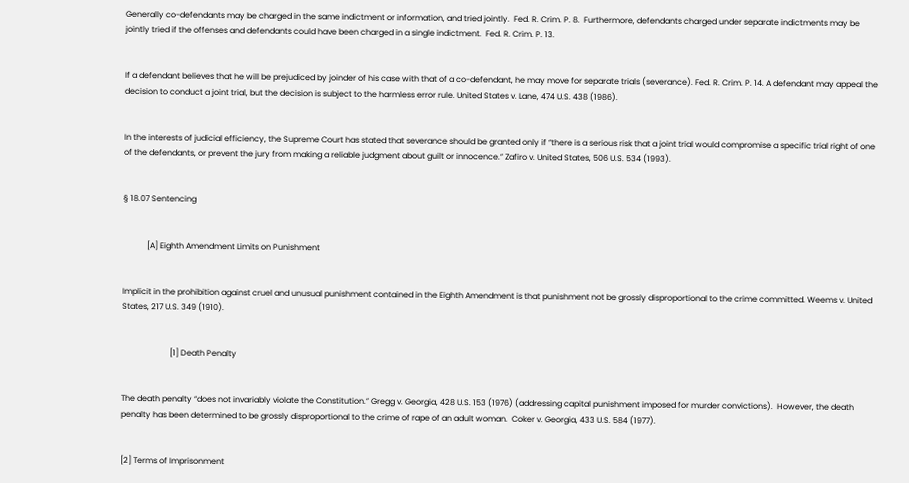Generally co-defendants may be charged in the same indictment or information, and tried jointly.  Fed. R. Crim. P. 8.  Furthermore, defendants charged under separate indictments may be jointly tried if the offenses and defendants could have been charged in a single indictment.  Fed. R. Crim. P. 13.


If a defendant believes that he will be prejudiced by joinder of his case with that of a co-defendant, he may move for separate trials (severance). Fed. R. Crim. P. 14. A defendant may appeal the decision to conduct a joint trial, but the decision is subject to the harmless error rule. United States v. Lane, 474 U.S. 438 (1986).


In the interests of judicial efficiency, the Supreme Court has stated that severance should be granted only if “there is a serious risk that a joint trial would compromise a specific trial right of one of the defendants, or prevent the jury from making a reliable judgment about guilt or innocence.” Zafiro v. United States, 506 U.S. 534 (1993).


§ 18.07 Sentencing


            [A] Eighth Amendment Limits on Punishment


Implicit in the prohibition against cruel and unusual punishment contained in the Eighth Amendment is that punishment not be grossly disproportional to the crime committed. Weems v. United States, 217 U.S. 349 (1910).


                        [1] Death Penalty


The death penalty “does not invariably violate the Constitution.” Gregg v. Georgia, 428 U.S. 153 (1976) (addressing capital punishment imposed for murder convictions).  However, the death penalty has been determined to be grossly disproportional to the crime of rape of an adult woman.  Coker v. Georgia, 433 U.S. 584 (1977).


[2] Terms of Imprisonment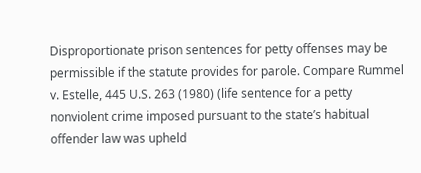Disproportionate prison sentences for petty offenses may be permissible if the statute provides for parole. Compare Rummel v. Estelle, 445 U.S. 263 (1980) (life sentence for a petty nonviolent crime imposed pursuant to the state’s habitual offender law was upheld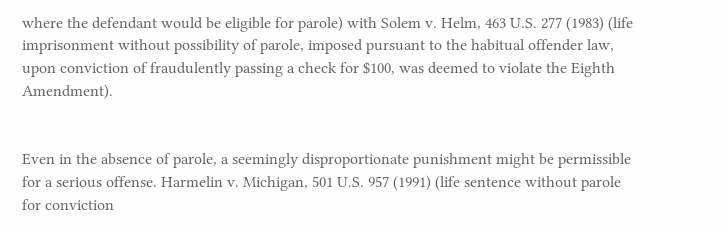where the defendant would be eligible for parole) with Solem v. Helm, 463 U.S. 277 (1983) (life imprisonment without possibility of parole, imposed pursuant to the habitual offender law, upon conviction of fraudulently passing a check for $100, was deemed to violate the Eighth Amendment).


Even in the absence of parole, a seemingly disproportionate punishment might be permissible for a serious offense. Harmelin v. Michigan, 501 U.S. 957 (1991) (life sentence without parole for conviction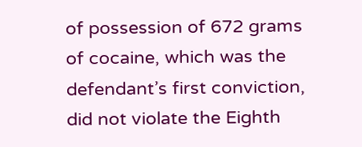of possession of 672 grams of cocaine, which was the defendant’s first conviction, did not violate the Eighth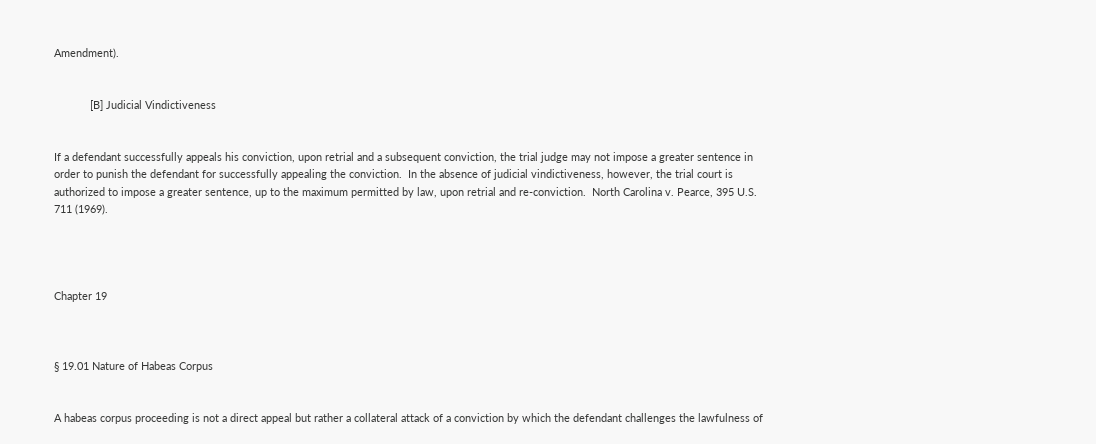Amendment).


            [B] Judicial Vindictiveness


If a defendant successfully appeals his conviction, upon retrial and a subsequent conviction, the trial judge may not impose a greater sentence in order to punish the defendant for successfully appealing the conviction.  In the absence of judicial vindictiveness, however, the trial court is authorized to impose a greater sentence, up to the maximum permitted by law, upon retrial and re-conviction.  North Carolina v. Pearce, 395 U.S. 711 (1969).




Chapter 19



§ 19.01 Nature of Habeas Corpus


A habeas corpus proceeding is not a direct appeal but rather a collateral attack of a conviction by which the defendant challenges the lawfulness of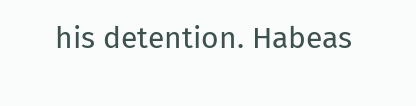his detention. Habeas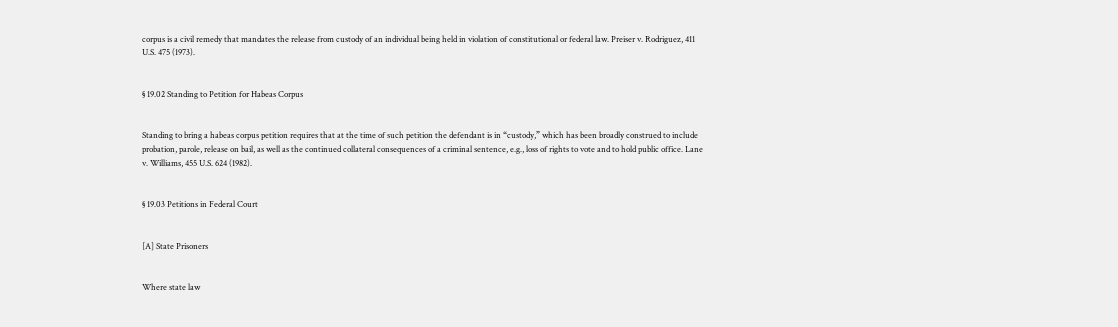corpus is a civil remedy that mandates the release from custody of an individual being held in violation of constitutional or federal law. Preiser v. Rodriguez, 411 U.S. 475 (1973).


§ 19.02 Standing to Petition for Habeas Corpus


Standing to bring a habeas corpus petition requires that at the time of such petition the defendant is in “custody,” which has been broadly construed to include probation, parole, release on bail, as well as the continued collateral consequences of a criminal sentence, e.g., loss of rights to vote and to hold public office. Lane v. Williams, 455 U.S. 624 (1982).


§ 19.03 Petitions in Federal Court


[A] State Prisoners


Where state law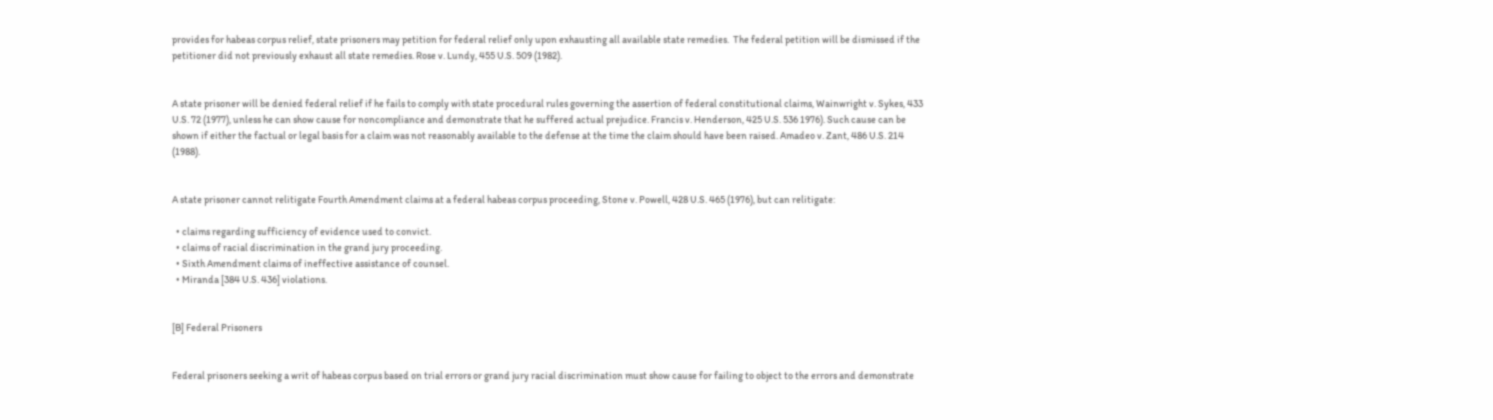provides for habeas corpus relief, state prisoners may petition for federal relief only upon exhausting all available state remedies.  The federal petition will be dismissed if the petitioner did not previously exhaust all state remedies. Rose v. Lundy, 455 U.S. 509 (1982).


A state prisoner will be denied federal relief if he fails to comply with state procedural rules governing the assertion of federal constitutional claims, Wainwright v. Sykes, 433 U.S. 72 (1977), unless he can show cause for noncompliance and demonstrate that he suffered actual prejudice. Francis v. Henderson, 425 U.S. 536 1976). Such cause can be shown if either the factual or legal basis for a claim was not reasonably available to the defense at the time the claim should have been raised. Amadeo v. Zant, 486 U.S. 214 (1988).


A state prisoner cannot relitigate Fourth Amendment claims at a federal habeas corpus proceeding, Stone v. Powell, 428 U.S. 465 (1976), but can relitigate:

  • claims regarding sufficiency of evidence used to convict.
  • claims of racial discrimination in the grand jury proceeding.
  • Sixth Amendment claims of ineffective assistance of counsel.
  • Miranda [384 U.S. 436] violations.


[B] Federal Prisoners


Federal prisoners seeking a writ of habeas corpus based on trial errors or grand jury racial discrimination must show cause for failing to object to the errors and demonstrate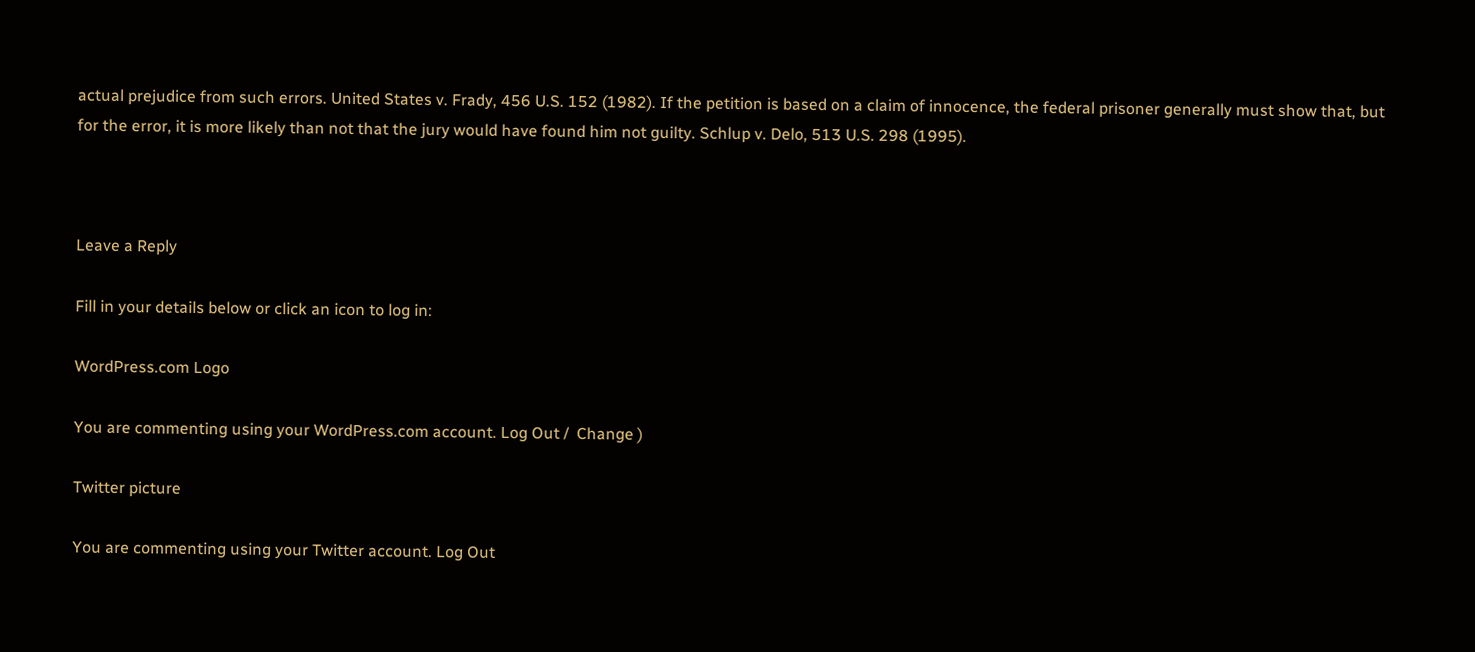actual prejudice from such errors. United States v. Frady, 456 U.S. 152 (1982). If the petition is based on a claim of innocence, the federal prisoner generally must show that, but for the error, it is more likely than not that the jury would have found him not guilty. Schlup v. Delo, 513 U.S. 298 (1995).



Leave a Reply

Fill in your details below or click an icon to log in:

WordPress.com Logo

You are commenting using your WordPress.com account. Log Out /  Change )

Twitter picture

You are commenting using your Twitter account. Log Out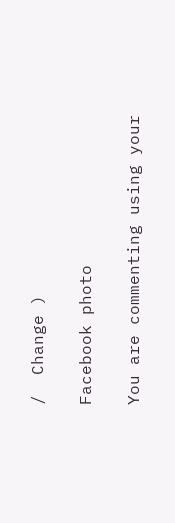/  Change )

Facebook photo

You are commenting using your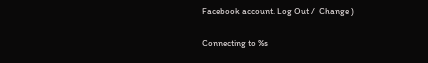Facebook account. Log Out /  Change )

Connecting to %s